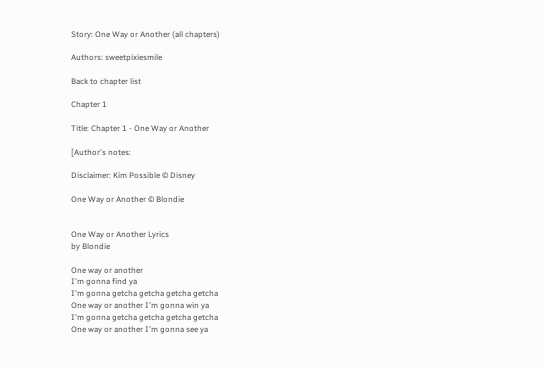Story: One Way or Another (all chapters)

Authors: sweetpixiesmile

Back to chapter list

Chapter 1

Title: Chapter 1 - One Way or Another

[Author's notes:

Disclaimer: Kim Possible © Disney

One Way or Another © Blondie


One Way or Another Lyrics
by Blondie

One way or another
I'm gonna find ya
I'm gonna getcha getcha getcha getcha
One way or another I'm gonna win ya
I'm gonna getcha getcha getcha getcha
One way or another I'm gonna see ya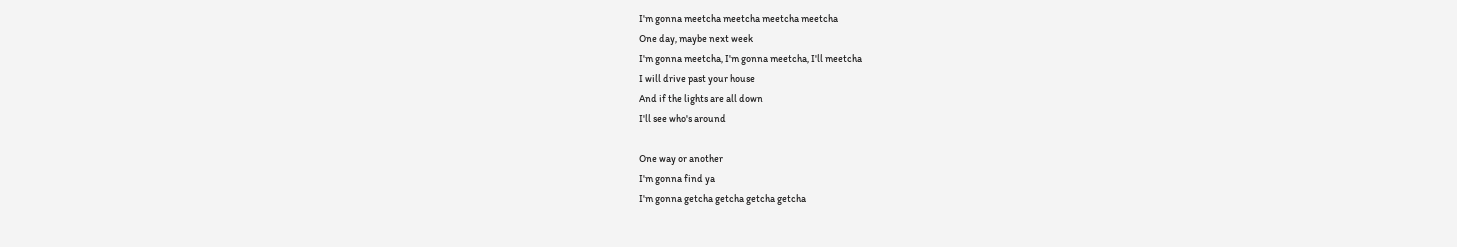I'm gonna meetcha meetcha meetcha meetcha
One day, maybe next week
I'm gonna meetcha, I'm gonna meetcha, I'll meetcha
I will drive past your house
And if the lights are all down
I'll see who's around

One way or another
I'm gonna find ya
I'm gonna getcha getcha getcha getcha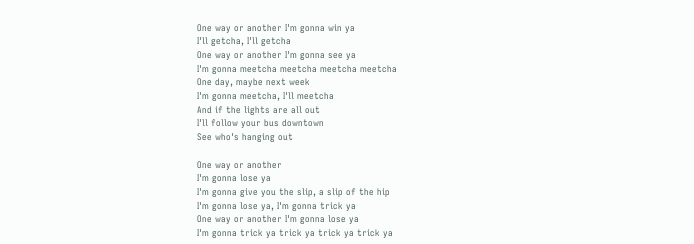One way or another I'm gonna win ya
I'll getcha, I'll getcha
One way or another I'm gonna see ya
I'm gonna meetcha meetcha meetcha meetcha
One day, maybe next week
I'm gonna meetcha, I'll meetcha
And if the lights are all out
I'll follow your bus downtown
See who's hanging out

One way or another
I'm gonna lose ya
I'm gonna give you the slip, a slip of the hip
I'm gonna lose ya, I'm gonna trick ya
One way or another I'm gonna lose ya
I'm gonna trick ya trick ya trick ya trick ya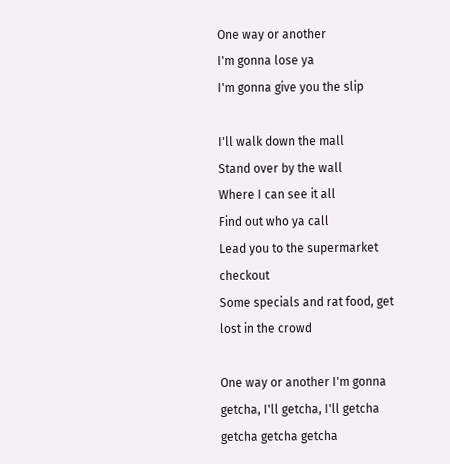One way or another
I'm gonna lose ya
I'm gonna give you the slip

I'll walk down the mall
Stand over by the wall
Where I can see it all
Find out who ya call
Lead you to the supermarket checkout
Some specials and rat food, get lost in the crowd

One way or another I'm gonna getcha, I'll getcha, I'll getcha getcha getcha getcha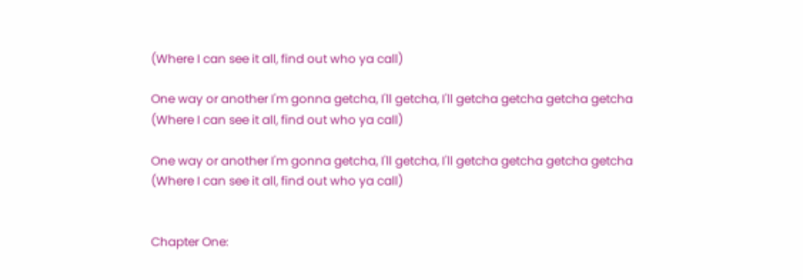(Where I can see it all, find out who ya call)

One way or another I'm gonna getcha, I'll getcha, I'll getcha getcha getcha getcha
(Where I can see it all, find out who ya call)

One way or another I'm gonna getcha, I'll getcha, I'll getcha getcha getcha getcha
(Where I can see it all, find out who ya call)


Chapter One: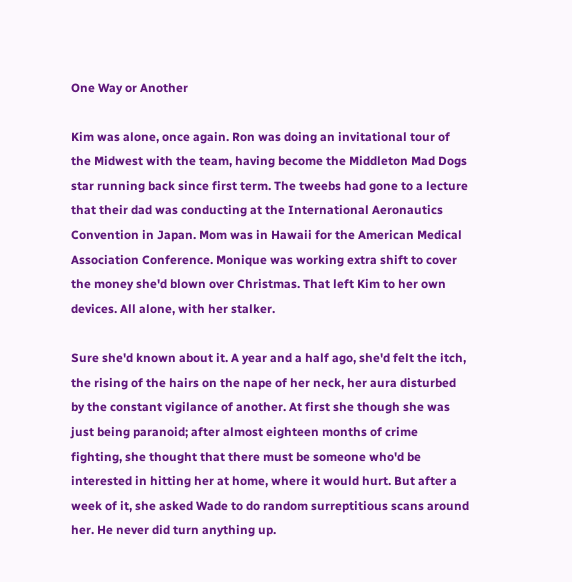One Way or Another

Kim was alone, once again. Ron was doing an invitational tour of the Midwest with the team, having become the Middleton Mad Dogs star running back since first term. The tweebs had gone to a lecture that their dad was conducting at the International Aeronautics Convention in Japan. Mom was in Hawaii for the American Medical Association Conference. Monique was working extra shift to cover the money she'd blown over Christmas. That left Kim to her own devices. All alone, with her stalker.

Sure she'd known about it. A year and a half ago, she'd felt the itch, the rising of the hairs on the nape of her neck, her aura disturbed by the constant vigilance of another. At first she though she was just being paranoid; after almost eighteen months of crime fighting, she thought that there must be someone who'd be interested in hitting her at home, where it would hurt. But after a week of it, she asked Wade to do random surreptitious scans around her. He never did turn anything up.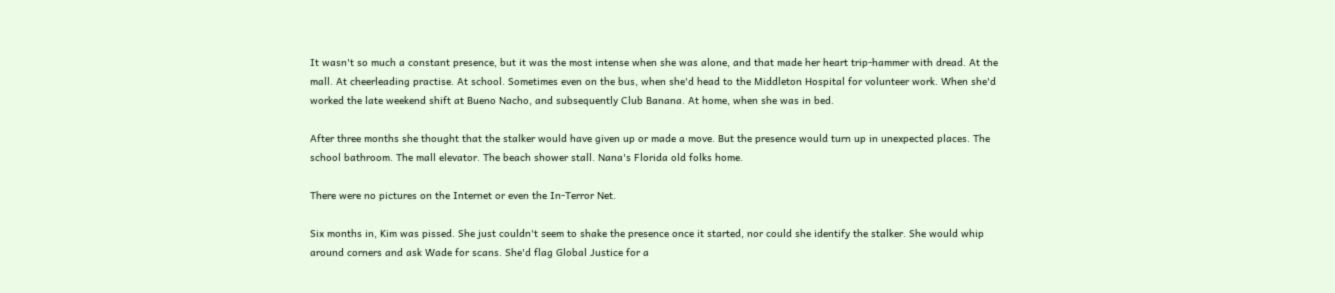It wasn't so much a constant presence, but it was the most intense when she was alone, and that made her heart trip-hammer with dread. At the mall. At cheerleading practise. At school. Sometimes even on the bus, when she'd head to the Middleton Hospital for volunteer work. When she'd worked the late weekend shift at Bueno Nacho, and subsequently Club Banana. At home, when she was in bed.

After three months she thought that the stalker would have given up or made a move. But the presence would turn up in unexpected places. The school bathroom. The mall elevator. The beach shower stall. Nana's Florida old folks home.

There were no pictures on the Internet or even the In-Terror Net.

Six months in, Kim was pissed. She just couldn't seem to shake the presence once it started, nor could she identify the stalker. She would whip around corners and ask Wade for scans. She'd flag Global Justice for a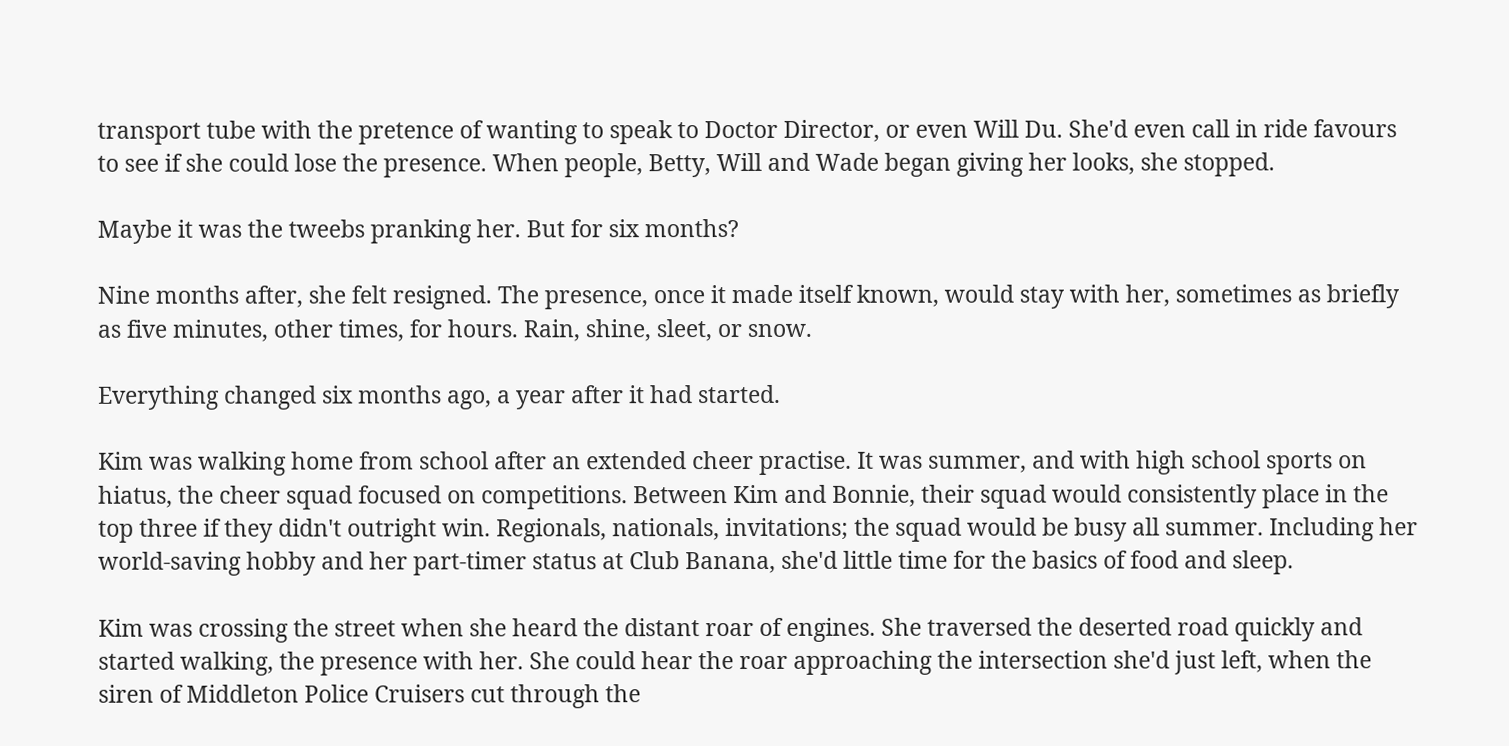transport tube with the pretence of wanting to speak to Doctor Director, or even Will Du. She'd even call in ride favours to see if she could lose the presence. When people, Betty, Will and Wade began giving her looks, she stopped.

Maybe it was the tweebs pranking her. But for six months?

Nine months after, she felt resigned. The presence, once it made itself known, would stay with her, sometimes as briefly as five minutes, other times, for hours. Rain, shine, sleet, or snow.

Everything changed six months ago, a year after it had started.

Kim was walking home from school after an extended cheer practise. It was summer, and with high school sports on hiatus, the cheer squad focused on competitions. Between Kim and Bonnie, their squad would consistently place in the top three if they didn't outright win. Regionals, nationals, invitations; the squad would be busy all summer. Including her world-saving hobby and her part-timer status at Club Banana, she'd little time for the basics of food and sleep.

Kim was crossing the street when she heard the distant roar of engines. She traversed the deserted road quickly and started walking, the presence with her. She could hear the roar approaching the intersection she'd just left, when the siren of Middleton Police Cruisers cut through the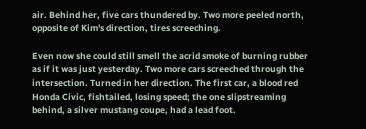air. Behind her, five cars thundered by. Two more peeled north, opposite of Kim's direction, tires screeching.

Even now she could still smell the acrid smoke of burning rubber as if it was just yesterday. Two more cars screeched through the intersection. Turned in her direction. The first car, a blood red Honda Civic, fishtailed, losing speed; the one slipstreaming behind, a silver mustang coupe, had a lead foot.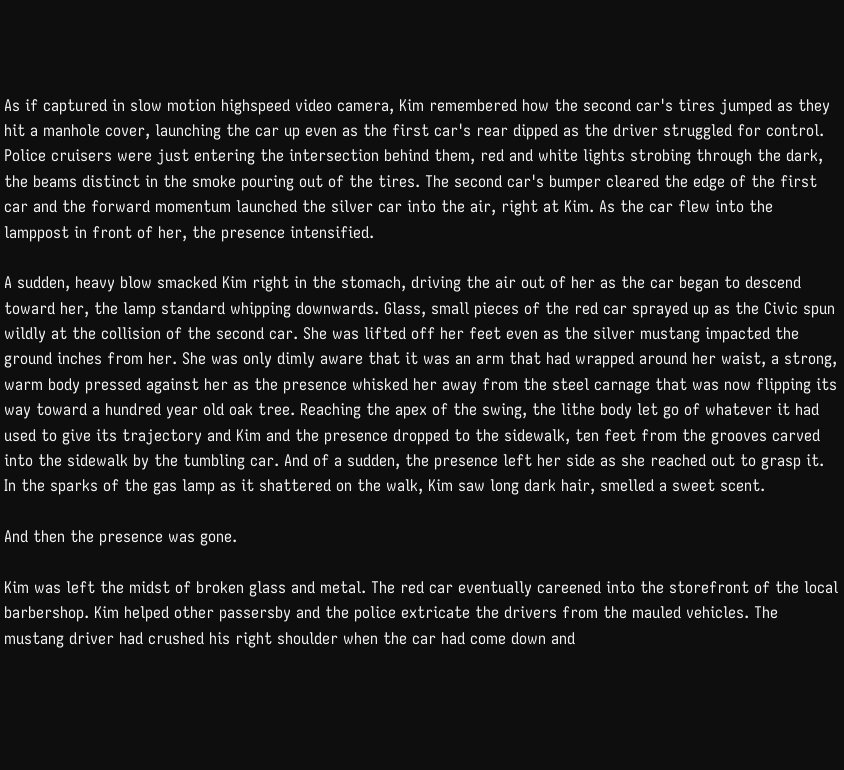As if captured in slow motion highspeed video camera, Kim remembered how the second car's tires jumped as they hit a manhole cover, launching the car up even as the first car's rear dipped as the driver struggled for control. Police cruisers were just entering the intersection behind them, red and white lights strobing through the dark, the beams distinct in the smoke pouring out of the tires. The second car's bumper cleared the edge of the first car and the forward momentum launched the silver car into the air, right at Kim. As the car flew into the lamppost in front of her, the presence intensified.

A sudden, heavy blow smacked Kim right in the stomach, driving the air out of her as the car began to descend toward her, the lamp standard whipping downwards. Glass, small pieces of the red car sprayed up as the Civic spun wildly at the collision of the second car. She was lifted off her feet even as the silver mustang impacted the ground inches from her. She was only dimly aware that it was an arm that had wrapped around her waist, a strong, warm body pressed against her as the presence whisked her away from the steel carnage that was now flipping its way toward a hundred year old oak tree. Reaching the apex of the swing, the lithe body let go of whatever it had used to give its trajectory and Kim and the presence dropped to the sidewalk, ten feet from the grooves carved into the sidewalk by the tumbling car. And of a sudden, the presence left her side as she reached out to grasp it. In the sparks of the gas lamp as it shattered on the walk, Kim saw long dark hair, smelled a sweet scent.

And then the presence was gone.

Kim was left the midst of broken glass and metal. The red car eventually careened into the storefront of the local barbershop. Kim helped other passersby and the police extricate the drivers from the mauled vehicles. The mustang driver had crushed his right shoulder when the car had come down and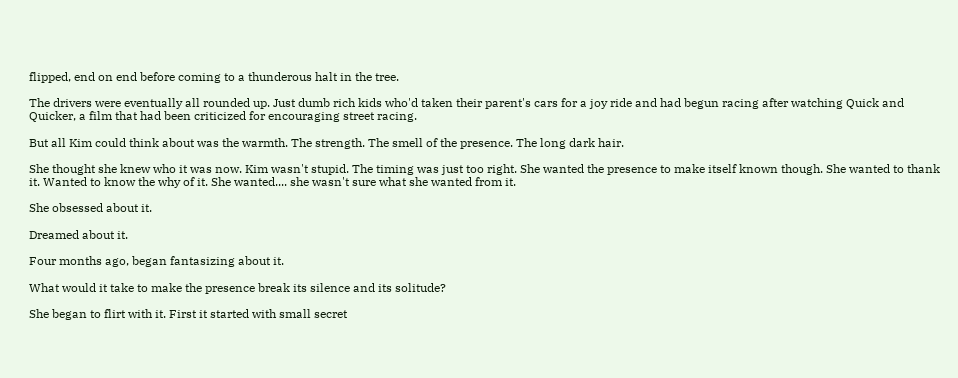flipped, end on end before coming to a thunderous halt in the tree.

The drivers were eventually all rounded up. Just dumb rich kids who'd taken their parent's cars for a joy ride and had begun racing after watching Quick and Quicker, a film that had been criticized for encouraging street racing.

But all Kim could think about was the warmth. The strength. The smell of the presence. The long dark hair.

She thought she knew who it was now. Kim wasn't stupid. The timing was just too right. She wanted the presence to make itself known though. She wanted to thank it. Wanted to know the why of it. She wanted.... she wasn't sure what she wanted from it.

She obsessed about it.

Dreamed about it.

Four months ago, began fantasizing about it.

What would it take to make the presence break its silence and its solitude?

She began to flirt with it. First it started with small secret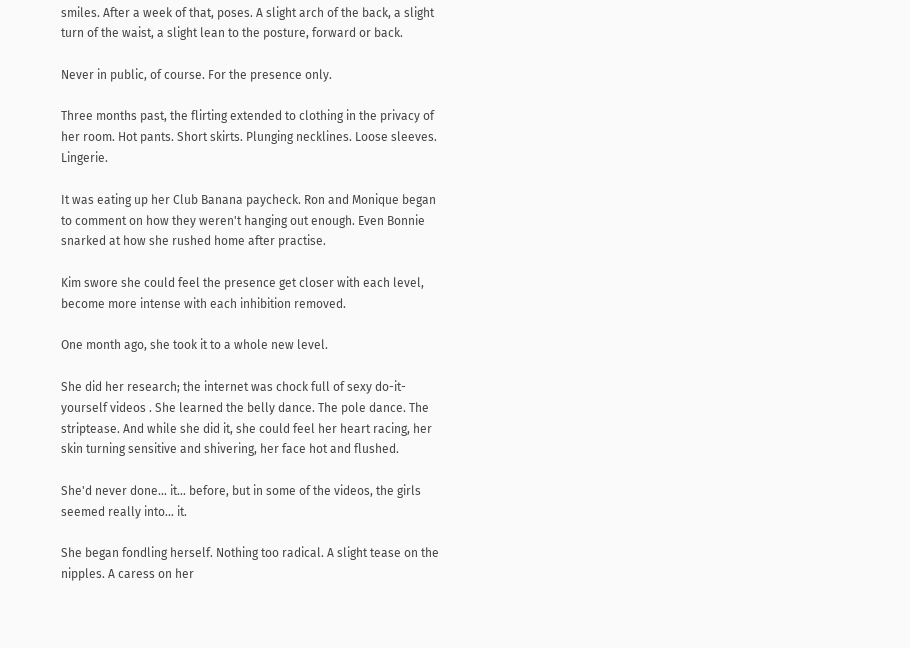smiles. After a week of that, poses. A slight arch of the back, a slight turn of the waist, a slight lean to the posture, forward or back.

Never in public, of course. For the presence only.

Three months past, the flirting extended to clothing in the privacy of her room. Hot pants. Short skirts. Plunging necklines. Loose sleeves. Lingerie.

It was eating up her Club Banana paycheck. Ron and Monique began to comment on how they weren't hanging out enough. Even Bonnie snarked at how she rushed home after practise.

Kim swore she could feel the presence get closer with each level, become more intense with each inhibition removed.

One month ago, she took it to a whole new level.

She did her research; the internet was chock full of sexy do-it-yourself videos . She learned the belly dance. The pole dance. The striptease. And while she did it, she could feel her heart racing, her skin turning sensitive and shivering, her face hot and flushed.

She'd never done... it... before, but in some of the videos, the girls seemed really into... it.

She began fondling herself. Nothing too radical. A slight tease on the nipples. A caress on her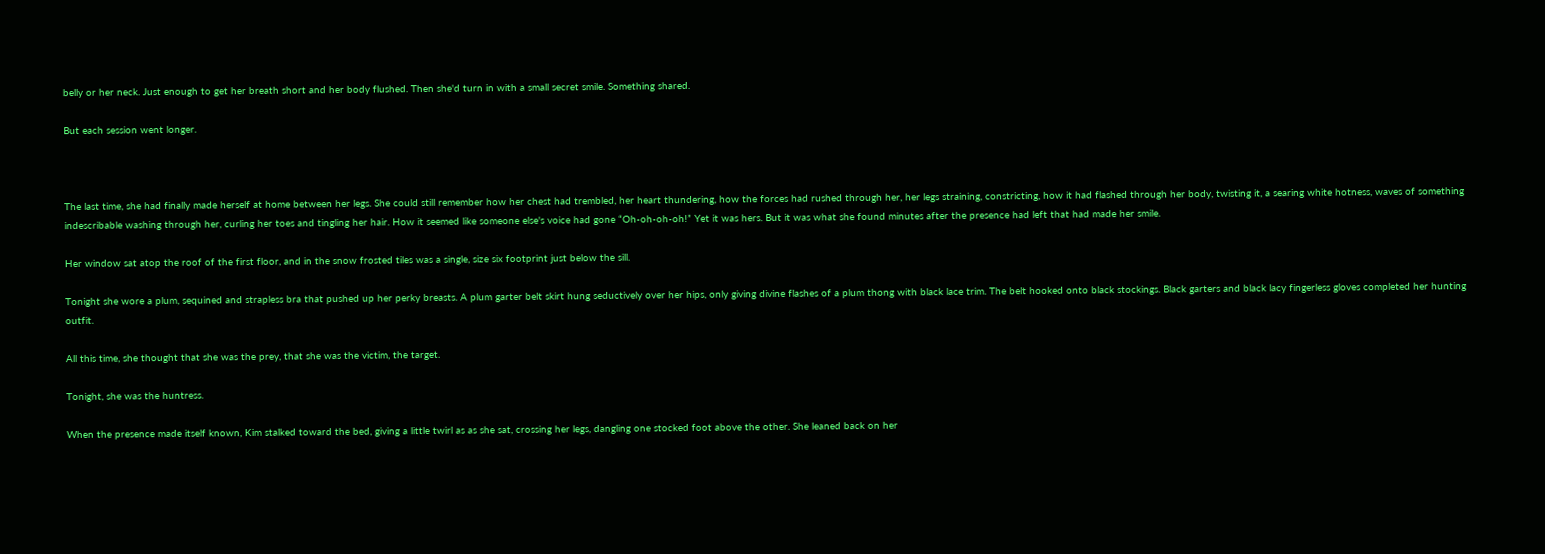belly or her neck. Just enough to get her breath short and her body flushed. Then she'd turn in with a small secret smile. Something shared.

But each session went longer.



The last time, she had finally made herself at home between her legs. She could still remember how her chest had trembled, her heart thundering, how the forces had rushed through her, her legs straining, constricting, how it had flashed through her body, twisting it, a searing white hotness, waves of something indescribable washing through her, curling her toes and tingling her hair. How it seemed like someone else's voice had gone “Oh-oh-oh-oh!” Yet it was hers. But it was what she found minutes after the presence had left that had made her smile.

Her window sat atop the roof of the first floor, and in the snow frosted tiles was a single, size six footprint just below the sill.

Tonight she wore a plum, sequined and strapless bra that pushed up her perky breasts. A plum garter belt skirt hung seductively over her hips, only giving divine flashes of a plum thong with black lace trim. The belt hooked onto black stockings. Black garters and black lacy fingerless gloves completed her hunting outfit.

All this time, she thought that she was the prey, that she was the victim, the target.

Tonight, she was the huntress.

When the presence made itself known, Kim stalked toward the bed, giving a little twirl as as she sat, crossing her legs, dangling one stocked foot above the other. She leaned back on her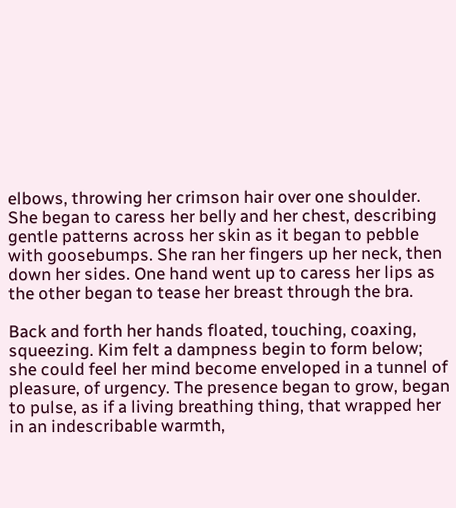elbows, throwing her crimson hair over one shoulder. She began to caress her belly and her chest, describing gentle patterns across her skin as it began to pebble with goosebumps. She ran her fingers up her neck, then down her sides. One hand went up to caress her lips as the other began to tease her breast through the bra.

Back and forth her hands floated, touching, coaxing, squeezing. Kim felt a dampness begin to form below; she could feel her mind become enveloped in a tunnel of pleasure, of urgency. The presence began to grow, began to pulse, as if a living breathing thing, that wrapped her in an indescribable warmth,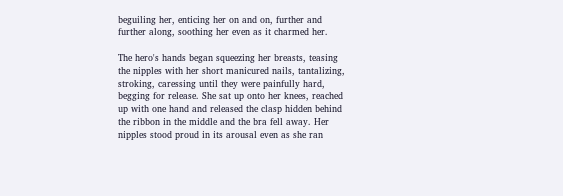beguiling her, enticing her on and on, further and further along, soothing her even as it charmed her.

The hero's hands began squeezing her breasts, teasing the nipples with her short manicured nails, tantalizing, stroking, caressing until they were painfully hard, begging for release. She sat up onto her knees, reached up with one hand and released the clasp hidden behind the ribbon in the middle and the bra fell away. Her nipples stood proud in its arousal even as she ran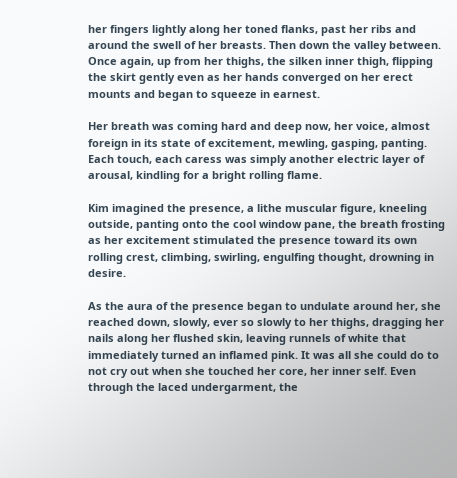her fingers lightly along her toned flanks, past her ribs and around the swell of her breasts. Then down the valley between. Once again, up from her thighs, the silken inner thigh, flipping the skirt gently even as her hands converged on her erect mounts and began to squeeze in earnest.

Her breath was coming hard and deep now, her voice, almost foreign in its state of excitement, mewling, gasping, panting. Each touch, each caress was simply another electric layer of arousal, kindling for a bright rolling flame.

Kim imagined the presence, a lithe muscular figure, kneeling outside, panting onto the cool window pane, the breath frosting as her excitement stimulated the presence toward its own rolling crest, climbing, swirling, engulfing thought, drowning in desire.

As the aura of the presence began to undulate around her, she reached down, slowly, ever so slowly to her thighs, dragging her nails along her flushed skin, leaving runnels of white that immediately turned an inflamed pink. It was all she could do to not cry out when she touched her core, her inner self. Even through the laced undergarment, the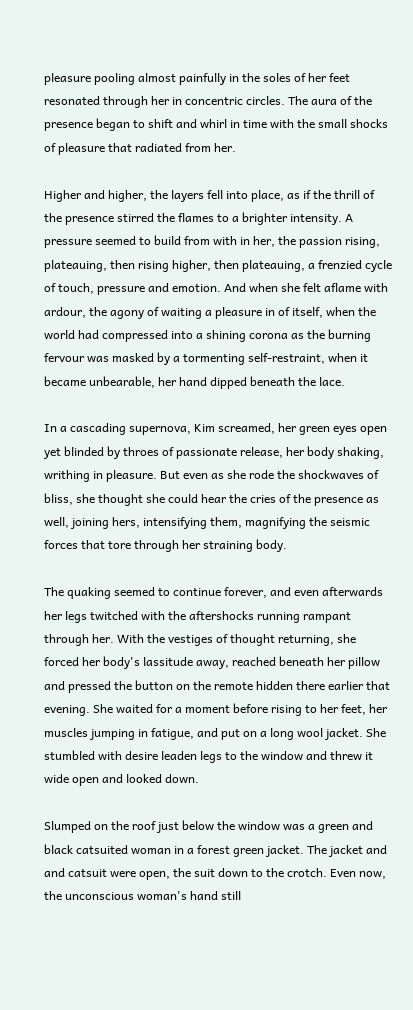pleasure pooling almost painfully in the soles of her feet resonated through her in concentric circles. The aura of the presence began to shift and whirl in time with the small shocks of pleasure that radiated from her.

Higher and higher, the layers fell into place, as if the thrill of the presence stirred the flames to a brighter intensity. A pressure seemed to build from with in her, the passion rising, plateauing, then rising higher, then plateauing, a frenzied cycle of touch, pressure and emotion. And when she felt aflame with ardour, the agony of waiting a pleasure in of itself, when the world had compressed into a shining corona as the burning fervour was masked by a tormenting self-restraint, when it became unbearable, her hand dipped beneath the lace.

In a cascading supernova, Kim screamed, her green eyes open yet blinded by throes of passionate release, her body shaking, writhing in pleasure. But even as she rode the shockwaves of bliss, she thought she could hear the cries of the presence as well, joining hers, intensifying them, magnifying the seismic forces that tore through her straining body.

The quaking seemed to continue forever, and even afterwards her legs twitched with the aftershocks running rampant through her. With the vestiges of thought returning, she forced her body's lassitude away, reached beneath her pillow and pressed the button on the remote hidden there earlier that evening. She waited for a moment before rising to her feet, her muscles jumping in fatigue, and put on a long wool jacket. She stumbled with desire leaden legs to the window and threw it wide open and looked down.

Slumped on the roof just below the window was a green and black catsuited woman in a forest green jacket. The jacket and and catsuit were open, the suit down to the crotch. Even now, the unconscious woman's hand still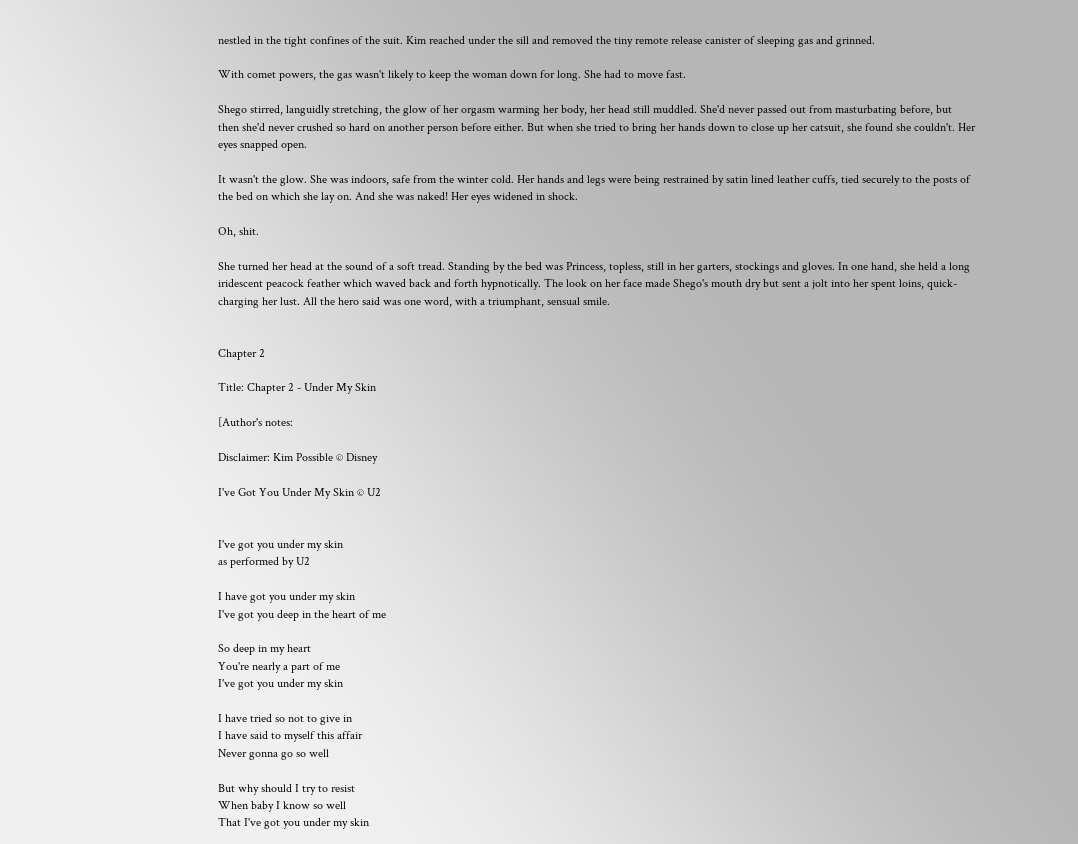nestled in the tight confines of the suit. Kim reached under the sill and removed the tiny remote release canister of sleeping gas and grinned.

With comet powers, the gas wasn't likely to keep the woman down for long. She had to move fast.

Shego stirred, languidly stretching, the glow of her orgasm warming her body, her head still muddled. She'd never passed out from masturbating before, but then she'd never crushed so hard on another person before either. But when she tried to bring her hands down to close up her catsuit, she found she couldn't. Her eyes snapped open.

It wasn't the glow. She was indoors, safe from the winter cold. Her hands and legs were being restrained by satin lined leather cuffs, tied securely to the posts of the bed on which she lay on. And she was naked! Her eyes widened in shock.

Oh, shit.

She turned her head at the sound of a soft tread. Standing by the bed was Princess, topless, still in her garters, stockings and gloves. In one hand, she held a long iridescent peacock feather which waved back and forth hypnotically. The look on her face made Shego's mouth dry but sent a jolt into her spent loins, quick-charging her lust. All the hero said was one word, with a triumphant, sensual smile.


Chapter 2

Title: Chapter 2 - Under My Skin

[Author's notes:

Disclaimer: Kim Possible © Disney

I've Got You Under My Skin © U2


I've got you under my skin
as performed by U2

I have got you under my skin
I've got you deep in the heart of me

So deep in my heart
You're nearly a part of me
I've got you under my skin

I have tried so not to give in
I have said to myself this affair
Never gonna go so well

But why should I try to resist
When baby I know so well
That I've got you under my skin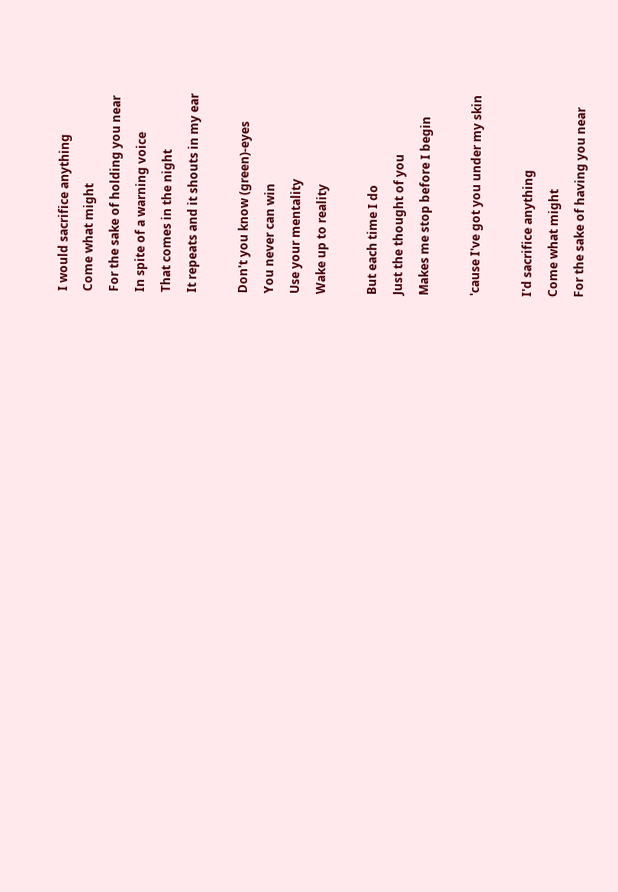I would sacrifice anything
Come what might
For the sake of holding you near
In spite of a warning voice
That comes in the night
It repeats and it shouts in my ear

Don't you know (green)-eyes
You never can win
Use your mentality
Wake up to reality

But each time I do
Just the thought of you
Makes me stop before I begin

'cause I've got you under my skin

I'd sacrifice anything
Come what might
For the sake of having you near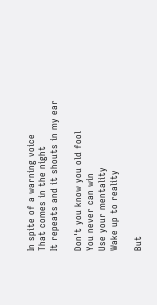In spite of a warning voice
That comes in the night
It repeats and it shouts in my ear

Don't you know you old fool
You never can win
Use your mentality
Wake up to reality

But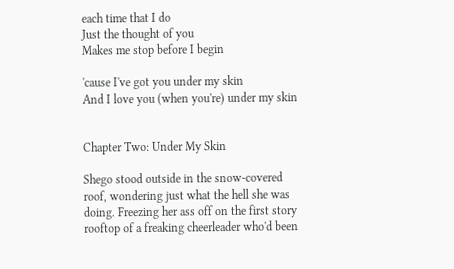each time that I do
Just the thought of you
Makes me stop before I begin

'cause I've got you under my skin
And I love you (when you're) under my skin


Chapter Two: Under My Skin

Shego stood outside in the snow-covered roof, wondering just what the hell she was doing. Freezing her ass off on the first story rooftop of a freaking cheerleader who'd been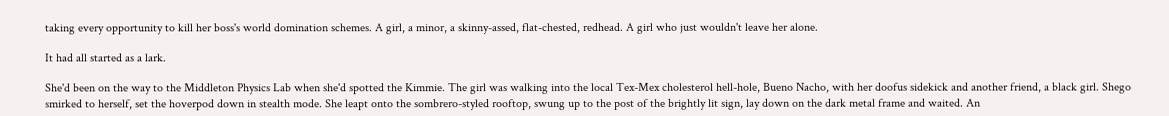taking every opportunity to kill her boss's world domination schemes. A girl, a minor, a skinny-assed, flat-chested, redhead. A girl who just wouldn't leave her alone.

It had all started as a lark.

She'd been on the way to the Middleton Physics Lab when she'd spotted the Kimmie. The girl was walking into the local Tex-Mex cholesterol hell-hole, Bueno Nacho, with her doofus sidekick and another friend, a black girl. Shego smirked to herself, set the hoverpod down in stealth mode. She leapt onto the sombrero-styled rooftop, swung up to the post of the brightly lit sign, lay down on the dark metal frame and waited. An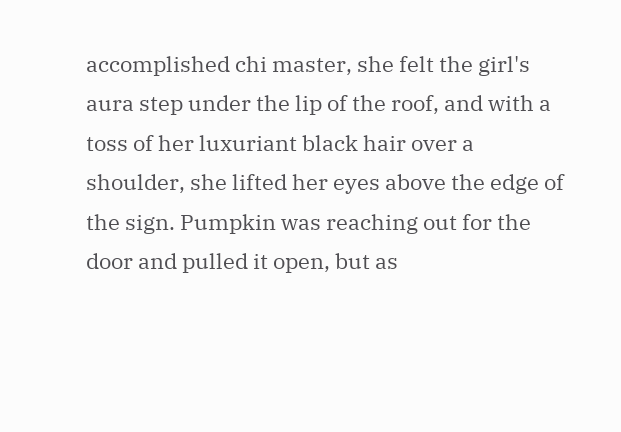accomplished chi master, she felt the girl's aura step under the lip of the roof, and with a toss of her luxuriant black hair over a shoulder, she lifted her eyes above the edge of the sign. Pumpkin was reaching out for the door and pulled it open, but as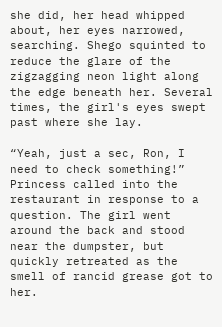she did, her head whipped about, her eyes narrowed, searching. Shego squinted to reduce the glare of the zigzagging neon light along the edge beneath her. Several times, the girl's eyes swept past where she lay.

“Yeah, just a sec, Ron, I need to check something!” Princess called into the restaurant in response to a question. The girl went around the back and stood near the dumpster, but quickly retreated as the smell of rancid grease got to her.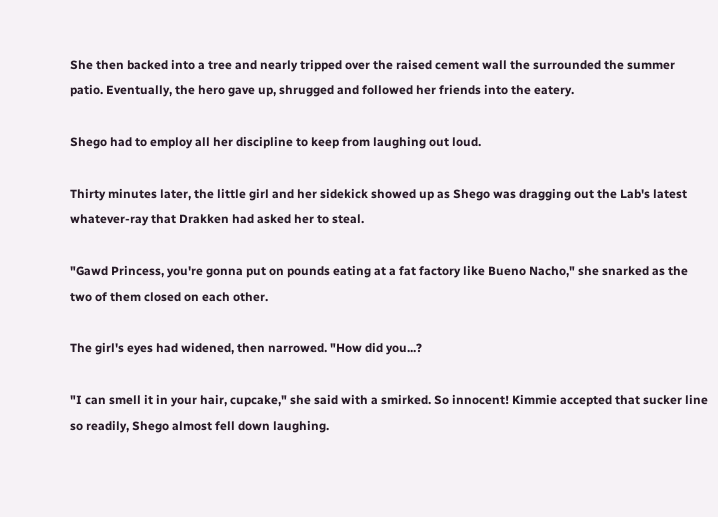She then backed into a tree and nearly tripped over the raised cement wall the surrounded the summer patio. Eventually, the hero gave up, shrugged and followed her friends into the eatery.

Shego had to employ all her discipline to keep from laughing out loud.

Thirty minutes later, the little girl and her sidekick showed up as Shego was dragging out the Lab's latest whatever-ray that Drakken had asked her to steal.

"Gawd Princess, you're gonna put on pounds eating at a fat factory like Bueno Nacho," she snarked as the two of them closed on each other.

The girl's eyes had widened, then narrowed. "How did you...?

"I can smell it in your hair, cupcake," she said with a smirked. So innocent! Kimmie accepted that sucker line so readily, Shego almost fell down laughing.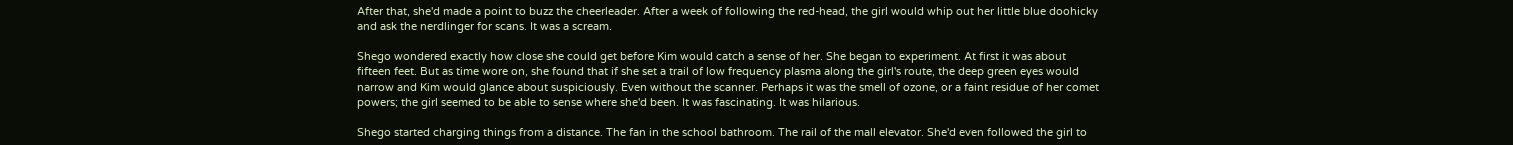After that, she'd made a point to buzz the cheerleader. After a week of following the red-head, the girl would whip out her little blue doohicky and ask the nerdlinger for scans. It was a scream.

Shego wondered exactly how close she could get before Kim would catch a sense of her. She began to experiment. At first it was about fifteen feet. But as time wore on, she found that if she set a trail of low frequency plasma along the girl's route, the deep green eyes would narrow and Kim would glance about suspiciously. Even without the scanner. Perhaps it was the smell of ozone, or a faint residue of her comet powers; the girl seemed to be able to sense where she'd been. It was fascinating. It was hilarious.

Shego started charging things from a distance. The fan in the school bathroom. The rail of the mall elevator. She'd even followed the girl to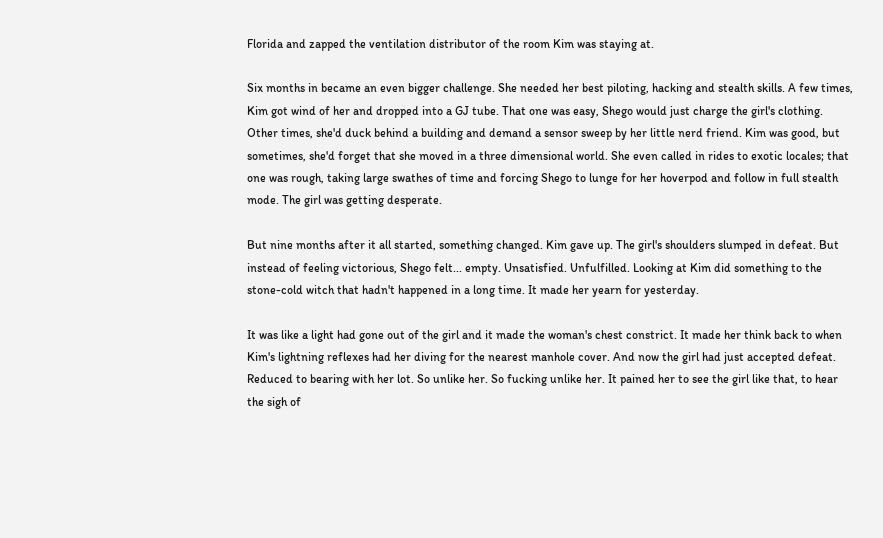Florida and zapped the ventilation distributor of the room Kim was staying at.

Six months in became an even bigger challenge. She needed her best piloting, hacking and stealth skills. A few times, Kim got wind of her and dropped into a GJ tube. That one was easy, Shego would just charge the girl's clothing. Other times, she'd duck behind a building and demand a sensor sweep by her little nerd friend. Kim was good, but sometimes, she'd forget that she moved in a three dimensional world. She even called in rides to exotic locales; that one was rough, taking large swathes of time and forcing Shego to lunge for her hoverpod and follow in full stealth mode. The girl was getting desperate.

But nine months after it all started, something changed. Kim gave up. The girl's shoulders slumped in defeat. But instead of feeling victorious, Shego felt... empty. Unsatisfied. Unfulfilled. Looking at Kim did something to the stone-cold witch that hadn't happened in a long time. It made her yearn for yesterday.

It was like a light had gone out of the girl and it made the woman's chest constrict. It made her think back to when Kim's lightning reflexes had her diving for the nearest manhole cover. And now the girl had just accepted defeat. Reduced to bearing with her lot. So unlike her. So fucking unlike her. It pained her to see the girl like that, to hear the sigh of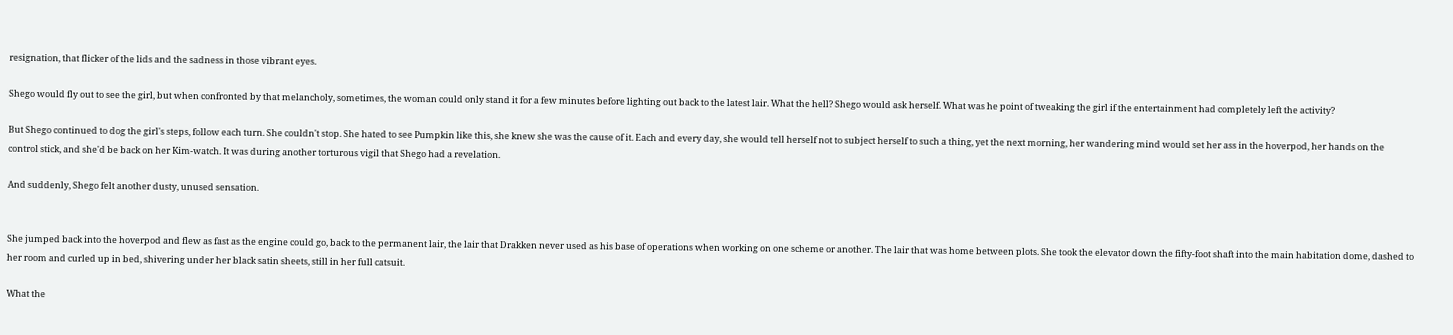resignation, that flicker of the lids and the sadness in those vibrant eyes.

Shego would fly out to see the girl, but when confronted by that melancholy, sometimes, the woman could only stand it for a few minutes before lighting out back to the latest lair. What the hell? Shego would ask herself. What was he point of tweaking the girl if the entertainment had completely left the activity?

But Shego continued to dog the girl's steps, follow each turn. She couldn't stop. She hated to see Pumpkin like this, she knew she was the cause of it. Each and every day, she would tell herself not to subject herself to such a thing, yet the next morning, her wandering mind would set her ass in the hoverpod, her hands on the control stick, and she'd be back on her Kim-watch. It was during another torturous vigil that Shego had a revelation.

And suddenly, Shego felt another dusty, unused sensation.


She jumped back into the hoverpod and flew as fast as the engine could go, back to the permanent lair, the lair that Drakken never used as his base of operations when working on one scheme or another. The lair that was home between plots. She took the elevator down the fifty-foot shaft into the main habitation dome, dashed to her room and curled up in bed, shivering under her black satin sheets, still in her full catsuit.

What the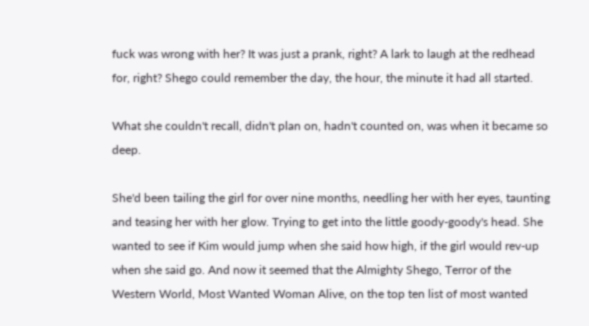fuck was wrong with her? It was just a prank, right? A lark to laugh at the redhead for, right? Shego could remember the day, the hour, the minute it had all started.

What she couldn't recall, didn't plan on, hadn't counted on, was when it became so deep.

She'd been tailing the girl for over nine months, needling her with her eyes, taunting and teasing her with her glow. Trying to get into the little goody-goody's head. She wanted to see if Kim would jump when she said how high, if the girl would rev-up when she said go. And now it seemed that the Almighty Shego, Terror of the Western World, Most Wanted Woman Alive, on the top ten list of most wanted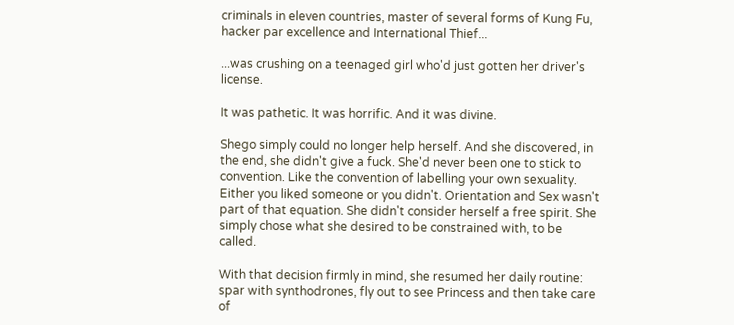criminals in eleven countries, master of several forms of Kung Fu, hacker par excellence and International Thief...

...was crushing on a teenaged girl who'd just gotten her driver's license.

It was pathetic. It was horrific. And it was divine.

Shego simply could no longer help herself. And she discovered, in the end, she didn't give a fuck. She'd never been one to stick to convention. Like the convention of labelling your own sexuality. Either you liked someone or you didn't. Orientation and Sex wasn't part of that equation. She didn't consider herself a free spirit. She simply chose what she desired to be constrained with, to be called.

With that decision firmly in mind, she resumed her daily routine: spar with synthodrones, fly out to see Princess and then take care of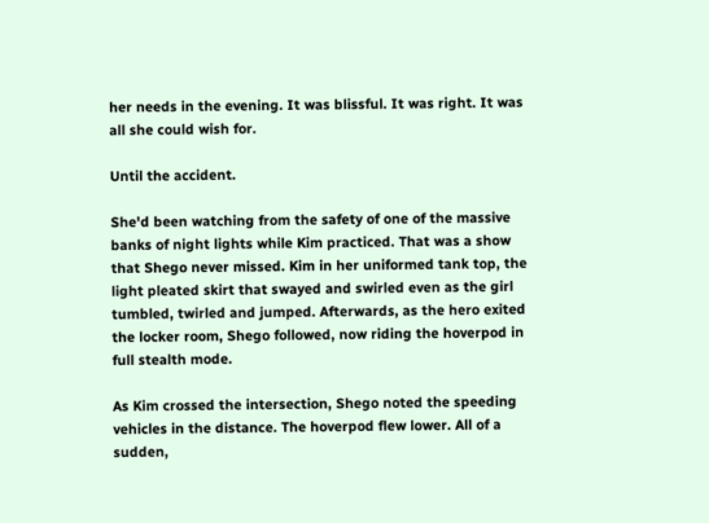her needs in the evening. It was blissful. It was right. It was all she could wish for.

Until the accident.

She'd been watching from the safety of one of the massive banks of night lights while Kim practiced. That was a show that Shego never missed. Kim in her uniformed tank top, the light pleated skirt that swayed and swirled even as the girl tumbled, twirled and jumped. Afterwards, as the hero exited the locker room, Shego followed, now riding the hoverpod in full stealth mode.

As Kim crossed the intersection, Shego noted the speeding vehicles in the distance. The hoverpod flew lower. All of a sudden,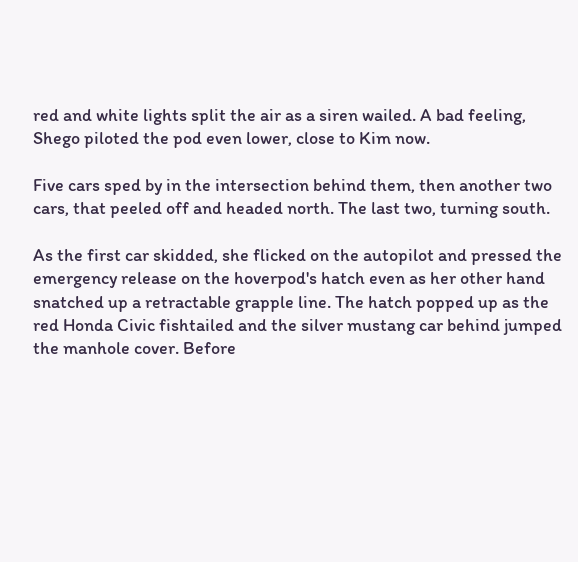red and white lights split the air as a siren wailed. A bad feeling, Shego piloted the pod even lower, close to Kim now.

Five cars sped by in the intersection behind them, then another two cars, that peeled off and headed north. The last two, turning south.

As the first car skidded, she flicked on the autopilot and pressed the emergency release on the hoverpod's hatch even as her other hand snatched up a retractable grapple line. The hatch popped up as the red Honda Civic fishtailed and the silver mustang car behind jumped the manhole cover. Before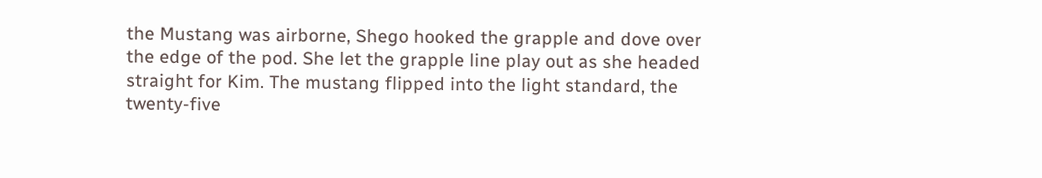the Mustang was airborne, Shego hooked the grapple and dove over the edge of the pod. She let the grapple line play out as she headed straight for Kim. The mustang flipped into the light standard, the twenty-five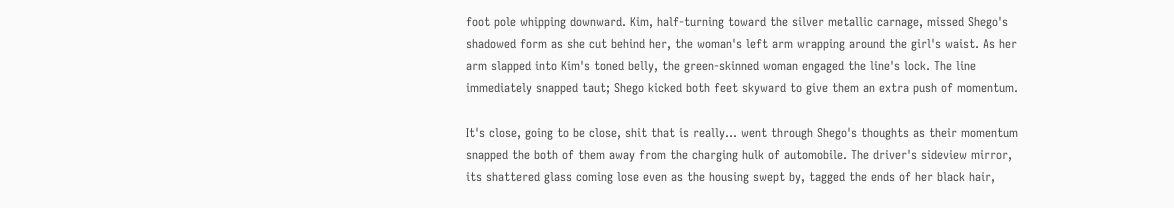foot pole whipping downward. Kim, half-turning toward the silver metallic carnage, missed Shego's shadowed form as she cut behind her, the woman's left arm wrapping around the girl's waist. As her arm slapped into Kim's toned belly, the green-skinned woman engaged the line's lock. The line immediately snapped taut; Shego kicked both feet skyward to give them an extra push of momentum.

It's close, going to be close, shit that is really... went through Shego's thoughts as their momentum snapped the both of them away from the charging hulk of automobile. The driver's sideview mirror, its shattered glass coming lose even as the housing swept by, tagged the ends of her black hair,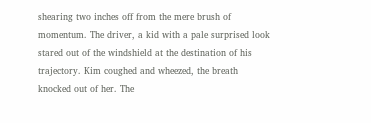shearing two inches off from the mere brush of momentum. The driver, a kid with a pale surprised look stared out of the windshield at the destination of his trajectory. Kim coughed and wheezed, the breath knocked out of her. The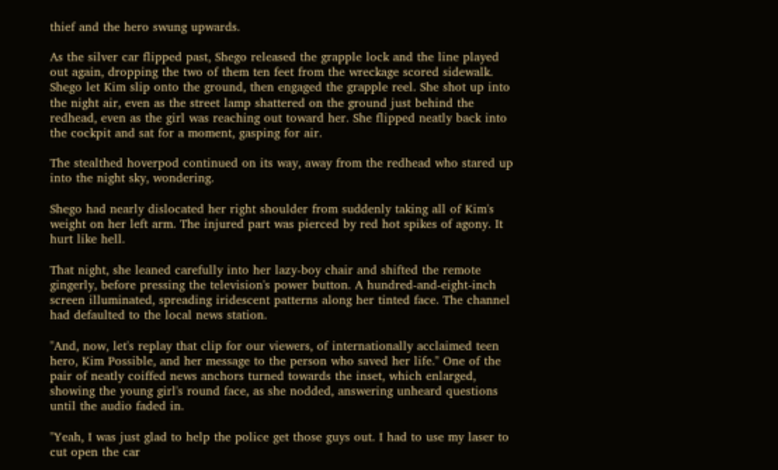thief and the hero swung upwards.

As the silver car flipped past, Shego released the grapple lock and the line played out again, dropping the two of them ten feet from the wreckage scored sidewalk. Shego let Kim slip onto the ground, then engaged the grapple reel. She shot up into the night air, even as the street lamp shattered on the ground just behind the redhead, even as the girl was reaching out toward her. She flipped neatly back into the cockpit and sat for a moment, gasping for air.

The stealthed hoverpod continued on its way, away from the redhead who stared up into the night sky, wondering.

Shego had nearly dislocated her right shoulder from suddenly taking all of Kim's weight on her left arm. The injured part was pierced by red hot spikes of agony. It hurt like hell.

That night, she leaned carefully into her lazy-boy chair and shifted the remote gingerly, before pressing the television's power button. A hundred-and-eight-inch screen illuminated, spreading iridescent patterns along her tinted face. The channel had defaulted to the local news station.

"And, now, let's replay that clip for our viewers, of internationally acclaimed teen hero, Kim Possible, and her message to the person who saved her life." One of the pair of neatly coiffed news anchors turned towards the inset, which enlarged, showing the young girl's round face, as she nodded, answering unheard questions until the audio faded in.

"Yeah, I was just glad to help the police get those guys out. I had to use my laser to cut open the car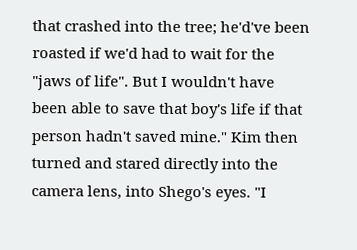that crashed into the tree; he'd've been roasted if we'd had to wait for the "jaws of life". But I wouldn't have been able to save that boy's life if that person hadn't saved mine." Kim then turned and stared directly into the camera lens, into Shego's eyes. "I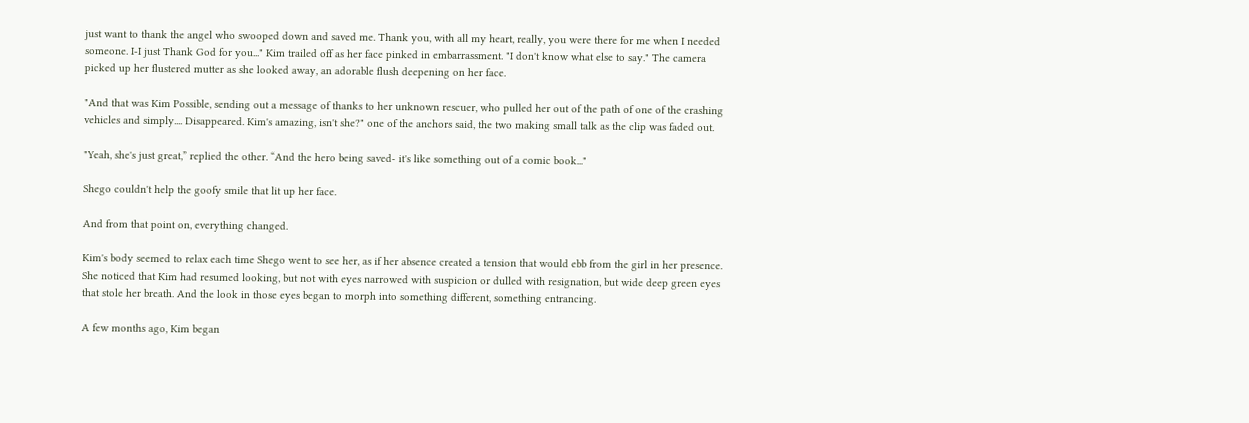just want to thank the angel who swooped down and saved me. Thank you, with all my heart, really, you were there for me when I needed someone. I-I just Thank God for you..." Kim trailed off as her face pinked in embarrassment. "I don't know what else to say." The camera picked up her flustered mutter as she looked away, an adorable flush deepening on her face.

"And that was Kim Possible, sending out a message of thanks to her unknown rescuer, who pulled her out of the path of one of the crashing vehicles and simply.... Disappeared. Kim's amazing, isn't she?" one of the anchors said, the two making small talk as the clip was faded out.

"Yeah, she's just great,” replied the other. “And the hero being saved- it's like something out of a comic book..."

Shego couldn't help the goofy smile that lit up her face.

And from that point on, everything changed.

Kim's body seemed to relax each time Shego went to see her, as if her absence created a tension that would ebb from the girl in her presence. She noticed that Kim had resumed looking, but not with eyes narrowed with suspicion or dulled with resignation, but wide deep green eyes that stole her breath. And the look in those eyes began to morph into something different, something entrancing.

A few months ago, Kim began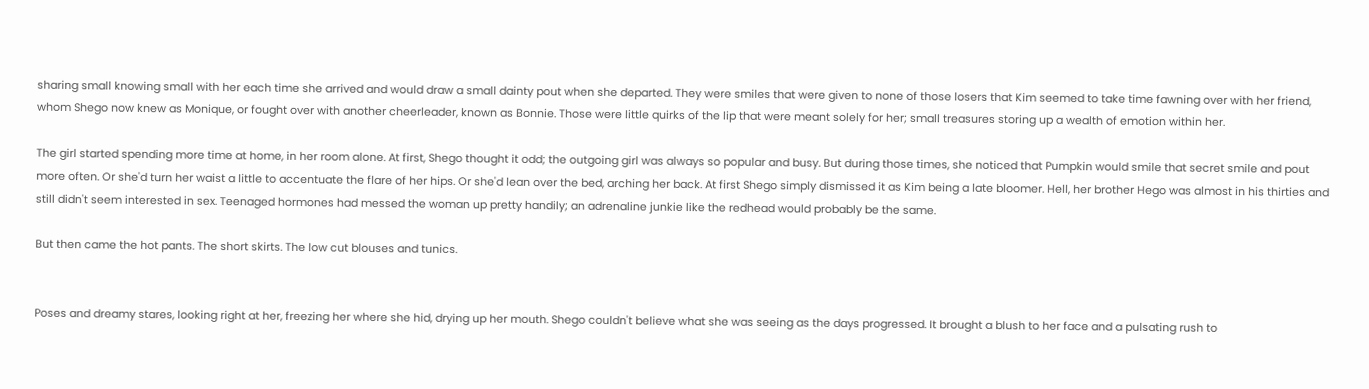sharing small knowing small with her each time she arrived and would draw a small dainty pout when she departed. They were smiles that were given to none of those losers that Kim seemed to take time fawning over with her friend, whom Shego now knew as Monique, or fought over with another cheerleader, known as Bonnie. Those were little quirks of the lip that were meant solely for her; small treasures storing up a wealth of emotion within her.

The girl started spending more time at home, in her room alone. At first, Shego thought it odd; the outgoing girl was always so popular and busy. But during those times, she noticed that Pumpkin would smile that secret smile and pout more often. Or she'd turn her waist a little to accentuate the flare of her hips. Or she'd lean over the bed, arching her back. At first Shego simply dismissed it as Kim being a late bloomer. Hell, her brother Hego was almost in his thirties and still didn't seem interested in sex. Teenaged hormones had messed the woman up pretty handily; an adrenaline junkie like the redhead would probably be the same.

But then came the hot pants. The short skirts. The low cut blouses and tunics.


Poses and dreamy stares, looking right at her, freezing her where she hid, drying up her mouth. Shego couldn't believe what she was seeing as the days progressed. It brought a blush to her face and a pulsating rush to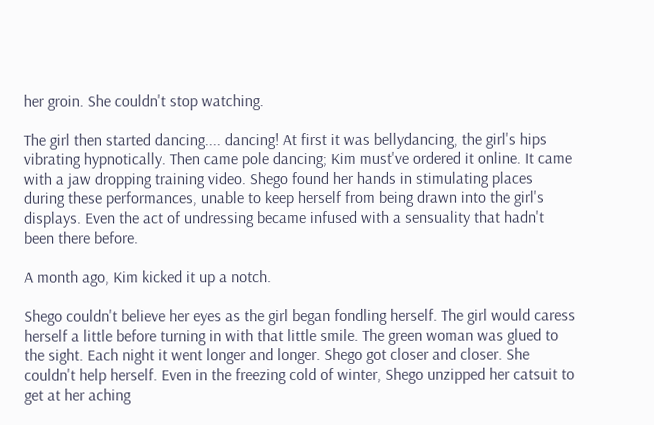her groin. She couldn't stop watching.

The girl then started dancing.... dancing! At first it was bellydancing, the girl's hips vibrating hypnotically. Then came pole dancing; Kim must've ordered it online. It came with a jaw dropping training video. Shego found her hands in stimulating places during these performances, unable to keep herself from being drawn into the girl's displays. Even the act of undressing became infused with a sensuality that hadn't been there before.

A month ago, Kim kicked it up a notch.

Shego couldn't believe her eyes as the girl began fondling herself. The girl would caress herself a little before turning in with that little smile. The green woman was glued to the sight. Each night it went longer and longer. Shego got closer and closer. She couldn't help herself. Even in the freezing cold of winter, Shego unzipped her catsuit to get at her aching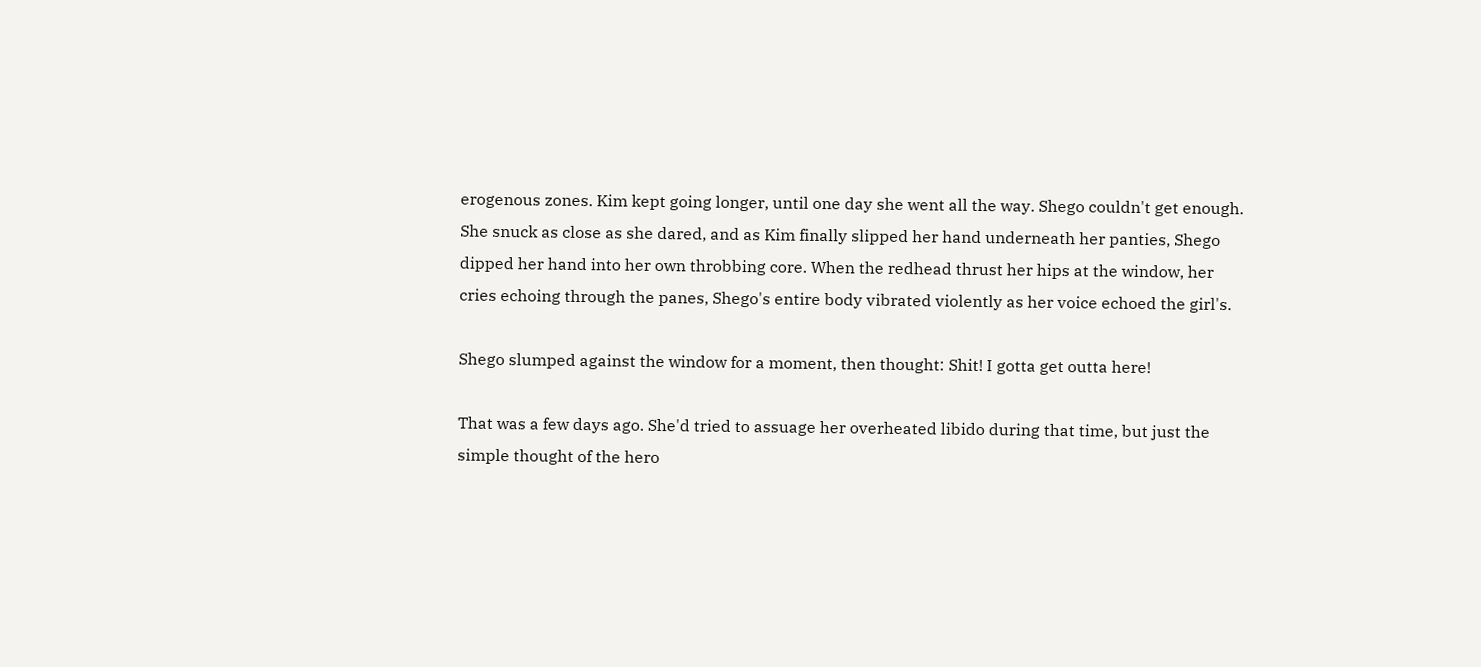erogenous zones. Kim kept going longer, until one day she went all the way. Shego couldn't get enough. She snuck as close as she dared, and as Kim finally slipped her hand underneath her panties, Shego dipped her hand into her own throbbing core. When the redhead thrust her hips at the window, her cries echoing through the panes, Shego's entire body vibrated violently as her voice echoed the girl's.

Shego slumped against the window for a moment, then thought: Shit! I gotta get outta here!

That was a few days ago. She'd tried to assuage her overheated libido during that time, but just the simple thought of the hero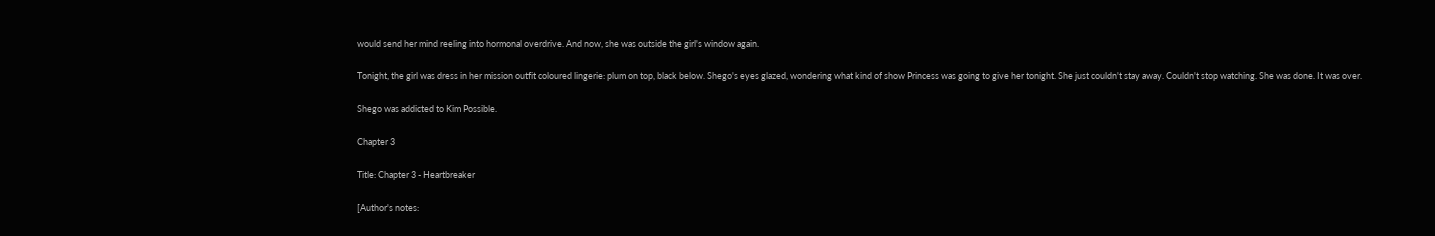would send her mind reeling into hormonal overdrive. And now, she was outside the girl's window again.

Tonight, the girl was dress in her mission outfit coloured lingerie: plum on top, black below. Shego's eyes glazed, wondering what kind of show Princess was going to give her tonight. She just couldn't stay away. Couldn't stop watching. She was done. It was over.

Shego was addicted to Kim Possible.

Chapter 3

Title: Chapter 3 - Heartbreaker

[Author's notes: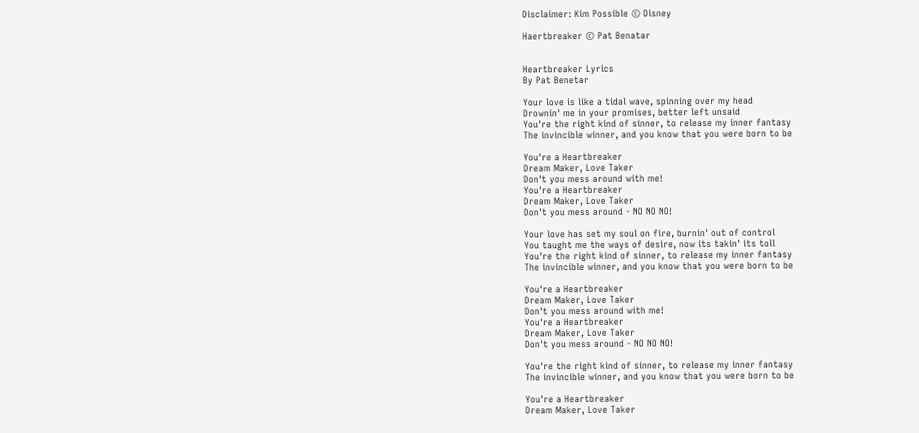Disclaimer: Kim Possible © Disney

Haertbreaker © Pat Benatar


Heartbreaker Lyrics
By Pat Benetar

Your love is like a tidal wave, spinning over my head
Drownin' me in your promises, better left unsaid
You're the right kind of sinner, to release my inner fantasy
The invincible winner, and you know that you were born to be

You're a Heartbreaker
Dream Maker, Love Taker
Don't you mess around with me!
You're a Heartbreaker
Dream Maker, Love Taker
Don't you mess around - NO NO NO!

Your love has set my soul on fire, burnin' out of control
You taught me the ways of desire, now its takin' its toll
You're the right kind of sinner, to release my inner fantasy
The invincible winner, and you know that you were born to be

You're a Heartbreaker
Dream Maker, Love Taker
Don't you mess around with me!
You're a Heartbreaker
Dream Maker, Love Taker
Don't you mess around - NO NO NO!

You're the right kind of sinner, to release my inner fantasy
The invincible winner, and you know that you were born to be

You're a Heartbreaker
Dream Maker, Love Taker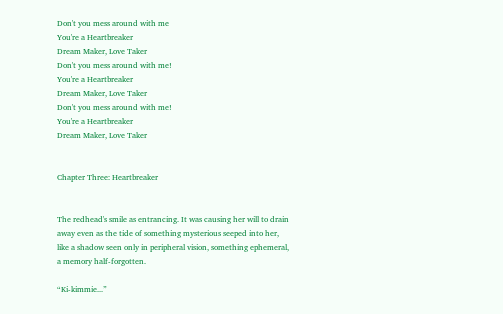Don't you mess around with me
You're a Heartbreaker
Dream Maker, Love Taker
Don't you mess around with me!
You're a Heartbreaker
Dream Maker, Love Taker
Don't you mess around with me!
You're a Heartbreaker
Dream Maker, Love Taker


Chapter Three: Heartbreaker


The redhead's smile as entrancing. It was causing her will to drain away even as the tide of something mysterious seeped into her, like a shadow seen only in peripheral vision, something ephemeral, a memory half-forgotten.

“Ki-kimmie...”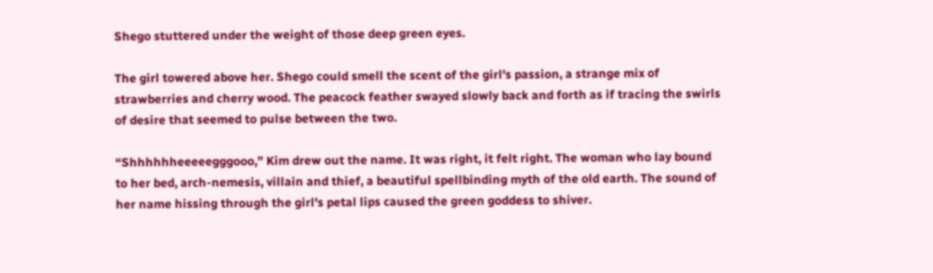Shego stuttered under the weight of those deep green eyes.

The girl towered above her. Shego could smell the scent of the girl's passion, a strange mix of strawberries and cherry wood. The peacock feather swayed slowly back and forth as if tracing the swirls of desire that seemed to pulse between the two.

“Shhhhhheeeeegggooo,” Kim drew out the name. It was right, it felt right. The woman who lay bound to her bed, arch-nemesis, villain and thief, a beautiful spellbinding myth of the old earth. The sound of her name hissing through the girl's petal lips caused the green goddess to shiver.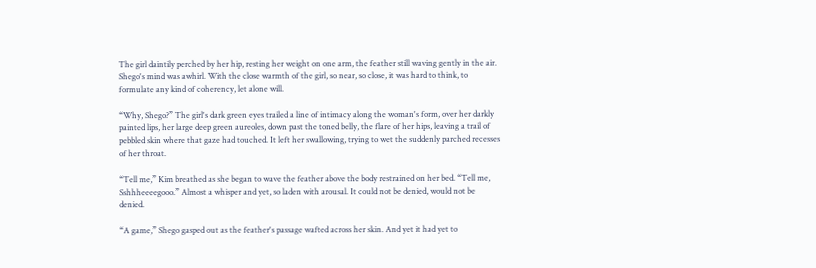The girl daintily perched by her hip, resting her weight on one arm, the feather still waving gently in the air. Shego's mind was awhirl. With the close warmth of the girl, so near, so close, it was hard to think, to formulate any kind of coherency, let alone will.

“Why, Shego?” The girl's dark green eyes trailed a line of intimacy along the woman's form, over her darkly painted lips, her large deep green aureoles, down past the toned belly, the flare of her hips, leaving a trail of pebbled skin where that gaze had touched. It left her swallowing, trying to wet the suddenly parched recesses of her throat.

“Tell me,” Kim breathed as she began to wave the feather above the body restrained on her bed. “Tell me, Sshhheeeegooo.” Almost a whisper and yet, so laden with arousal. It could not be denied, would not be denied.

“A game,” Shego gasped out as the feather's passage wafted across her skin. And yet it had yet to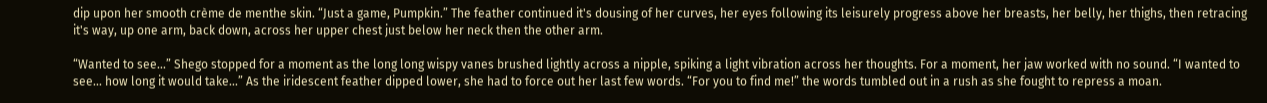dip upon her smooth crème de menthe skin. “Just a game, Pumpkin.” The feather continued it's dousing of her curves, her eyes following its leisurely progress above her breasts, her belly, her thighs, then retracing it's way, up one arm, back down, across her upper chest just below her neck then the other arm.

“Wanted to see...” Shego stopped for a moment as the long long wispy vanes brushed lightly across a nipple, spiking a light vibration across her thoughts. For a moment, her jaw worked with no sound. “I wanted to see... how long it would take...” As the iridescent feather dipped lower, she had to force out her last few words. “For you to find me!” the words tumbled out in a rush as she fought to repress a moan.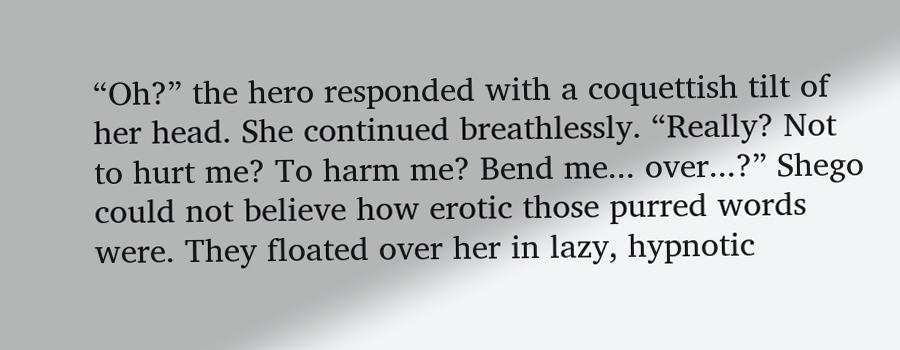“Oh?” the hero responded with a coquettish tilt of her head. She continued breathlessly. “Really? Not to hurt me? To harm me? Bend me... over...?” Shego could not believe how erotic those purred words were. They floated over her in lazy, hypnotic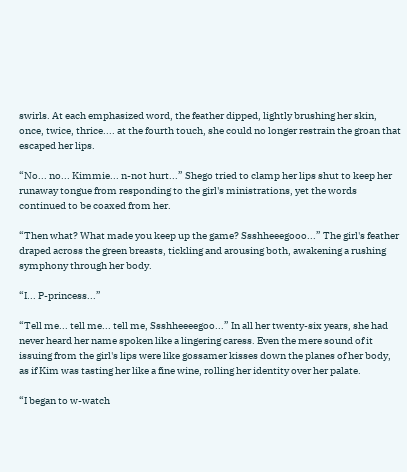swirls. At each emphasized word, the feather dipped, lightly brushing her skin, once, twice, thrice.... at the fourth touch, she could no longer restrain the groan that escaped her lips.

“No... no... Kimmie... n-not hurt...” Shego tried to clamp her lips shut to keep her runaway tongue from responding to the girl's ministrations, yet the words continued to be coaxed from her.

“Then what? What made you keep up the game? Ssshheeegooo...” The girl's feather draped across the green breasts, tickling and arousing both, awakening a rushing symphony through her body.

“I... P-princess...”

“Tell me... tell me... tell me, Ssshheeeegoo...” In all her twenty-six years, she had never heard her name spoken like a lingering caress. Even the mere sound of it issuing from the girl's lips were like gossamer kisses down the planes of her body, as if Kim was tasting her like a fine wine, rolling her identity over her palate.

“I began to w-watch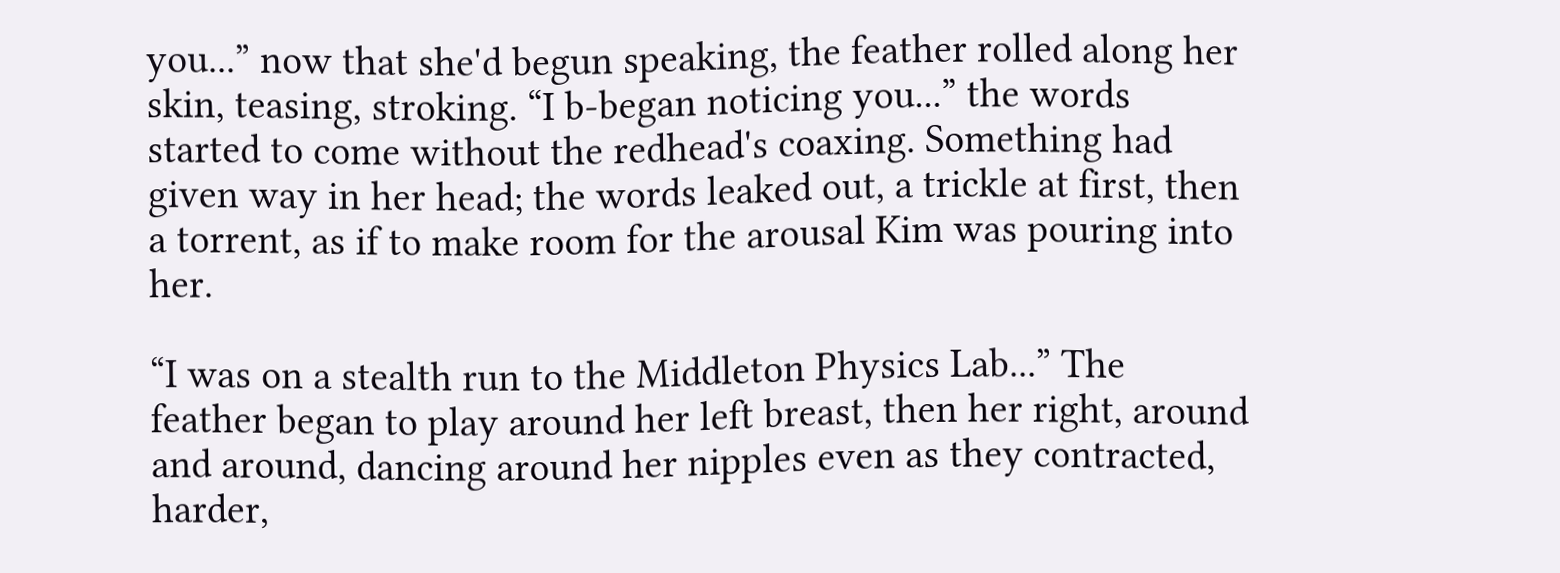you...” now that she'd begun speaking, the feather rolled along her skin, teasing, stroking. “I b-began noticing you...” the words started to come without the redhead's coaxing. Something had given way in her head; the words leaked out, a trickle at first, then a torrent, as if to make room for the arousal Kim was pouring into her.

“I was on a stealth run to the Middleton Physics Lab...” The feather began to play around her left breast, then her right, around and around, dancing around her nipples even as they contracted, harder,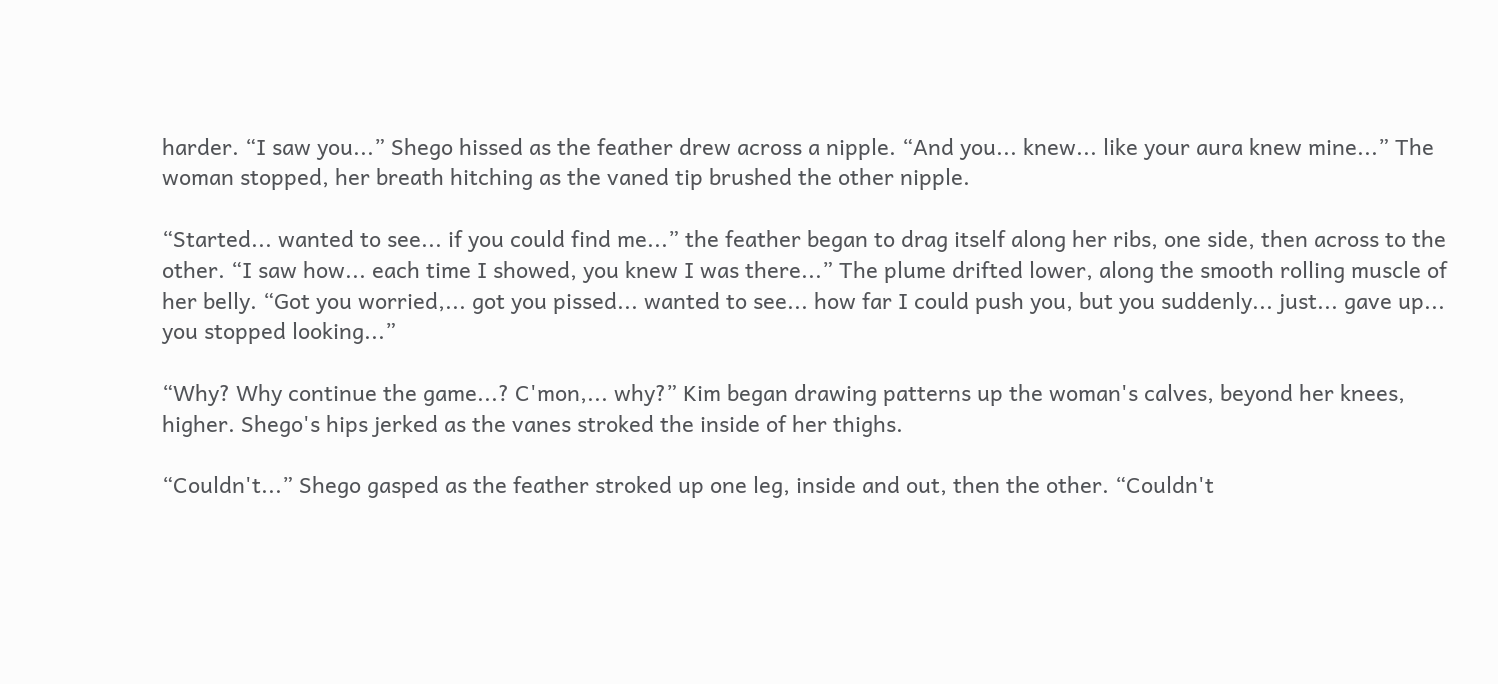harder. “I saw you...” Shego hissed as the feather drew across a nipple. “And you... knew... like your aura knew mine...” The woman stopped, her breath hitching as the vaned tip brushed the other nipple.

“Started... wanted to see... if you could find me...” the feather began to drag itself along her ribs, one side, then across to the other. “I saw how... each time I showed, you knew I was there...” The plume drifted lower, along the smooth rolling muscle of her belly. “Got you worried,... got you pissed... wanted to see... how far I could push you, but you suddenly... just... gave up... you stopped looking...”

“Why? Why continue the game...? C'mon,... why?” Kim began drawing patterns up the woman's calves, beyond her knees, higher. Shego's hips jerked as the vanes stroked the inside of her thighs.

“Couldn't...” Shego gasped as the feather stroked up one leg, inside and out, then the other. “Couldn't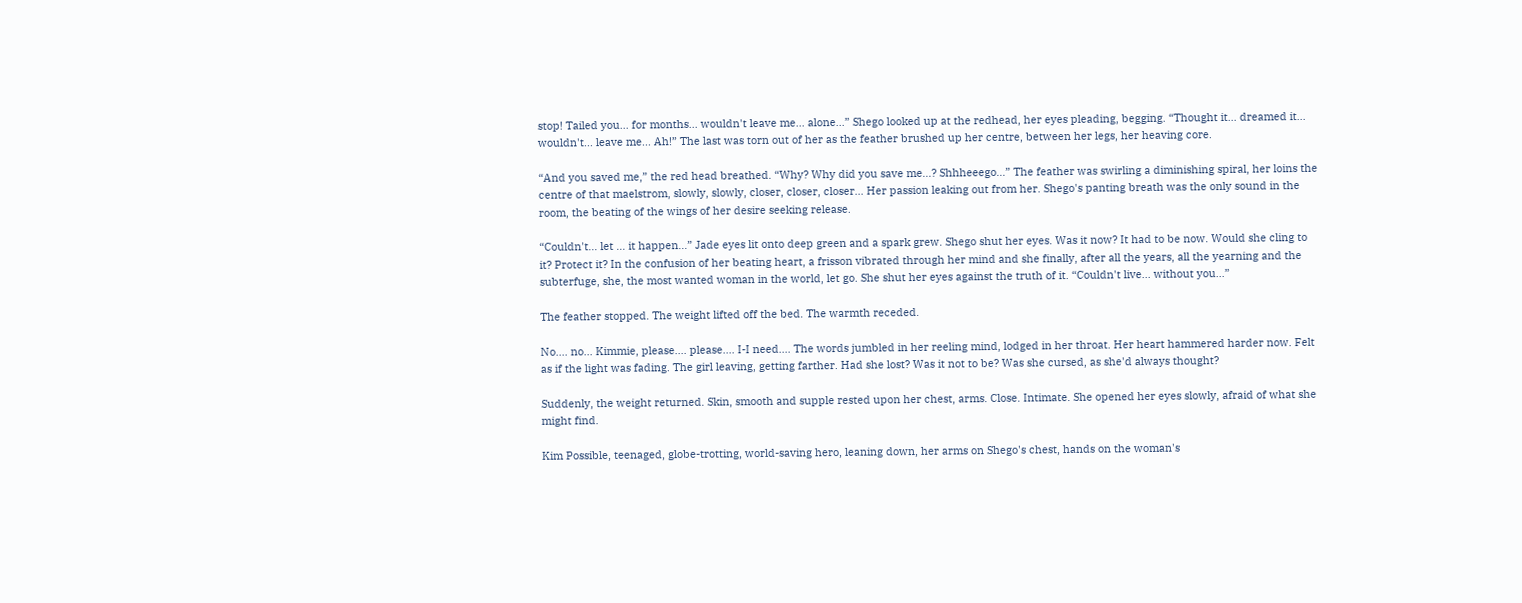stop! Tailed you... for months... wouldn't leave me... alone...” Shego looked up at the redhead, her eyes pleading, begging. “Thought it... dreamed it... wouldn't... leave me... Ah!” The last was torn out of her as the feather brushed up her centre, between her legs, her heaving core.

“And you saved me,” the red head breathed. “Why? Why did you save me...? Shhheeego...” The feather was swirling a diminishing spiral, her loins the centre of that maelstrom, slowly, slowly, closer, closer, closer... Her passion leaking out from her. Shego's panting breath was the only sound in the room, the beating of the wings of her desire seeking release.

“Couldn't... let ... it happen...” Jade eyes lit onto deep green and a spark grew. Shego shut her eyes. Was it now? It had to be now. Would she cling to it? Protect it? In the confusion of her beating heart, a frisson vibrated through her mind and she finally, after all the years, all the yearning and the subterfuge, she, the most wanted woman in the world, let go. She shut her eyes against the truth of it. “Couldn't live... without you...”

The feather stopped. The weight lifted off the bed. The warmth receded.

No.... no... Kimmie, please.... please.... I-I need.... The words jumbled in her reeling mind, lodged in her throat. Her heart hammered harder now. Felt as if the light was fading. The girl leaving, getting farther. Had she lost? Was it not to be? Was she cursed, as she'd always thought?

Suddenly, the weight returned. Skin, smooth and supple rested upon her chest, arms. Close. Intimate. She opened her eyes slowly, afraid of what she might find.

Kim Possible, teenaged, globe-trotting, world-saving hero, leaning down, her arms on Shego's chest, hands on the woman's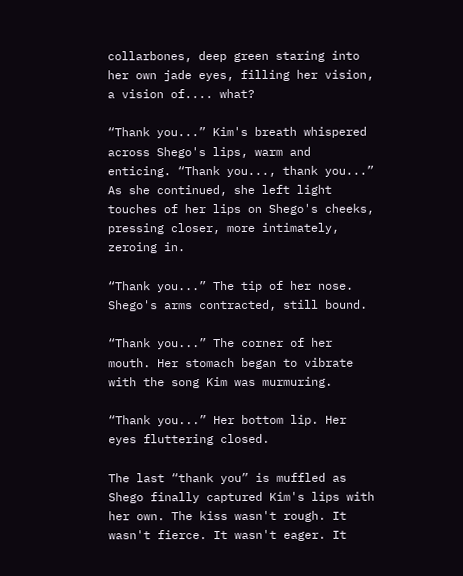collarbones, deep green staring into her own jade eyes, filling her vision, a vision of.... what?

“Thank you...” Kim's breath whispered across Shego's lips, warm and enticing. “Thank you..., thank you...” As she continued, she left light touches of her lips on Shego's cheeks, pressing closer, more intimately, zeroing in.

“Thank you...” The tip of her nose. Shego's arms contracted, still bound.

“Thank you...” The corner of her mouth. Her stomach began to vibrate with the song Kim was murmuring.

“Thank you...” Her bottom lip. Her eyes fluttering closed.

The last “thank you” is muffled as Shego finally captured Kim's lips with her own. The kiss wasn't rough. It wasn't fierce. It wasn't eager. It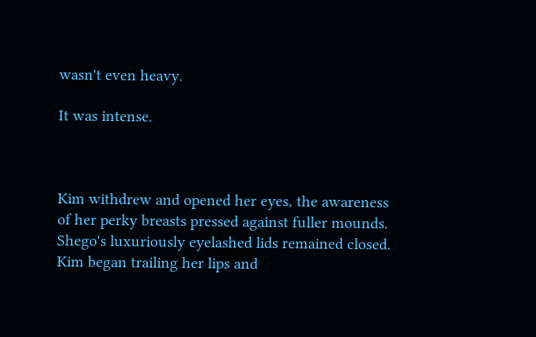wasn't even heavy.

It was intense.



Kim withdrew and opened her eyes, the awareness of her perky breasts pressed against fuller mounds. Shego's luxuriously eyelashed lids remained closed. Kim began trailing her lips and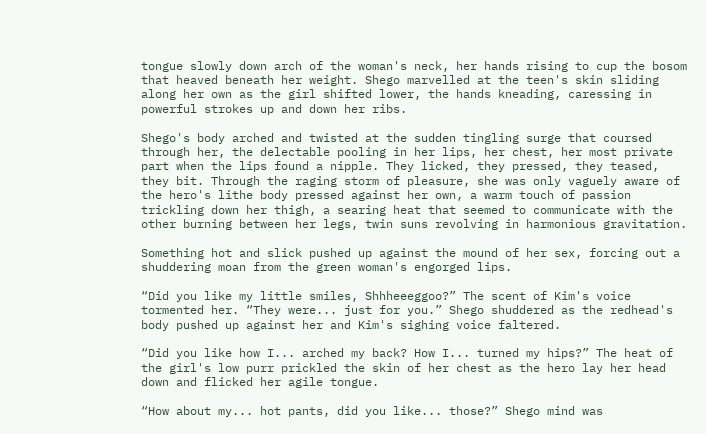tongue slowly down arch of the woman's neck, her hands rising to cup the bosom that heaved beneath her weight. Shego marvelled at the teen's skin sliding along her own as the girl shifted lower, the hands kneading, caressing in powerful strokes up and down her ribs.

Shego's body arched and twisted at the sudden tingling surge that coursed through her, the delectable pooling in her lips, her chest, her most private part when the lips found a nipple. They licked, they pressed, they teased, they bit. Through the raging storm of pleasure, she was only vaguely aware of the hero's lithe body pressed against her own, a warm touch of passion trickling down her thigh, a searing heat that seemed to communicate with the other burning between her legs, twin suns revolving in harmonious gravitation.

Something hot and slick pushed up against the mound of her sex, forcing out a shuddering moan from the green woman's engorged lips.

“Did you like my little smiles, Shhheeeggoo?” The scent of Kim's voice tormented her. “They were... just for you.” Shego shuddered as the redhead's body pushed up against her and Kim's sighing voice faltered.

“Did you like how I... arched my back? How I... turned my hips?” The heat of the girl's low purr prickled the skin of her chest as the hero lay her head down and flicked her agile tongue.

“How about my... hot pants, did you like... those?” Shego mind was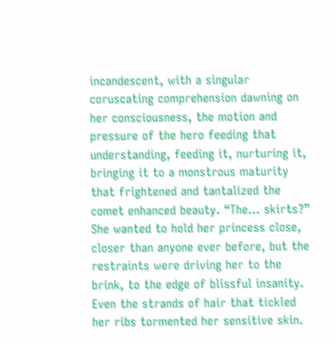incandescent, with a singular coruscating comprehension dawning on her consciousness, the motion and pressure of the hero feeding that understanding, feeding it, nurturing it, bringing it to a monstrous maturity that frightened and tantalized the comet enhanced beauty. “The... skirts?” She wanted to hold her princess close, closer than anyone ever before, but the restraints were driving her to the brink, to the edge of blissful insanity. Even the strands of hair that tickled her ribs tormented her sensitive skin.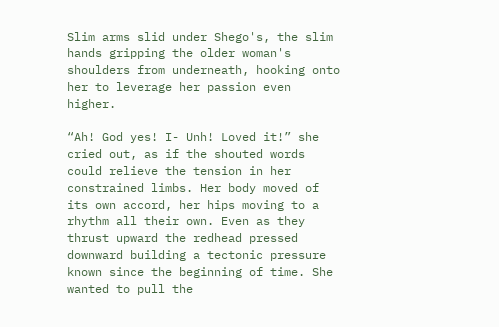Slim arms slid under Shego's, the slim hands gripping the older woman's shoulders from underneath, hooking onto her to leverage her passion even higher.

“Ah! God yes! I- Unh! Loved it!” she cried out, as if the shouted words could relieve the tension in her constrained limbs. Her body moved of its own accord, her hips moving to a rhythm all their own. Even as they thrust upward the redhead pressed downward building a tectonic pressure known since the beginning of time. She wanted to pull the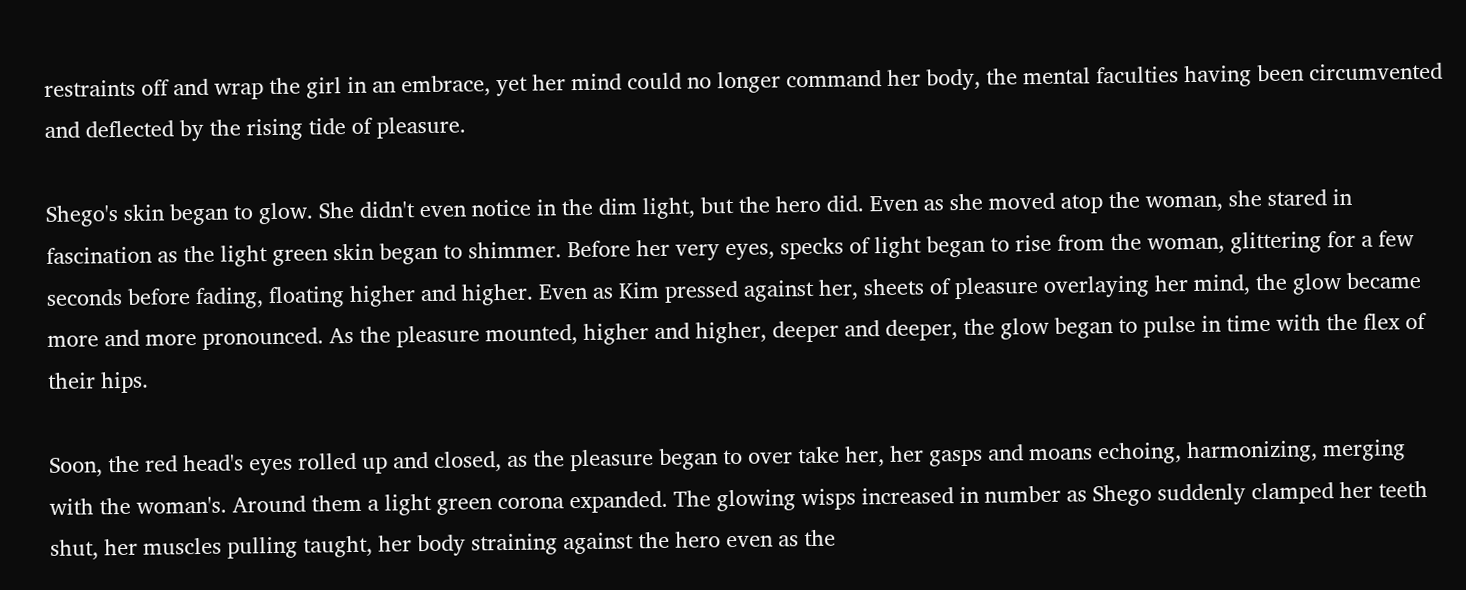restraints off and wrap the girl in an embrace, yet her mind could no longer command her body, the mental faculties having been circumvented and deflected by the rising tide of pleasure.

Shego's skin began to glow. She didn't even notice in the dim light, but the hero did. Even as she moved atop the woman, she stared in fascination as the light green skin began to shimmer. Before her very eyes, specks of light began to rise from the woman, glittering for a few seconds before fading, floating higher and higher. Even as Kim pressed against her, sheets of pleasure overlaying her mind, the glow became more and more pronounced. As the pleasure mounted, higher and higher, deeper and deeper, the glow began to pulse in time with the flex of their hips.

Soon, the red head's eyes rolled up and closed, as the pleasure began to over take her, her gasps and moans echoing, harmonizing, merging with the woman's. Around them a light green corona expanded. The glowing wisps increased in number as Shego suddenly clamped her teeth shut, her muscles pulling taught, her body straining against the hero even as the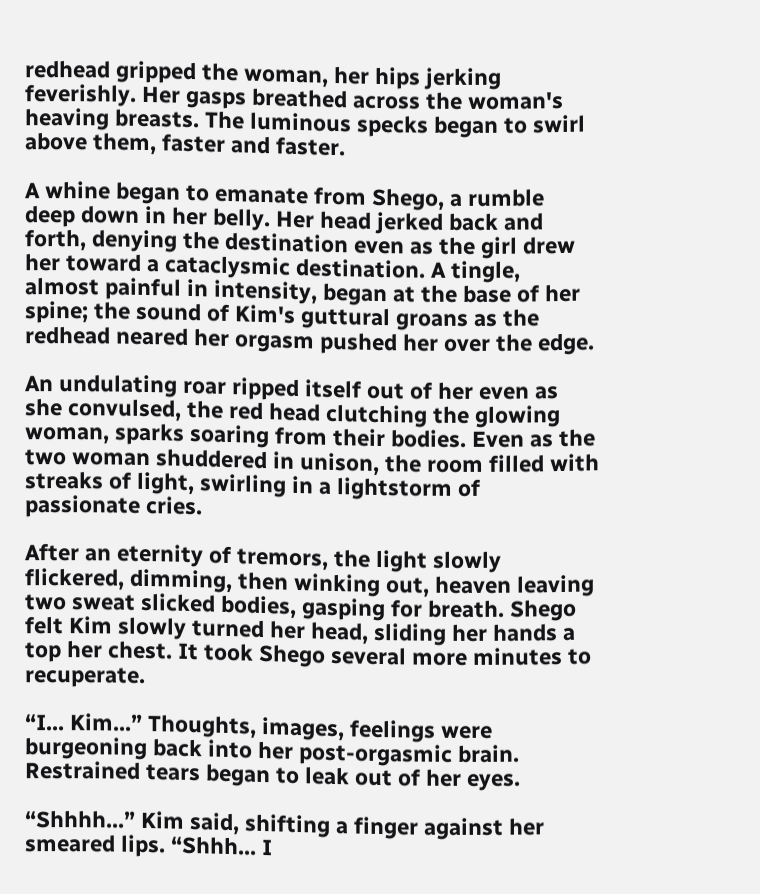redhead gripped the woman, her hips jerking feverishly. Her gasps breathed across the woman's heaving breasts. The luminous specks began to swirl above them, faster and faster.

A whine began to emanate from Shego, a rumble deep down in her belly. Her head jerked back and forth, denying the destination even as the girl drew her toward a cataclysmic destination. A tingle, almost painful in intensity, began at the base of her spine; the sound of Kim's guttural groans as the redhead neared her orgasm pushed her over the edge.

An undulating roar ripped itself out of her even as she convulsed, the red head clutching the glowing woman, sparks soaring from their bodies. Even as the two woman shuddered in unison, the room filled with streaks of light, swirling in a lightstorm of passionate cries.

After an eternity of tremors, the light slowly flickered, dimming, then winking out, heaven leaving two sweat slicked bodies, gasping for breath. Shego felt Kim slowly turned her head, sliding her hands a top her chest. It took Shego several more minutes to recuperate.

“I... Kim...” Thoughts, images, feelings were burgeoning back into her post-orgasmic brain. Restrained tears began to leak out of her eyes.

“Shhhh...” Kim said, shifting a finger against her smeared lips. “Shhh... I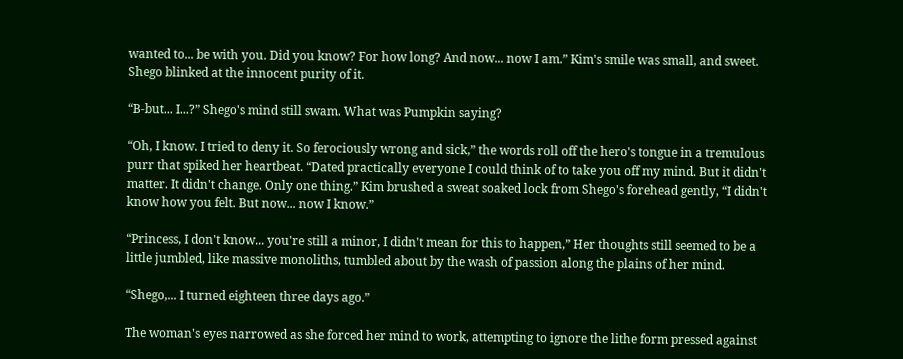wanted to... be with you. Did you know? For how long? And now... now I am.” Kim's smile was small, and sweet. Shego blinked at the innocent purity of it.

“B-but... I...?” Shego's mind still swam. What was Pumpkin saying?

“Oh, I know. I tried to deny it. So ferociously wrong and sick,” the words roll off the hero's tongue in a tremulous purr that spiked her heartbeat. “Dated practically everyone I could think of to take you off my mind. But it didn't matter. It didn't change. Only one thing.” Kim brushed a sweat soaked lock from Shego's forehead gently, “I didn't know how you felt. But now... now I know.”

“Princess, I don't know... you're still a minor, I didn't mean for this to happen,” Her thoughts still seemed to be a little jumbled, like massive monoliths, tumbled about by the wash of passion along the plains of her mind.

“Shego,... I turned eighteen three days ago.”

The woman's eyes narrowed as she forced her mind to work, attempting to ignore the lithe form pressed against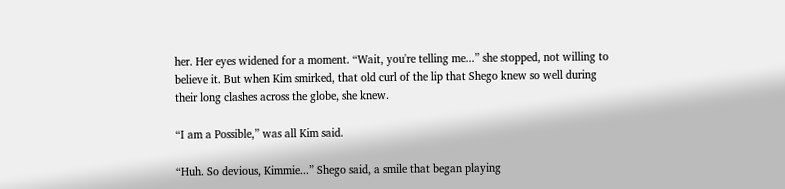her. Her eyes widened for a moment. “Wait, you're telling me...” she stopped, not willing to believe it. But when Kim smirked, that old curl of the lip that Shego knew so well during their long clashes across the globe, she knew.

“I am a Possible,” was all Kim said.

“Huh. So devious, Kimmie...” Shego said, a smile that began playing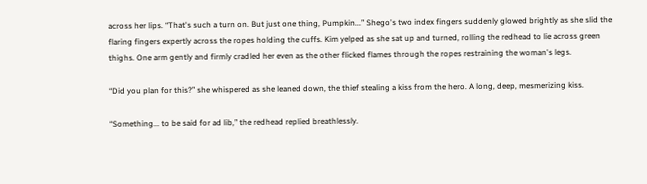across her lips. “That's such a turn on. But just one thing, Pumpkin...” Shego's two index fingers suddenly glowed brightly as she slid the flaring fingers expertly across the ropes holding the cuffs. Kim yelped as she sat up and turned, rolling the redhead to lie across green thighs. One arm gently and firmly cradled her even as the other flicked flames through the ropes restraining the woman's legs.

“Did you plan for this?” she whispered as she leaned down, the thief stealing a kiss from the hero. A long, deep, mesmerizing kiss.

“Something... to be said for ad lib,” the redhead replied breathlessly.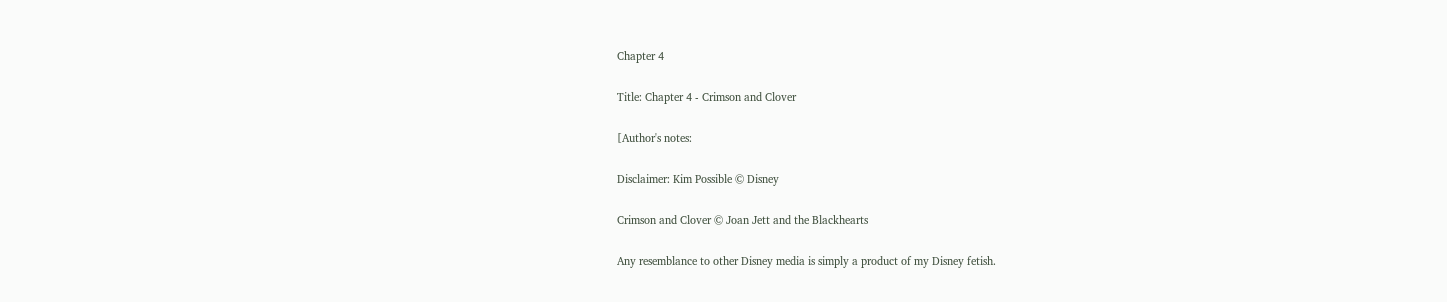Chapter 4

Title: Chapter 4 - Crimson and Clover

[Author's notes:

Disclaimer: Kim Possible © Disney

Crimson and Clover © Joan Jett and the Blackhearts

Any resemblance to other Disney media is simply a product of my Disney fetish.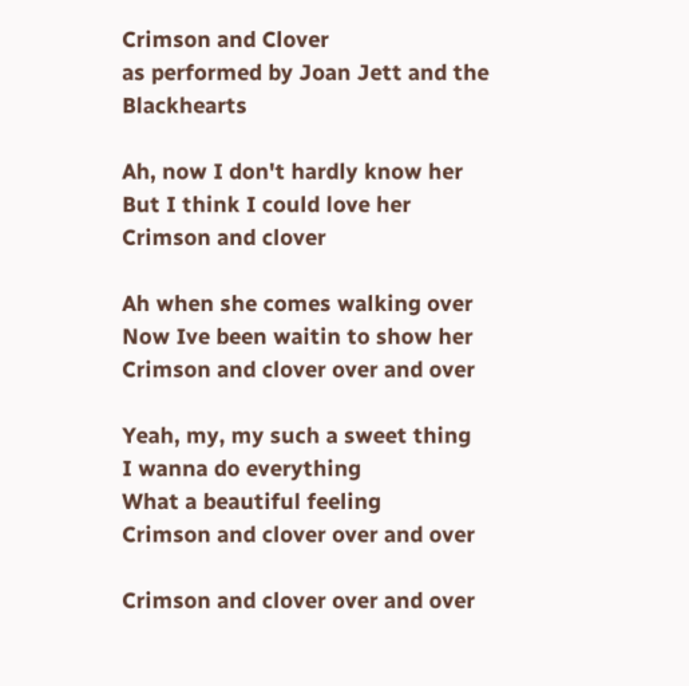Crimson and Clover
as performed by Joan Jett and the Blackhearts

Ah, now I don't hardly know her
But I think I could love her
Crimson and clover

Ah when she comes walking over
Now Ive been waitin to show her
Crimson and clover over and over

Yeah, my, my such a sweet thing
I wanna do everything
What a beautiful feeling
Crimson and clover over and over

Crimson and clover over and over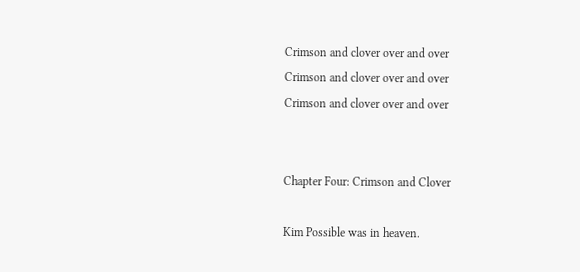Crimson and clover over and over
Crimson and clover over and over
Crimson and clover over and over


Chapter Four: Crimson and Clover

Kim Possible was in heaven.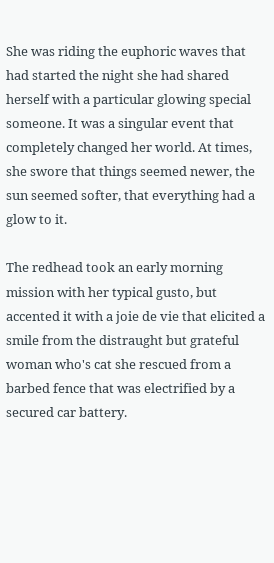She was riding the euphoric waves that had started the night she had shared herself with a particular glowing special someone. It was a singular event that completely changed her world. At times, she swore that things seemed newer, the sun seemed softer, that everything had a glow to it.

The redhead took an early morning mission with her typical gusto, but accented it with a joie de vie that elicited a smile from the distraught but grateful woman who's cat she rescued from a barbed fence that was electrified by a secured car battery.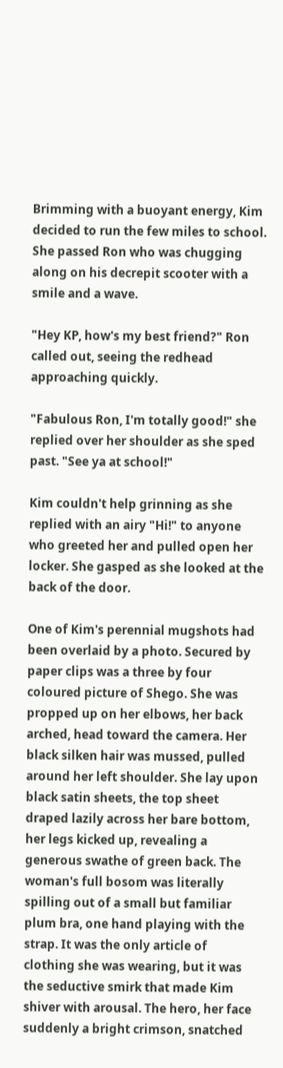Brimming with a buoyant energy, Kim decided to run the few miles to school. She passed Ron who was chugging along on his decrepit scooter with a smile and a wave.

"Hey KP, how's my best friend?" Ron called out, seeing the redhead approaching quickly.

"Fabulous Ron, I'm totally good!" she replied over her shoulder as she sped past. "See ya at school!"

Kim couldn't help grinning as she replied with an airy "Hi!" to anyone who greeted her and pulled open her locker. She gasped as she looked at the back of the door.

One of Kim's perennial mugshots had been overlaid by a photo. Secured by paper clips was a three by four coloured picture of Shego. She was propped up on her elbows, her back arched, head toward the camera. Her black silken hair was mussed, pulled around her left shoulder. She lay upon black satin sheets, the top sheet draped lazily across her bare bottom, her legs kicked up, revealing a generous swathe of green back. The woman's full bosom was literally spilling out of a small but familiar plum bra, one hand playing with the strap. It was the only article of clothing she was wearing, but it was the seductive smirk that made Kim shiver with arousal. The hero, her face suddenly a bright crimson, snatched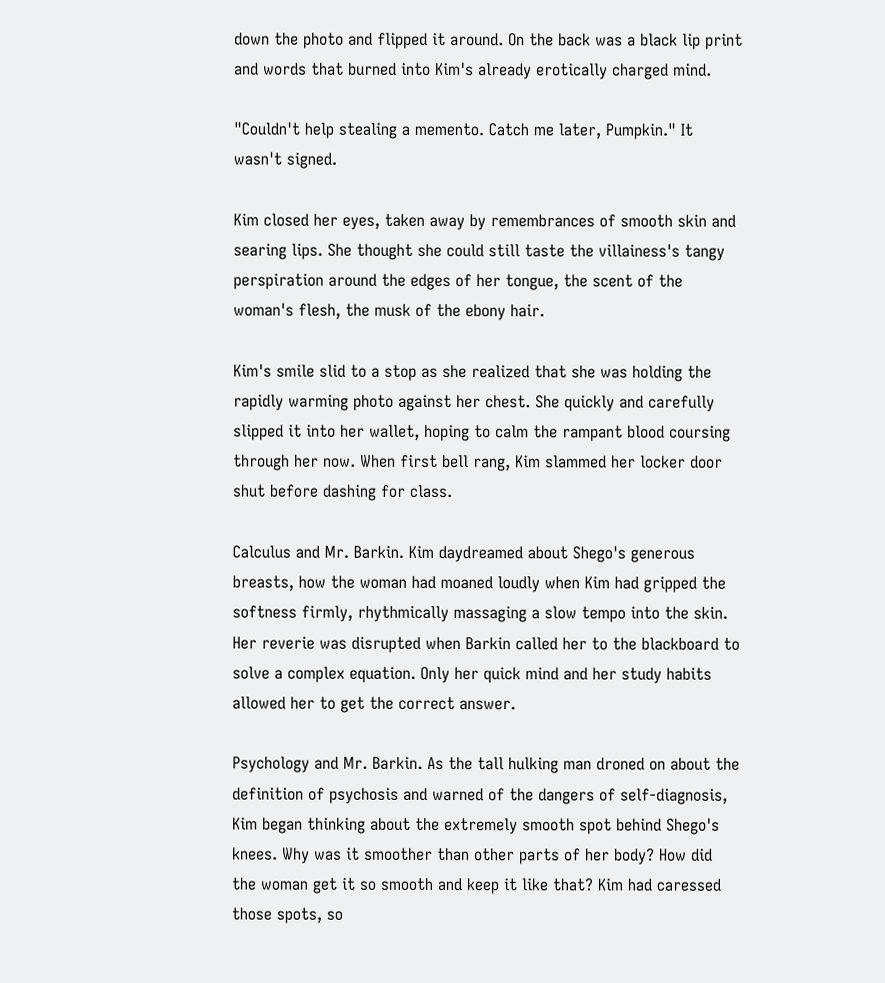down the photo and flipped it around. On the back was a black lip print and words that burned into Kim's already erotically charged mind.

"Couldn't help stealing a memento. Catch me later, Pumpkin." It wasn't signed.

Kim closed her eyes, taken away by remembrances of smooth skin and searing lips. She thought she could still taste the villainess's tangy perspiration around the edges of her tongue, the scent of the woman's flesh, the musk of the ebony hair.

Kim's smile slid to a stop as she realized that she was holding the rapidly warming photo against her chest. She quickly and carefully slipped it into her wallet, hoping to calm the rampant blood coursing through her now. When first bell rang, Kim slammed her locker door shut before dashing for class.

Calculus and Mr. Barkin. Kim daydreamed about Shego's generous breasts, how the woman had moaned loudly when Kim had gripped the softness firmly, rhythmically massaging a slow tempo into the skin. Her reverie was disrupted when Barkin called her to the blackboard to solve a complex equation. Only her quick mind and her study habits allowed her to get the correct answer.

Psychology and Mr. Barkin. As the tall hulking man droned on about the definition of psychosis and warned of the dangers of self-diagnosis, Kim began thinking about the extremely smooth spot behind Shego's knees. Why was it smoother than other parts of her body? How did the woman get it so smooth and keep it like that? Kim had caressed those spots, so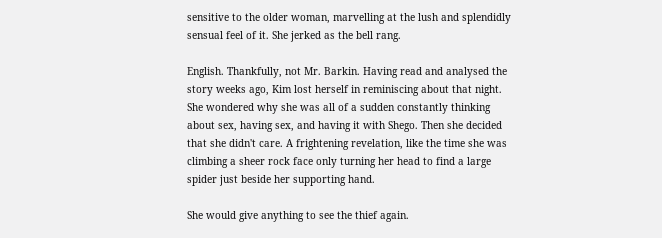sensitive to the older woman, marvelling at the lush and splendidly sensual feel of it. She jerked as the bell rang.

English. Thankfully, not Mr. Barkin. Having read and analysed the story weeks ago, Kim lost herself in reminiscing about that night. She wondered why she was all of a sudden constantly thinking about sex, having sex, and having it with Shego. Then she decided that she didn't care. A frightening revelation, like the time she was climbing a sheer rock face only turning her head to find a large spider just beside her supporting hand.

She would give anything to see the thief again.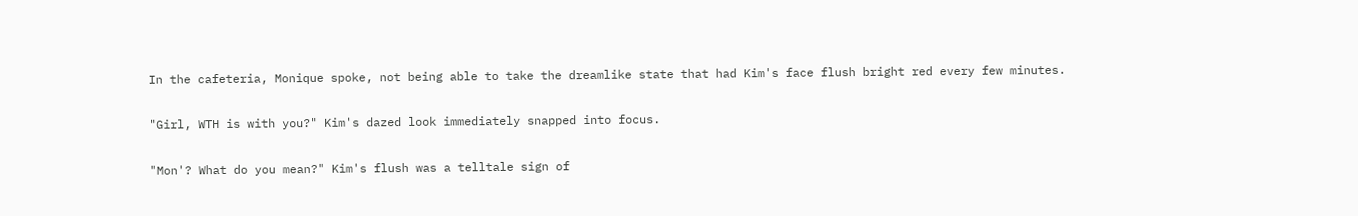In the cafeteria, Monique spoke, not being able to take the dreamlike state that had Kim's face flush bright red every few minutes.

"Girl, WTH is with you?" Kim's dazed look immediately snapped into focus.

"Mon'? What do you mean?" Kim's flush was a telltale sign of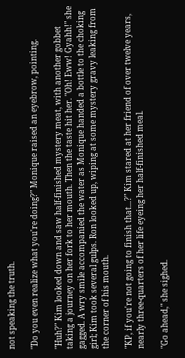not speaking the truth.

"Do you even realize what you're doing?" Monique raised an eyebrow, pointing.

"Huh?" Kim looked down and saw half-finished mystery meat, with another gobbet taking a journey on her fork to her mouth. Then the taste hit her. "Oh! Eww! Gyahh!" she gagged. A wry smile accompanied the water as Monique handed a bottle to the choking girl; Kim took several gulps. Ron looked up, wiping at some mystery gravy leaking from the corner of his mouth.

"KP, if you're not going to finish that...?" Kim stared at her friend of over twelve years, nearly three-quarters of her life eyeing her half-finished meal.

"Go ahead," she sighed.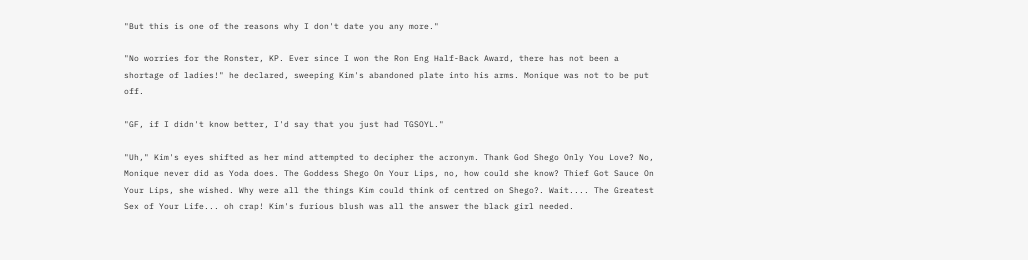"But this is one of the reasons why I don't date you any more."

"No worries for the Ronster, KP. Ever since I won the Ron Eng Half-Back Award, there has not been a shortage of ladies!" he declared, sweeping Kim's abandoned plate into his arms. Monique was not to be put off.

"GF, if I didn't know better, I'd say that you just had TGSOYL."

"Uh," Kim's eyes shifted as her mind attempted to decipher the acronym. Thank God Shego Only You Love? No, Monique never did as Yoda does. The Goddess Shego On Your Lips, no, how could she know? Thief Got Sauce On Your Lips, she wished. Why were all the things Kim could think of centred on Shego?. Wait.... The Greatest Sex of Your Life... oh crap! Kim's furious blush was all the answer the black girl needed.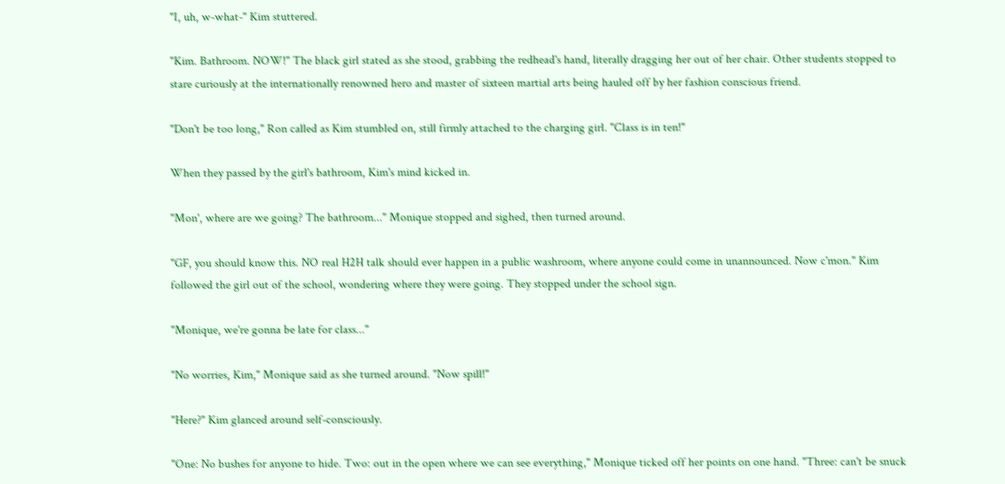"I, uh, w-what-" Kim stuttered.

"Kim. Bathroom. NOW!" The black girl stated as she stood, grabbing the redhead's hand, literally dragging her out of her chair. Other students stopped to stare curiously at the internationally renowned hero and master of sixteen martial arts being hauled off by her fashion conscious friend.

"Don't be too long," Ron called as Kim stumbled on, still firmly attached to the charging girl. "Class is in ten!"

When they passed by the girl's bathroom, Kim's mind kicked in.

"Mon', where are we going? The bathroom..." Monique stopped and sighed, then turned around.

"GF, you should know this. NO real H2H talk should ever happen in a public washroom, where anyone could come in unannounced. Now c'mon." Kim followed the girl out of the school, wondering where they were going. They stopped under the school sign.

"Monique, we're gonna be late for class..."

"No worries, Kim," Monique said as she turned around. "Now spill!"

"Here?" Kim glanced around self-consciously.

"One: No bushes for anyone to hide. Two: out in the open where we can see everything," Monique ticked off her points on one hand. "Three: can't be snuck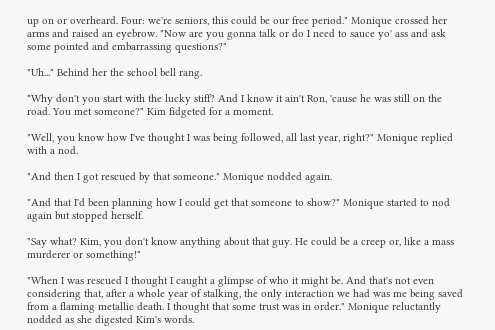up on or overheard. Four: we're seniors, this could be our free period." Monique crossed her arms and raised an eyebrow. "Now are you gonna talk or do I need to sauce yo' ass and ask some pointed and embarrassing questions?"

"Uh..." Behind her the school bell rang.

"Why don't you start with the lucky stiff? And I know it ain't Ron, 'cause he was still on the road. You met someone?" Kim fidgeted for a moment.

"Well, you know how I've thought I was being followed, all last year, right?" Monique replied with a nod.

"And then I got rescued by that someone." Monique nodded again.

"And that I'd been planning how I could get that someone to show?" Monique started to nod again but stopped herself.

"Say what? Kim, you don't know anything about that guy. He could be a creep or, like a mass murderer or something!"

"When I was rescued I thought I caught a glimpse of who it might be. And that's not even considering that, after a whole year of stalking, the only interaction we had was me being saved from a flaming metallic death. I thought that some trust was in order." Monique reluctantly nodded as she digested Kim's words.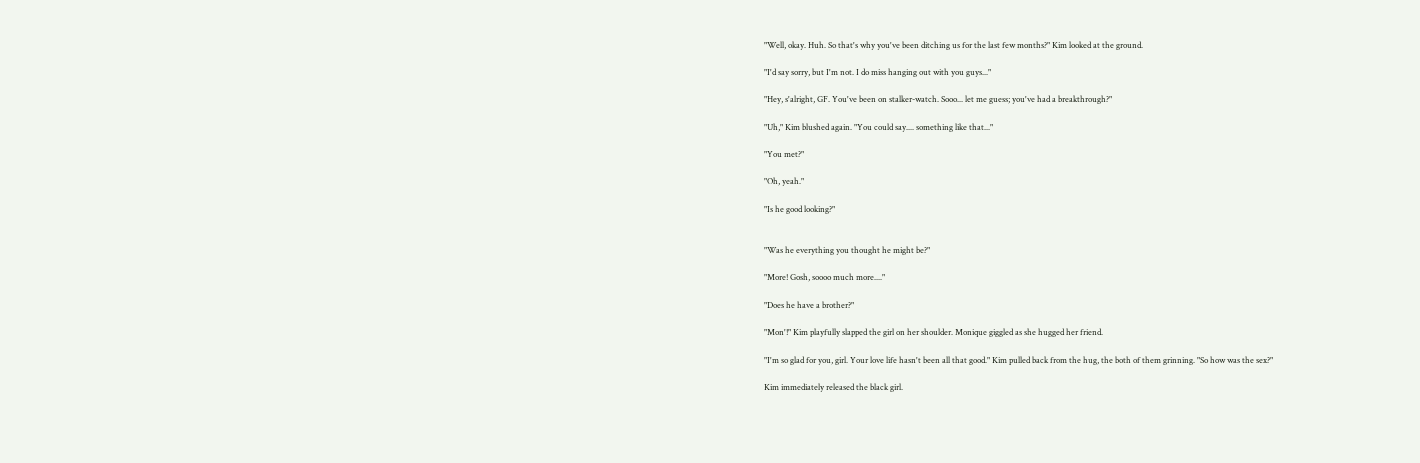"Well, okay. Huh. So that's why you've been ditching us for the last few months?" Kim looked at the ground.

"I'd say sorry, but I'm not. I do miss hanging out with you guys..."

"Hey, s'alright, GF. You've been on stalker-watch. Sooo... let me guess; you've had a breakthrough?"

"Uh," Kim blushed again. "You could say.... something like that..."

"You met?"

"Oh, yeah."

"Is he good looking?"


"Was he everything you thought he might be?"

"More! Gosh, soooo much more...."

"Does he have a brother?"

"Mon'!" Kim playfully slapped the girl on her shoulder. Monique giggled as she hugged her friend.

"I'm so glad for you, girl. Your love life hasn't been all that good." Kim pulled back from the hug, the both of them grinning. "So how was the sex?"

Kim immediately released the black girl.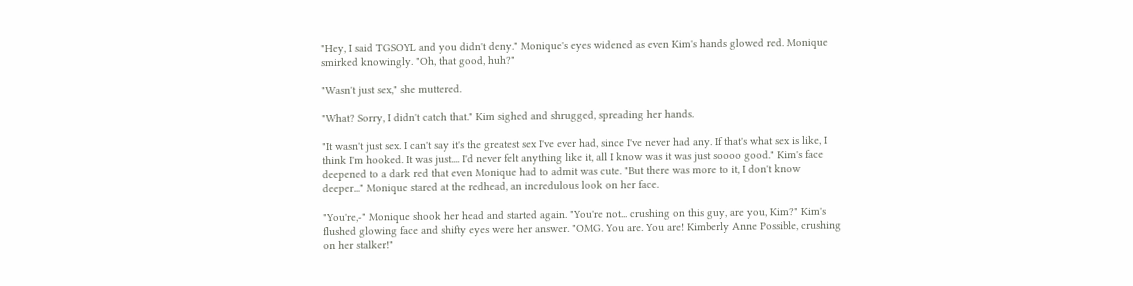"Hey, I said TGSOYL and you didn't deny." Monique's eyes widened as even Kim's hands glowed red. Monique smirked knowingly. "Oh, that good, huh?"

"Wasn't just sex," she muttered.

"What? Sorry, I didn't catch that." Kim sighed and shrugged, spreading her hands.

"It wasn't just sex. I can't say it's the greatest sex I've ever had, since I've never had any. If that's what sex is like, I think I'm hooked. It was just.... I'd never felt anything like it, all I know was it was just soooo good." Kim's face deepened to a dark red that even Monique had to admit was cute. "But there was more to it, I don't know deeper..." Monique stared at the redhead, an incredulous look on her face.

"You're,-" Monique shook her head and started again. "You're not... crushing on this guy, are you, Kim?" Kim's flushed glowing face and shifty eyes were her answer. "OMG. You are. You are! Kimberly Anne Possible, crushing on her stalker!"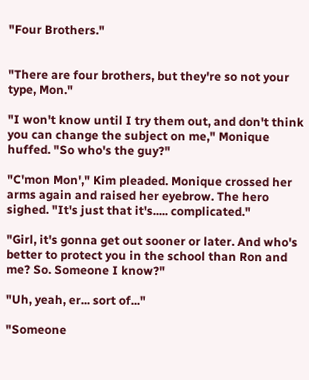"Four Brothers."


"There are four brothers, but they're so not your type, Mon."

"I won't know until I try them out, and don't think you can change the subject on me," Monique huffed. "So who's the guy?"

"C'mon Mon'," Kim pleaded. Monique crossed her arms again and raised her eyebrow. The hero sighed. "It's just that it's..... complicated."

"Girl, it's gonna get out sooner or later. And who's better to protect you in the school than Ron and me? So. Someone I know?"

"Uh, yeah, er... sort of..."

"Someone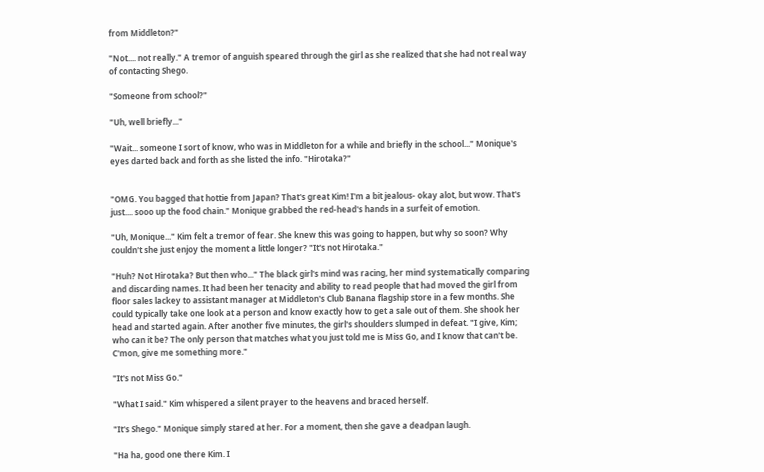from Middleton?"

"Not.... not really." A tremor of anguish speared through the girl as she realized that she had not real way of contacting Shego.

"Someone from school?"

"Uh, well briefly..."

"Wait... someone I sort of know, who was in Middleton for a while and briefly in the school..." Monique's eyes darted back and forth as she listed the info. "Hirotaka?"


"OMG. You bagged that hottie from Japan? That's great Kim! I'm a bit jealous- okay alot, but wow. That's just.... sooo up the food chain." Monique grabbed the red-head's hands in a surfeit of emotion.

"Uh, Monique..." Kim felt a tremor of fear. She knew this was going to happen, but why so soon? Why couldn't she just enjoy the moment a little longer? "It's not Hirotaka."

"Huh? Not Hirotaka? But then who..." The black girl's mind was racing, her mind systematically comparing and discarding names. It had been her tenacity and ability to read people that had moved the girl from floor sales lackey to assistant manager at Middleton's Club Banana flagship store in a few months. She could typically take one look at a person and know exactly how to get a sale out of them. She shook her head and started again. After another five minutes, the girl's shoulders slumped in defeat. "I give, Kim; who can it be? The only person that matches what you just told me is Miss Go, and I know that can't be. C'mon, give me something more."

"It's not Miss Go."

"What I said." Kim whispered a silent prayer to the heavens and braced herself.

"It's Shego." Monique simply stared at her. For a moment, then she gave a deadpan laugh.

"Ha ha, good one there Kim. I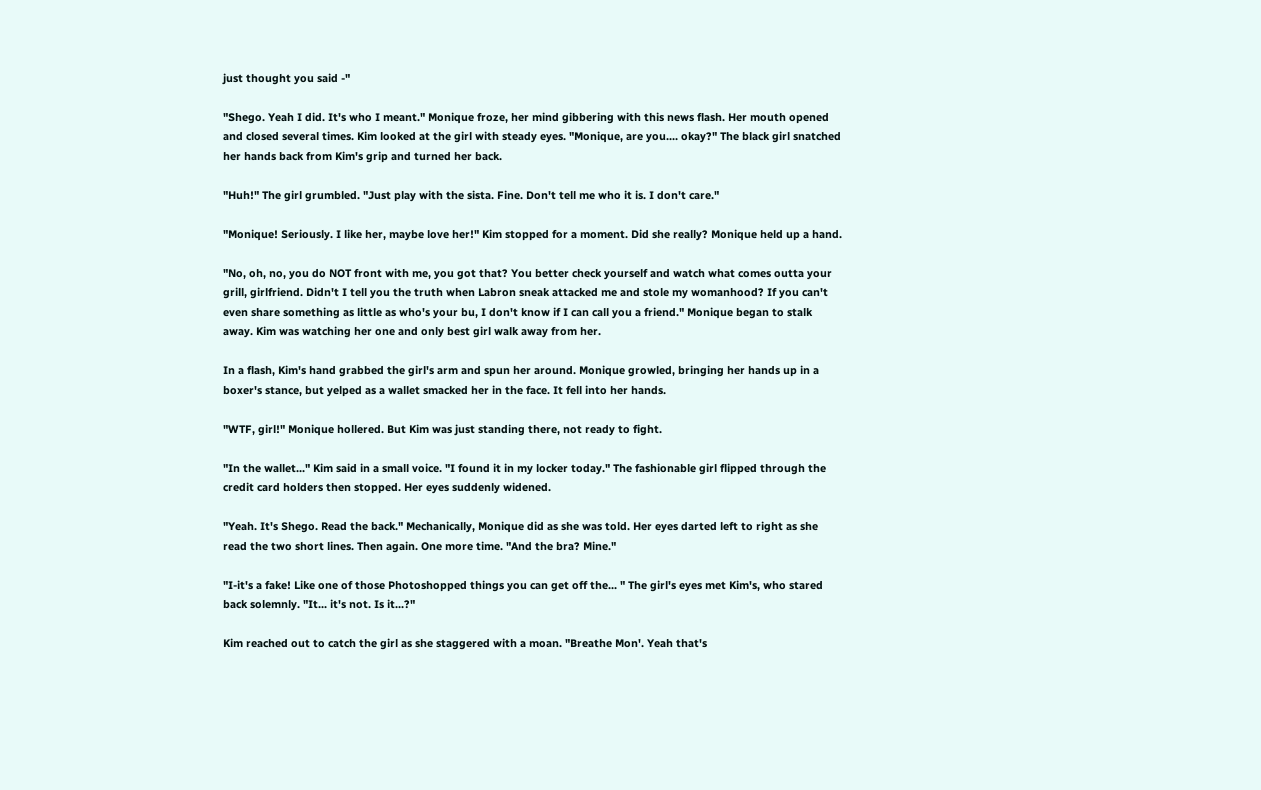just thought you said -"

"Shego. Yeah I did. It's who I meant." Monique froze, her mind gibbering with this news flash. Her mouth opened and closed several times. Kim looked at the girl with steady eyes. "Monique, are you.... okay?" The black girl snatched her hands back from Kim's grip and turned her back.

"Huh!" The girl grumbled. "Just play with the sista. Fine. Don't tell me who it is. I don't care."

"Monique! Seriously. I like her, maybe love her!" Kim stopped for a moment. Did she really? Monique held up a hand.

"No, oh, no, you do NOT front with me, you got that? You better check yourself and watch what comes outta your grill, girlfriend. Didn't I tell you the truth when Labron sneak attacked me and stole my womanhood? If you can't even share something as little as who's your bu, I don't know if I can call you a friend." Monique began to stalk away. Kim was watching her one and only best girl walk away from her.

In a flash, Kim's hand grabbed the girl's arm and spun her around. Monique growled, bringing her hands up in a boxer's stance, but yelped as a wallet smacked her in the face. It fell into her hands.

"WTF, girl!" Monique hollered. But Kim was just standing there, not ready to fight.

"In the wallet..." Kim said in a small voice. "I found it in my locker today." The fashionable girl flipped through the credit card holders then stopped. Her eyes suddenly widened.

"Yeah. It's Shego. Read the back." Mechanically, Monique did as she was told. Her eyes darted left to right as she read the two short lines. Then again. One more time. "And the bra? Mine."

"I-it's a fake! Like one of those Photoshopped things you can get off the... " The girl's eyes met Kim's, who stared back solemnly. "It... it's not. Is it...?"

Kim reached out to catch the girl as she staggered with a moan. "Breathe Mon'. Yeah that's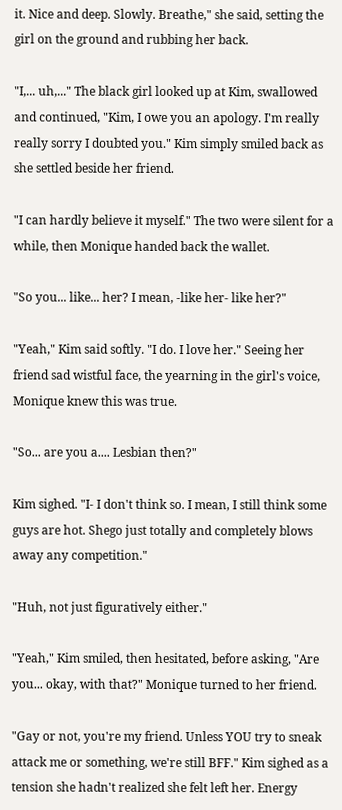it. Nice and deep. Slowly. Breathe," she said, setting the girl on the ground and rubbing her back.

"I,... uh,..." The black girl looked up at Kim, swallowed and continued, "Kim, I owe you an apology. I'm really really sorry I doubted you." Kim simply smiled back as she settled beside her friend.

"I can hardly believe it myself." The two were silent for a while, then Monique handed back the wallet.

"So you... like... her? I mean, -like her- like her?"

"Yeah," Kim said softly. "I do. I love her." Seeing her friend sad wistful face, the yearning in the girl's voice, Monique knew this was true.

"So... are you a.... Lesbian then?"

Kim sighed. "I- I don't think so. I mean, I still think some guys are hot. Shego just totally and completely blows away any competition."

"Huh, not just figuratively either."

"Yeah," Kim smiled, then hesitated, before asking, "Are you... okay, with that?" Monique turned to her friend.

"Gay or not, you're my friend. Unless YOU try to sneak attack me or something, we're still BFF." Kim sighed as a tension she hadn't realized she felt left her. Energy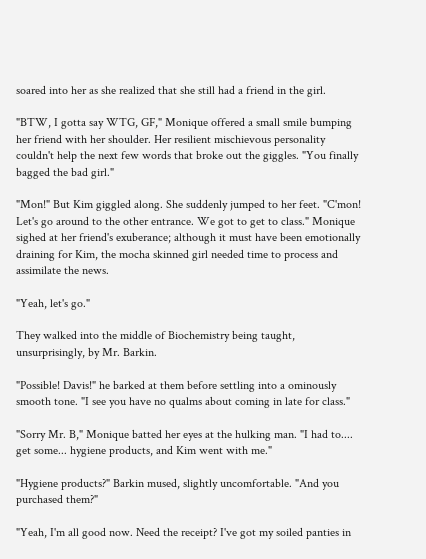soared into her as she realized that she still had a friend in the girl.

"BTW, I gotta say WTG, GF," Monique offered a small smile bumping her friend with her shoulder. Her resilient mischievous personality couldn't help the next few words that broke out the giggles. "You finally bagged the bad girl."

"Mon!" But Kim giggled along. She suddenly jumped to her feet. "C'mon! Let's go around to the other entrance. We got to get to class." Monique sighed at her friend's exuberance; although it must have been emotionally draining for Kim, the mocha skinned girl needed time to process and assimilate the news.

"Yeah, let's go."

They walked into the middle of Biochemistry being taught, unsurprisingly, by Mr. Barkin.

"Possible! Davis!" he barked at them before settling into a ominously smooth tone. "I see you have no qualms about coming in late for class."

"Sorry Mr. B," Monique batted her eyes at the hulking man. "I had to.... get some... hygiene products, and Kim went with me."

"Hygiene products?" Barkin mused, slightly uncomfortable. "And you purchased them?"

"Yeah, I'm all good now. Need the receipt? I've got my soiled panties in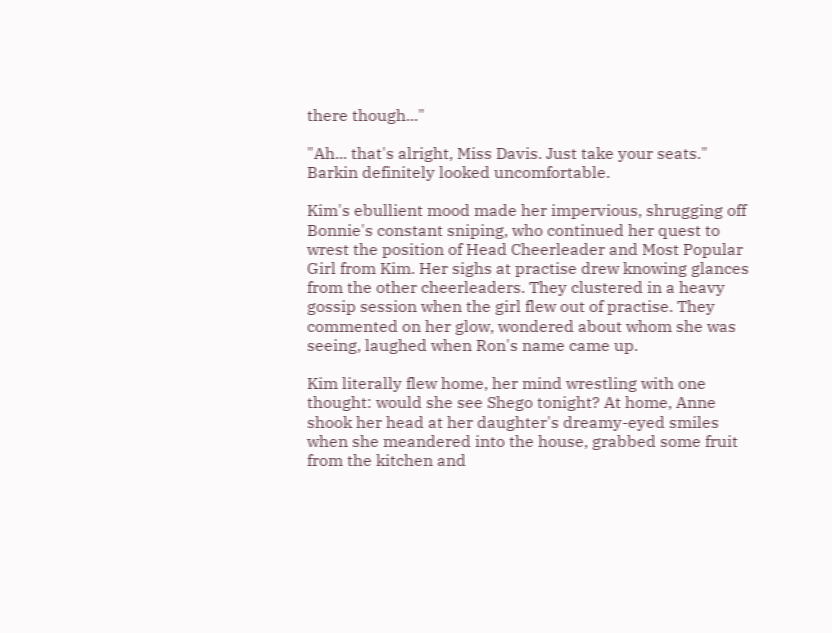there though..."

"Ah... that's alright, Miss Davis. Just take your seats." Barkin definitely looked uncomfortable.

Kim's ebullient mood made her impervious, shrugging off Bonnie's constant sniping, who continued her quest to wrest the position of Head Cheerleader and Most Popular Girl from Kim. Her sighs at practise drew knowing glances from the other cheerleaders. They clustered in a heavy gossip session when the girl flew out of practise. They commented on her glow, wondered about whom she was seeing, laughed when Ron's name came up.

Kim literally flew home, her mind wrestling with one thought: would she see Shego tonight? At home, Anne shook her head at her daughter's dreamy-eyed smiles when she meandered into the house, grabbed some fruit from the kitchen and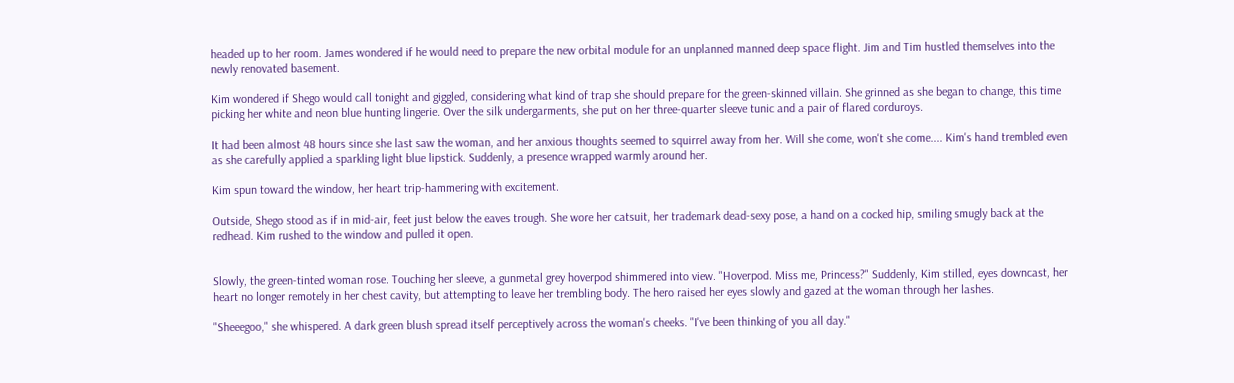headed up to her room. James wondered if he would need to prepare the new orbital module for an unplanned manned deep space flight. Jim and Tim hustled themselves into the newly renovated basement.

Kim wondered if Shego would call tonight and giggled, considering what kind of trap she should prepare for the green-skinned villain. She grinned as she began to change, this time picking her white and neon blue hunting lingerie. Over the silk undergarments, she put on her three-quarter sleeve tunic and a pair of flared corduroys.

It had been almost 48 hours since she last saw the woman, and her anxious thoughts seemed to squirrel away from her. Will she come, won't she come.... Kim's hand trembled even as she carefully applied a sparkling light blue lipstick. Suddenly, a presence wrapped warmly around her.

Kim spun toward the window, her heart trip-hammering with excitement.

Outside, Shego stood as if in mid-air, feet just below the eaves trough. She wore her catsuit, her trademark dead-sexy pose, a hand on a cocked hip, smiling smugly back at the redhead. Kim rushed to the window and pulled it open.


Slowly, the green-tinted woman rose. Touching her sleeve, a gunmetal grey hoverpod shimmered into view. "Hoverpod. Miss me, Princess?" Suddenly, Kim stilled, eyes downcast, her heart no longer remotely in her chest cavity, but attempting to leave her trembling body. The hero raised her eyes slowly and gazed at the woman through her lashes.

"Sheeegoo," she whispered. A dark green blush spread itself perceptively across the woman's cheeks. "I've been thinking of you all day."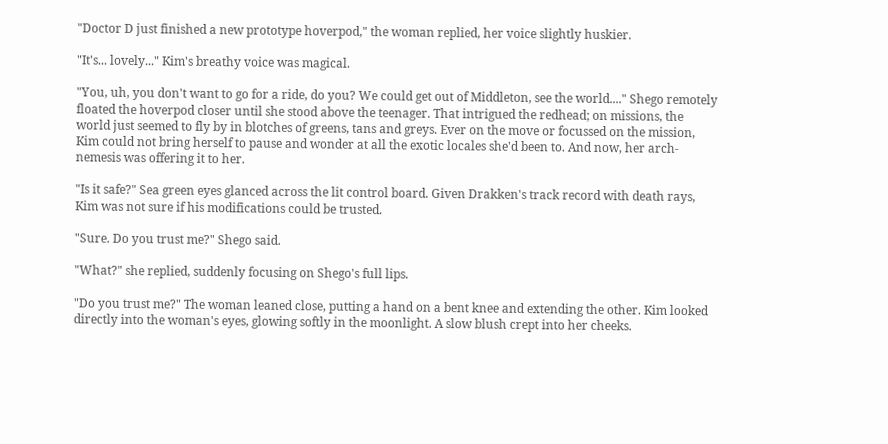"Doctor D just finished a new prototype hoverpod," the woman replied, her voice slightly huskier.

"It's... lovely..." Kim's breathy voice was magical.

"You, uh, you don't want to go for a ride, do you? We could get out of Middleton, see the world...." Shego remotely floated the hoverpod closer until she stood above the teenager. That intrigued the redhead; on missions, the world just seemed to fly by in blotches of greens, tans and greys. Ever on the move or focussed on the mission, Kim could not bring herself to pause and wonder at all the exotic locales she'd been to. And now, her arch-nemesis was offering it to her.

"Is it safe?" Sea green eyes glanced across the lit control board. Given Drakken's track record with death rays, Kim was not sure if his modifications could be trusted.

"Sure. Do you trust me?" Shego said.

"What?" she replied, suddenly focusing on Shego's full lips.

"Do you trust me?" The woman leaned close, putting a hand on a bent knee and extending the other. Kim looked directly into the woman's eyes, glowing softly in the moonlight. A slow blush crept into her cheeks.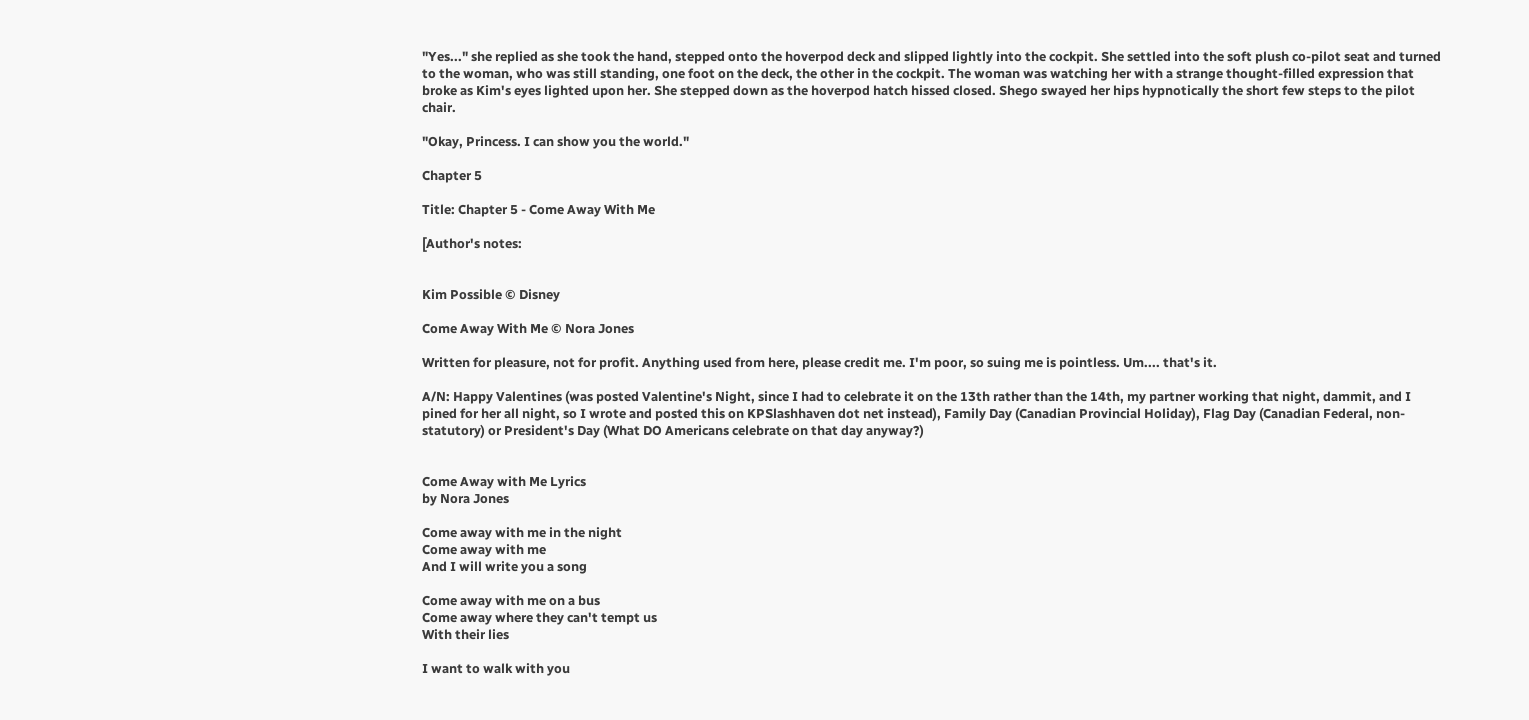"Yes..." she replied as she took the hand, stepped onto the hoverpod deck and slipped lightly into the cockpit. She settled into the soft plush co-pilot seat and turned to the woman, who was still standing, one foot on the deck, the other in the cockpit. The woman was watching her with a strange thought-filled expression that broke as Kim's eyes lighted upon her. She stepped down as the hoverpod hatch hissed closed. Shego swayed her hips hypnotically the short few steps to the pilot chair.

"Okay, Princess. I can show you the world."

Chapter 5

Title: Chapter 5 - Come Away With Me

[Author's notes:


Kim Possible © Disney

Come Away With Me © Nora Jones

Written for pleasure, not for profit. Anything used from here, please credit me. I'm poor, so suing me is pointless. Um.... that's it.

A/N: Happy Valentines (was posted Valentine's Night, since I had to celebrate it on the 13th rather than the 14th, my partner working that night, dammit, and I pined for her all night, so I wrote and posted this on KPSlashhaven dot net instead), Family Day (Canadian Provincial Holiday), Flag Day (Canadian Federal, non-statutory) or President's Day (What DO Americans celebrate on that day anyway?)


Come Away with Me Lyrics
by Nora Jones

Come away with me in the night
Come away with me
And I will write you a song

Come away with me on a bus
Come away where they can't tempt us
With their lies

I want to walk with you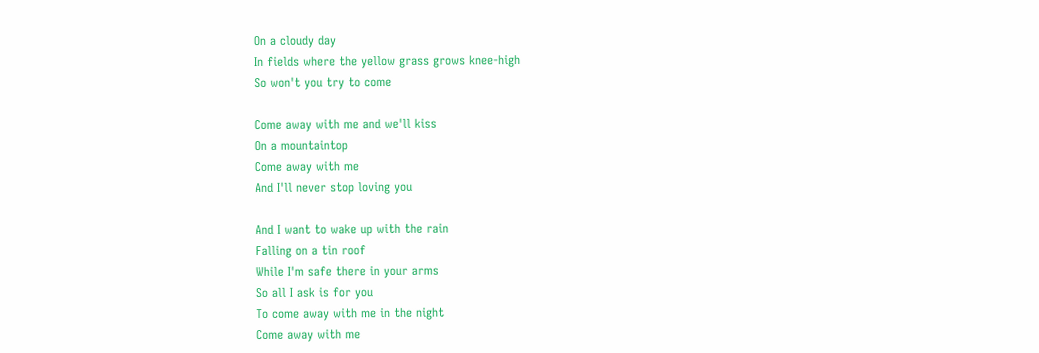On a cloudy day
In fields where the yellow grass grows knee-high
So won't you try to come

Come away with me and we'll kiss
On a mountaintop
Come away with me
And I'll never stop loving you

And I want to wake up with the rain
Falling on a tin roof
While I'm safe there in your arms
So all I ask is for you
To come away with me in the night
Come away with me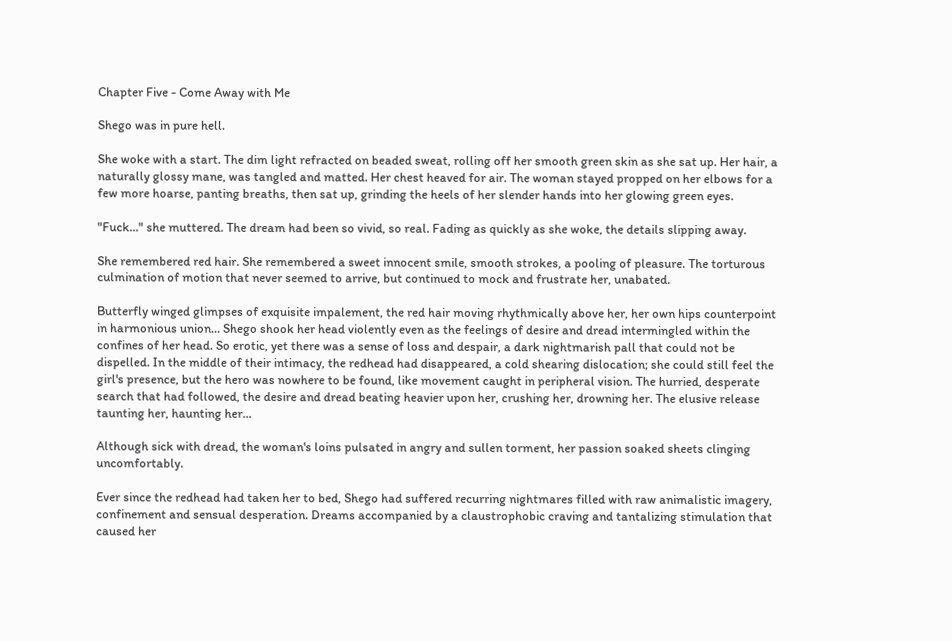Chapter Five - Come Away with Me

Shego was in pure hell.

She woke with a start. The dim light refracted on beaded sweat, rolling off her smooth green skin as she sat up. Her hair, a naturally glossy mane, was tangled and matted. Her chest heaved for air. The woman stayed propped on her elbows for a few more hoarse, panting breaths, then sat up, grinding the heels of her slender hands into her glowing green eyes.

"Fuck..." she muttered. The dream had been so vivid, so real. Fading as quickly as she woke, the details slipping away.

She remembered red hair. She remembered a sweet innocent smile, smooth strokes, a pooling of pleasure. The torturous culmination of motion that never seemed to arrive, but continued to mock and frustrate her, unabated.

Butterfly winged glimpses of exquisite impalement, the red hair moving rhythmically above her, her own hips counterpoint in harmonious union... Shego shook her head violently even as the feelings of desire and dread intermingled within the confines of her head. So erotic, yet there was a sense of loss and despair, a dark nightmarish pall that could not be dispelled. In the middle of their intimacy, the redhead had disappeared, a cold shearing dislocation; she could still feel the girl's presence, but the hero was nowhere to be found, like movement caught in peripheral vision. The hurried, desperate search that had followed, the desire and dread beating heavier upon her, crushing her, drowning her. The elusive release taunting her, haunting her...

Although sick with dread, the woman's loins pulsated in angry and sullen torment, her passion soaked sheets clinging uncomfortably.

Ever since the redhead had taken her to bed, Shego had suffered recurring nightmares filled with raw animalistic imagery,  confinement and sensual desperation. Dreams accompanied by a claustrophobic craving and tantalizing stimulation that caused her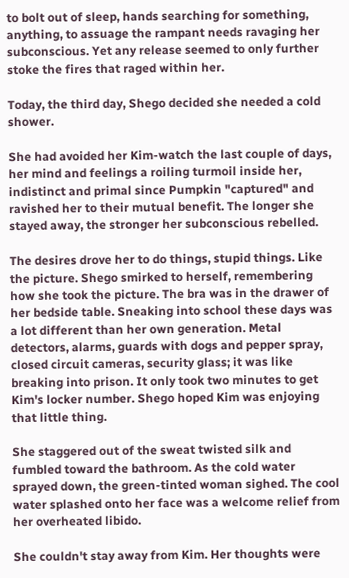to bolt out of sleep, hands searching for something, anything, to assuage the rampant needs ravaging her subconscious. Yet any release seemed to only further stoke the fires that raged within her.

Today, the third day, Shego decided she needed a cold shower.

She had avoided her Kim-watch the last couple of days, her mind and feelings a roiling turmoil inside her, indistinct and primal since Pumpkin "captured" and ravished her to their mutual benefit. The longer she stayed away, the stronger her subconscious rebelled.

The desires drove her to do things, stupid things. Like the picture. Shego smirked to herself, remembering how she took the picture. The bra was in the drawer of her bedside table. Sneaking into school these days was a lot different than her own generation. Metal detectors, alarms, guards with dogs and pepper spray, closed circuit cameras, security glass; it was like breaking into prison. It only took two minutes to get Kim's locker number. Shego hoped Kim was enjoying that little thing.

She staggered out of the sweat twisted silk and fumbled toward the bathroom. As the cold water sprayed down, the green-tinted woman sighed. The cool water splashed onto her face was a welcome relief from her overheated libido.

She couldn't stay away from Kim. Her thoughts were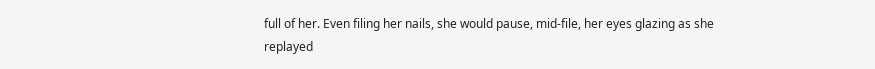full of her. Even filing her nails, she would pause, mid-file, her eyes glazing as she replayed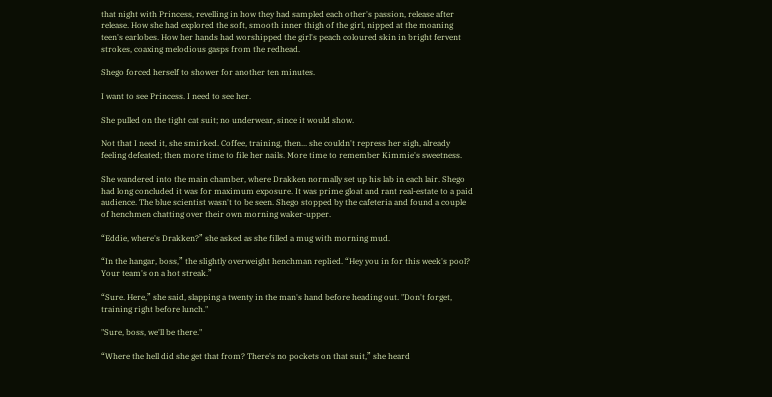that night with Princess, revelling in how they had sampled each other's passion, release after release. How she had explored the soft, smooth inner thigh of the girl, nipped at the moaning teen's earlobes. How her hands had worshipped the girl's peach coloured skin in bright fervent strokes, coaxing melodious gasps from the redhead.

Shego forced herself to shower for another ten minutes.

I want to see Princess. I need to see her.

She pulled on the tight cat suit; no underwear, since it would show.

Not that I need it, she smirked. Coffee, training, then... she couldn't repress her sigh, already feeling defeated; then more time to file her nails. More time to remember Kimmie's sweetness.

She wandered into the main chamber, where Drakken normally set up his lab in each lair. Shego had long concluded it was for maximum exposure. It was prime gloat and rant real-estate to a paid audience. The blue scientist wasn't to be seen. Shego stopped by the cafeteria and found a couple of henchmen chatting over their own morning waker-upper.

“Eddie, where's Drakken?” she asked as she filled a mug with morning mud.

“In the hangar, boss,” the slightly overweight henchman replied. “Hey you in for this week's pool? Your team's on a hot streak.”

“Sure. Here,” she said, slapping a twenty in the man's hand before heading out. "Don't forget, training right before lunch."

"Sure, boss, we'll be there."

“Where the hell did she get that from? There's no pockets on that suit,” she heard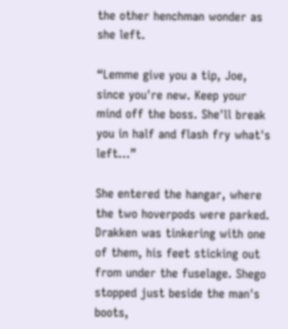the other henchman wonder as she left.

“Lemme give you a tip, Joe, since you're new. Keep your mind off the boss. She'll break you in half and flash fry what's left...”

She entered the hangar, where the two hoverpods were parked. Drakken was tinkering with one of them, his feet sticking out from under the fuselage. Shego stopped just beside the man's boots,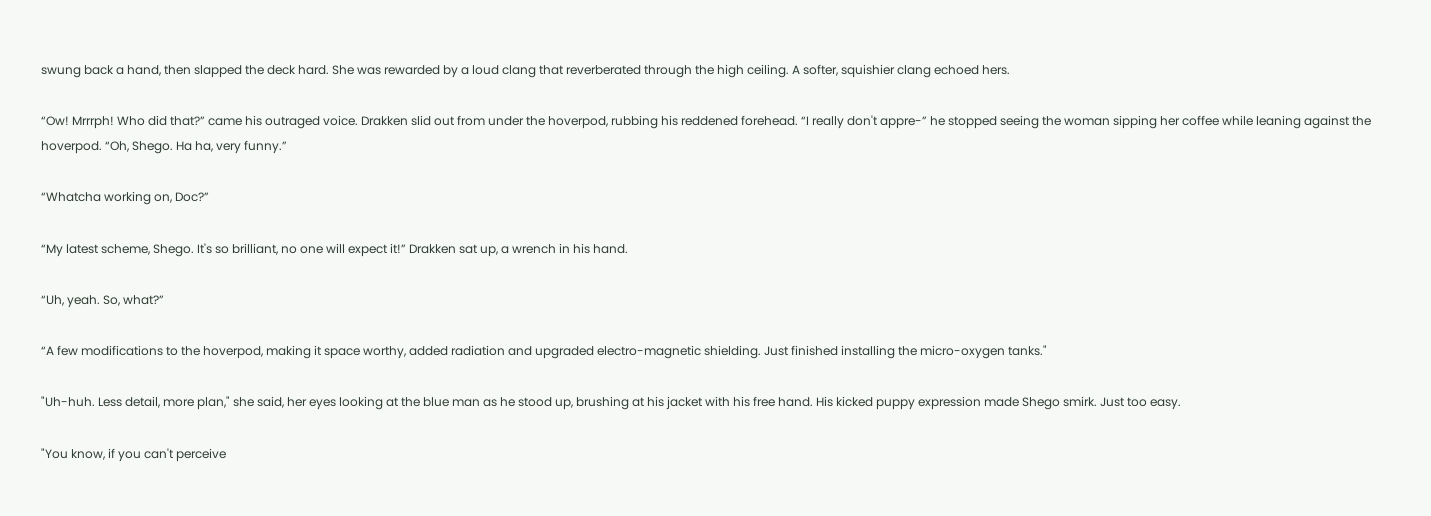swung back a hand, then slapped the deck hard. She was rewarded by a loud clang that reverberated through the high ceiling. A softer, squishier clang echoed hers.

“Ow! Mrrrph! Who did that?” came his outraged voice. Drakken slid out from under the hoverpod, rubbing his reddened forehead. “I really don't appre-” he stopped seeing the woman sipping her coffee while leaning against the hoverpod. “Oh, Shego. Ha ha, very funny.”

“Whatcha working on, Doc?”

“My latest scheme, Shego. It's so brilliant, no one will expect it!” Drakken sat up, a wrench in his hand.

“Uh, yeah. So, what?”

“A few modifications to the hoverpod, making it space worthy, added radiation and upgraded electro-magnetic shielding. Just finished installing the micro-oxygen tanks."

"Uh-huh. Less detail, more plan," she said, her eyes looking at the blue man as he stood up, brushing at his jacket with his free hand. His kicked puppy expression made Shego smirk. Just too easy.

"You know, if you can't perceive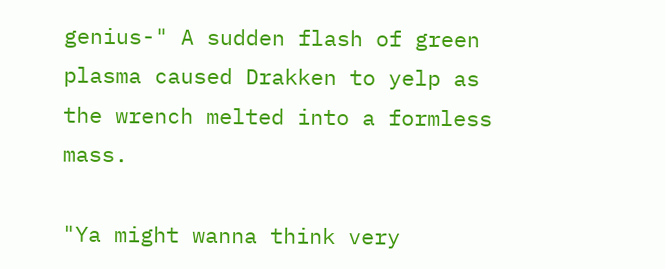genius-" A sudden flash of green plasma caused Drakken to yelp as the wrench melted into a formless mass.

"Ya might wanna think very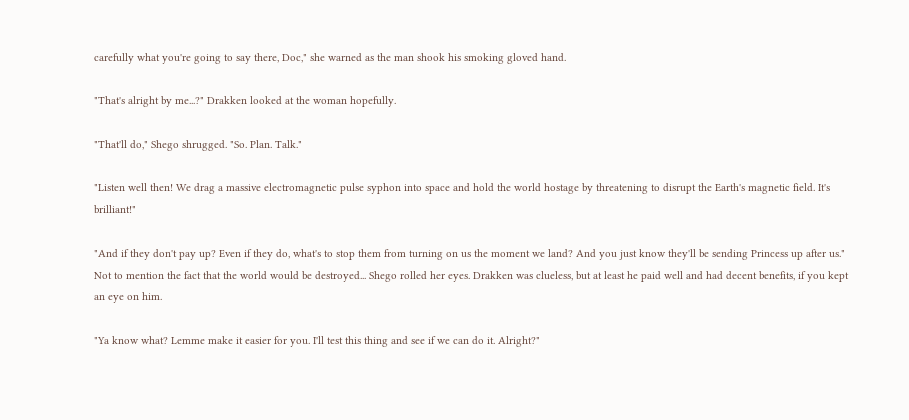carefully what you're going to say there, Doc," she warned as the man shook his smoking gloved hand.

"That's alright by me...?" Drakken looked at the woman hopefully.

"That'll do," Shego shrugged. "So. Plan. Talk."

"Listen well then! We drag a massive electromagnetic pulse syphon into space and hold the world hostage by threatening to disrupt the Earth's magnetic field. It's brilliant!"

"And if they don't pay up? Even if they do, what's to stop them from turning on us the moment we land? And you just know they'll be sending Princess up after us." Not to mention the fact that the world would be destroyed... Shego rolled her eyes. Drakken was clueless, but at least he paid well and had decent benefits, if you kept an eye on him.

"Ya know what? Lemme make it easier for you. I'll test this thing and see if we can do it. Alright?"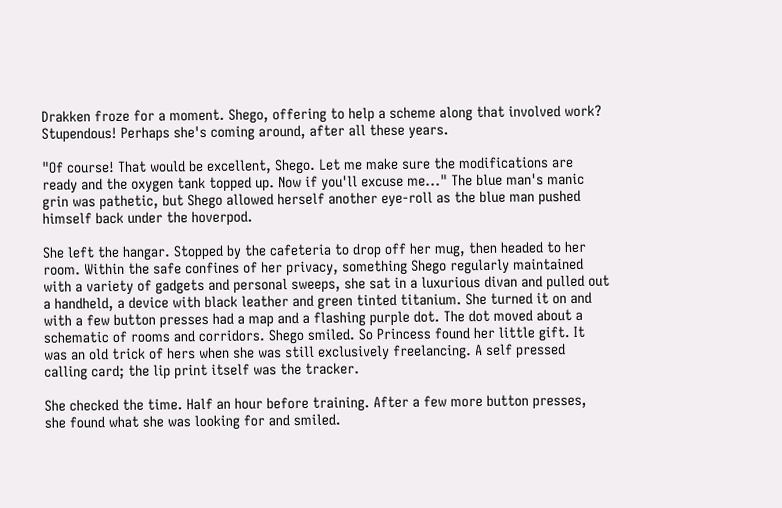Drakken froze for a moment. Shego, offering to help a scheme along that involved work? Stupendous! Perhaps she's coming around, after all these years.

"Of course! That would be excellent, Shego. Let me make sure the modifications are ready and the oxygen tank topped up. Now if you'll excuse me..." The blue man's manic grin was pathetic, but Shego allowed herself another eye-roll as the blue man pushed himself back under the hoverpod.

She left the hangar. Stopped by the cafeteria to drop off her mug, then headed to her room. Within the safe confines of her privacy, something Shego regularly maintained with a variety of gadgets and personal sweeps, she sat in a luxurious divan and pulled out a handheld, a device with black leather and green tinted titanium. She turned it on and with a few button presses had a map and a flashing purple dot. The dot moved about a schematic of rooms and corridors. Shego smiled. So Princess found her little gift. It was an old trick of hers when she was still exclusively freelancing. A self pressed calling card; the lip print itself was the tracker.

She checked the time. Half an hour before training. After a few more button presses, she found what she was looking for and smiled.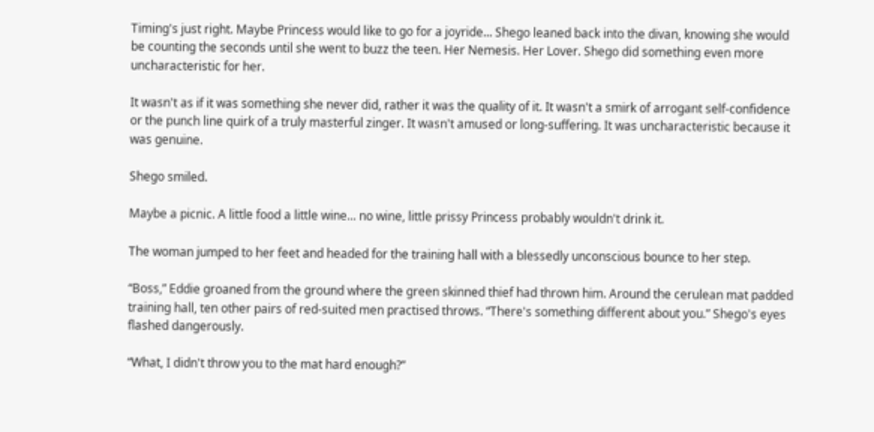Timing's just right. Maybe Princess would like to go for a joyride... Shego leaned back into the divan, knowing she would be counting the seconds until she went to buzz the teen. Her Nemesis. Her Lover. Shego did something even more uncharacteristic for her.

It wasn't as if it was something she never did, rather it was the quality of it. It wasn't a smirk of arrogant self-confidence or the punch line quirk of a truly masterful zinger. It wasn't amused or long-suffering. It was uncharacteristic because it was genuine.

Shego smiled.

Maybe a picnic. A little food a little wine... no wine, little prissy Princess probably wouldn't drink it.

The woman jumped to her feet and headed for the training hall with a blessedly unconscious bounce to her step.

“Boss,” Eddie groaned from the ground where the green skinned thief had thrown him. Around the cerulean mat padded training hall, ten other pairs of red-suited men practised throws. “There's something different about you.” Shego's eyes flashed dangerously.

“What, I didn't throw you to the mat hard enough?”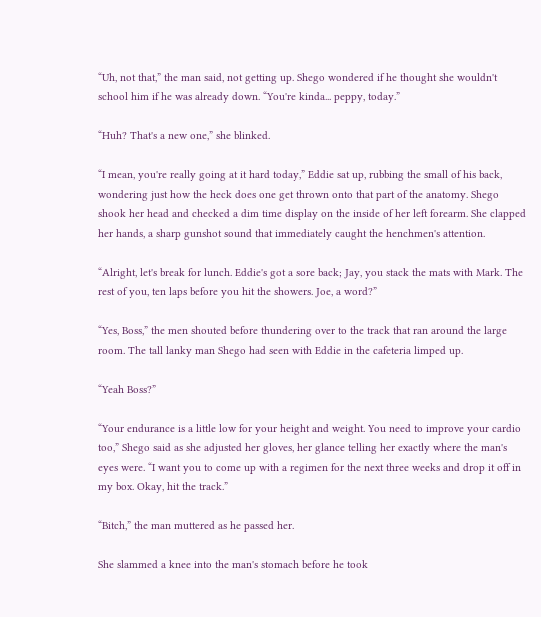“Uh, not that,” the man said, not getting up. Shego wondered if he thought she wouldn't school him if he was already down. “You're kinda... peppy, today.”

“Huh? That's a new one,” she blinked.

“I mean, you're really going at it hard today,” Eddie sat up, rubbing the small of his back, wondering just how the heck does one get thrown onto that part of the anatomy. Shego shook her head and checked a dim time display on the inside of her left forearm. She clapped her hands, a sharp gunshot sound that immediately caught the henchmen's attention.

“Alright, let's break for lunch. Eddie's got a sore back; Jay, you stack the mats with Mark. The rest of you, ten laps before you hit the showers. Joe, a word?”

“Yes, Boss,” the men shouted before thundering over to the track that ran around the large room. The tall lanky man Shego had seen with Eddie in the cafeteria limped up.

“Yeah Boss?”

“Your endurance is a little low for your height and weight. You need to improve your cardio too,” Shego said as she adjusted her gloves, her glance telling her exactly where the man's eyes were. “I want you to come up with a regimen for the next three weeks and drop it off in my box. Okay, hit the track.”

“Bitch,” the man muttered as he passed her.

She slammed a knee into the man's stomach before he took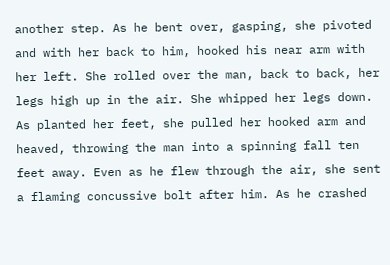another step. As he bent over, gasping, she pivoted and with her back to him, hooked his near arm with her left. She rolled over the man, back to back, her legs high up in the air. She whipped her legs down. As planted her feet, she pulled her hooked arm and heaved, throwing the man into a spinning fall ten feet away. Even as he flew through the air, she sent a flaming concussive bolt after him. As he crashed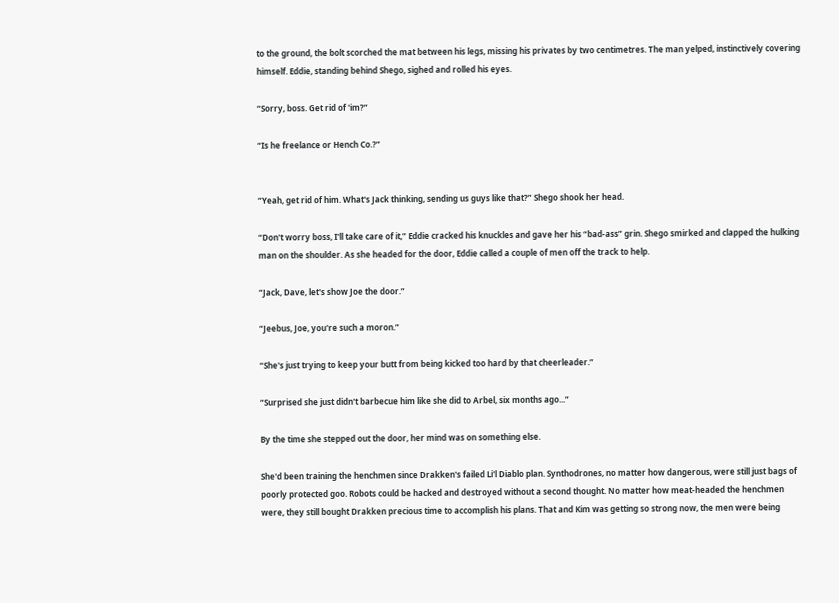to the ground, the bolt scorched the mat between his legs, missing his privates by two centimetres. The man yelped, instinctively covering himself. Eddie, standing behind Shego, sighed and rolled his eyes.

“Sorry, boss. Get rid of 'im?”

“Is he freelance or Hench Co.?”


“Yeah, get rid of him. What's Jack thinking, sending us guys like that?” Shego shook her head.

“Don't worry boss, I'll take care of it,” Eddie cracked his knuckles and gave her his “bad-ass” grin. Shego smirked and clapped the hulking man on the shoulder. As she headed for the door, Eddie called a couple of men off the track to help.

“Jack, Dave, let's show Joe the door.”

“Jeebus, Joe, you're such a moron.”

“She's just trying to keep your butt from being kicked too hard by that cheerleader.”

“Surprised she just didn't barbecue him like she did to Arbel, six months ago...”

By the time she stepped out the door, her mind was on something else.

She'd been training the henchmen since Drakken's failed Li'l Diablo plan. Synthodrones, no matter how dangerous, were still just bags of poorly protected goo. Robots could be hacked and destroyed without a second thought. No matter how meat-headed the henchmen were, they still bought Drakken precious time to accomplish his plans. That and Kim was getting so strong now, the men were being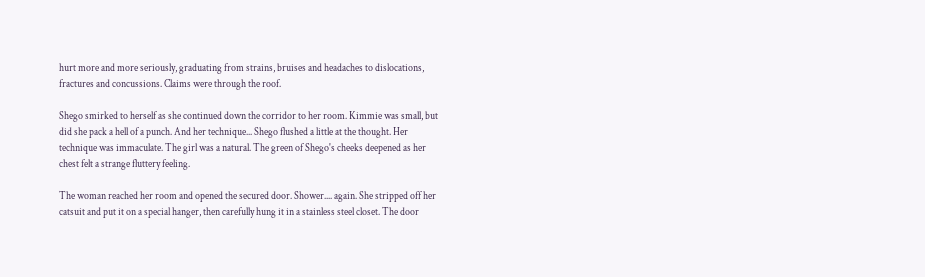hurt more and more seriously, graduating from strains, bruises and headaches to dislocations, fractures and concussions. Claims were through the roof.

Shego smirked to herself as she continued down the corridor to her room. Kimmie was small, but did she pack a hell of a punch. And her technique... Shego flushed a little at the thought. Her technique was immaculate. The girl was a natural. The green of Shego's cheeks deepened as her chest felt a strange fluttery feeling.

The woman reached her room and opened the secured door. Shower.... again. She stripped off her catsuit and put it on a special hanger, then carefully hung it in a stainless steel closet. The door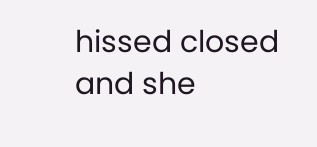hissed closed and she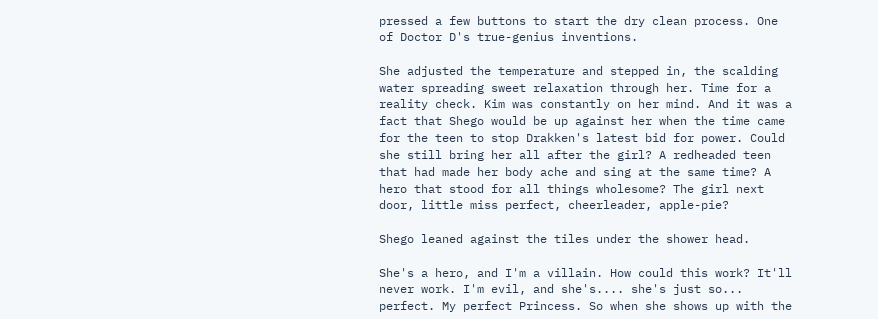pressed a few buttons to start the dry clean process. One of Doctor D's true-genius inventions.

She adjusted the temperature and stepped in, the scalding water spreading sweet relaxation through her. Time for a reality check. Kim was constantly on her mind. And it was a fact that Shego would be up against her when the time came for the teen to stop Drakken's latest bid for power. Could she still bring her all after the girl? A redheaded teen that had made her body ache and sing at the same time? A hero that stood for all things wholesome? The girl next door, little miss perfect, cheerleader, apple-pie?

Shego leaned against the tiles under the shower head.

She's a hero, and I'm a villain. How could this work? It'll never work. I'm evil, and she's.... she's just so... perfect. My perfect Princess. So when she shows up with the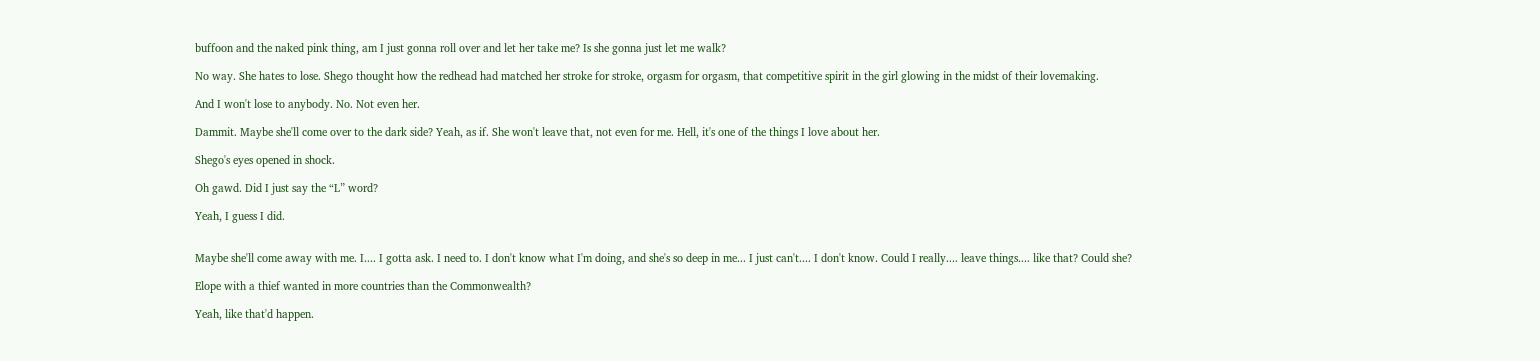buffoon and the naked pink thing, am I just gonna roll over and let her take me? Is she gonna just let me walk?

No way. She hates to lose. Shego thought how the redhead had matched her stroke for stroke, orgasm for orgasm, that competitive spirit in the girl glowing in the midst of their lovemaking.

And I won't lose to anybody. No. Not even her.

Dammit. Maybe she'll come over to the dark side? Yeah, as if. She won't leave that, not even for me. Hell, it's one of the things I love about her.

Shego's eyes opened in shock.

Oh gawd. Did I just say the “L” word?

Yeah, I guess I did.


Maybe she'll come away with me. I.... I gotta ask. I need to. I don't know what I'm doing, and she's so deep in me... I just can't.... I don't know. Could I really.... leave things.... like that? Could she?

Elope with a thief wanted in more countries than the Commonwealth?

Yeah, like that'd happen.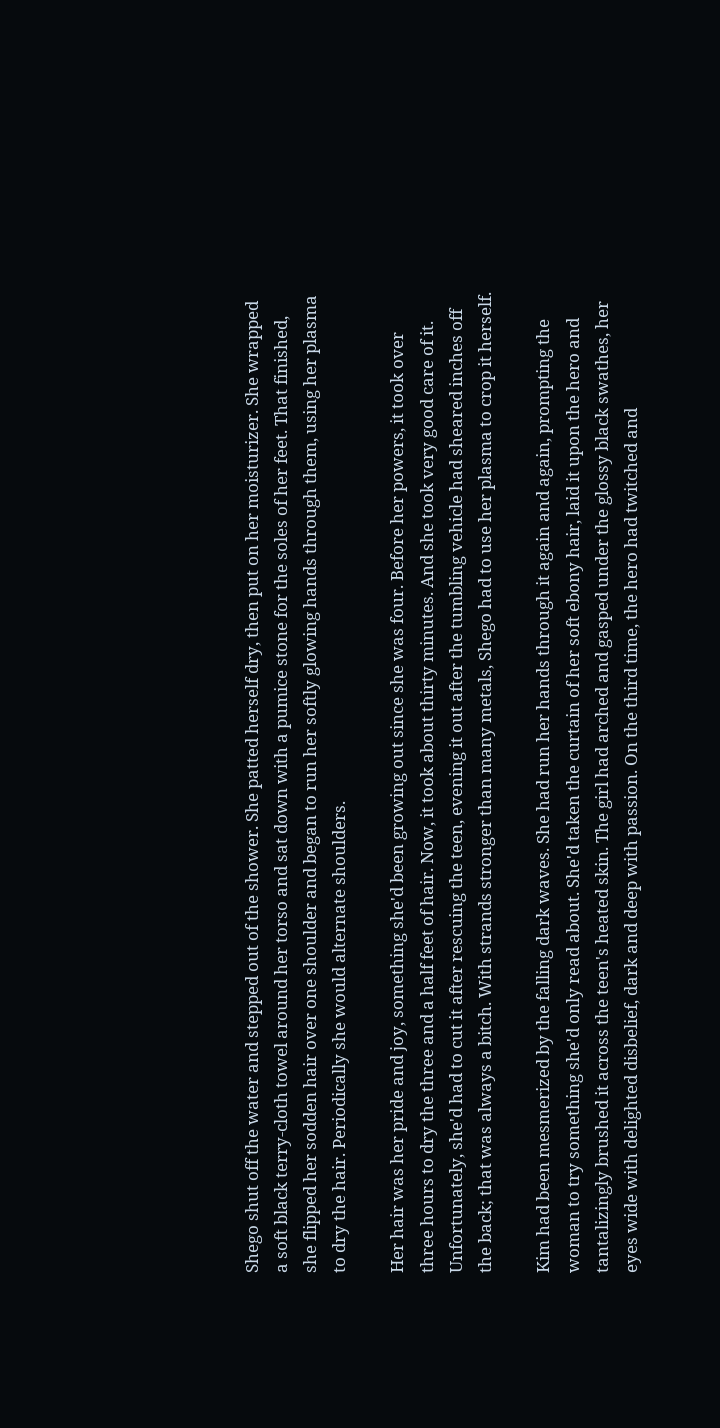Shego shut off the water and stepped out of the shower. She patted herself dry, then put on her moisturizer. She wrapped a soft black terry-cloth towel around her torso and sat down with a pumice stone for the soles of her feet. That finished, she flipped her sodden hair over one shoulder and began to run her softly glowing hands through them, using her plasma to dry the hair. Periodically she would alternate shoulders.

Her hair was her pride and joy, something she'd been growing out since she was four. Before her powers, it took over three hours to dry the three and a half feet of hair. Now, it took about thirty minutes. And she took very good care of it. Unfortunately, she'd had to cut it after rescuing the teen, evening it out after the tumbling vehicle had sheared inches off the back; that was always a bitch. With strands stronger than many metals, Shego had to use her plasma to crop it herself.

Kim had been mesmerized by the falling dark waves. She had run her hands through it again and again, prompting the woman to try something she'd only read about. She'd taken the curtain of her soft ebony hair, laid it upon the hero and tantalizingly brushed it across the teen's heated skin. The girl had arched and gasped under the glossy black swathes, her eyes wide with delighted disbelief, dark and deep with passion. On the third time, the hero had twitched and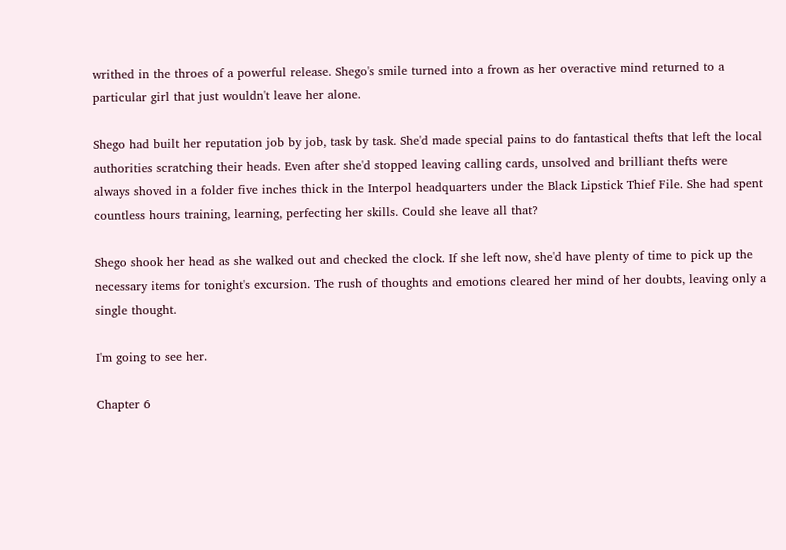writhed in the throes of a powerful release. Shego's smile turned into a frown as her overactive mind returned to a particular girl that just wouldn't leave her alone.

Shego had built her reputation job by job, task by task. She'd made special pains to do fantastical thefts that left the local authorities scratching their heads. Even after she'd stopped leaving calling cards, unsolved and brilliant thefts were always shoved in a folder five inches thick in the Interpol headquarters under the Black Lipstick Thief File. She had spent countless hours training, learning, perfecting her skills. Could she leave all that?

Shego shook her head as she walked out and checked the clock. If she left now, she'd have plenty of time to pick up the necessary items for tonight's excursion. The rush of thoughts and emotions cleared her mind of her doubts, leaving only a single thought.

I'm going to see her.

Chapter 6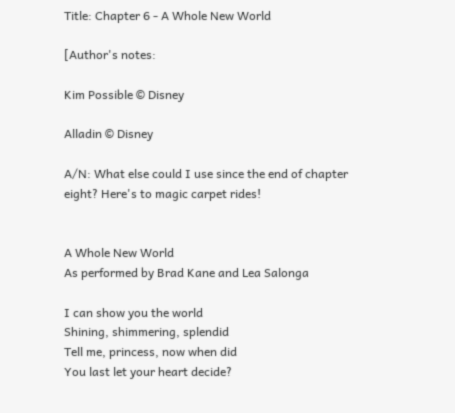Title: Chapter 6 - A Whole New World

[Author's notes:

Kim Possible © Disney

Alladin © Disney

A/N: What else could I use since the end of chapter eight? Here's to magic carpet rides!


A Whole New World
As performed by Brad Kane and Lea Salonga

I can show you the world
Shining, shimmering, splendid
Tell me, princess, now when did
You last let your heart decide?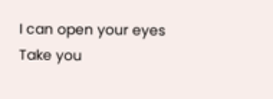I can open your eyes
Take you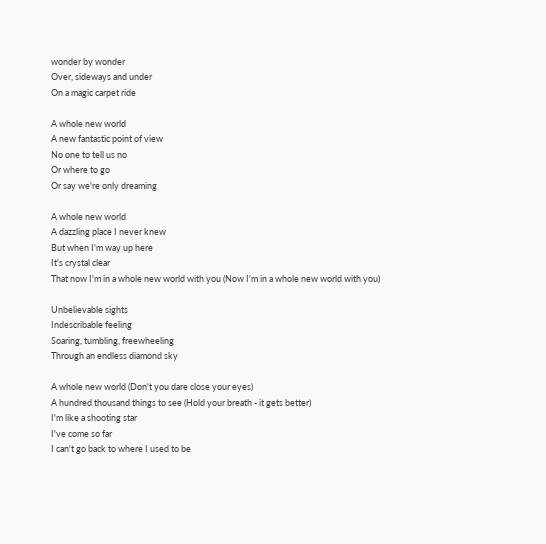wonder by wonder
Over, sideways and under
On a magic carpet ride

A whole new world
A new fantastic point of view
No one to tell us no
Or where to go
Or say we're only dreaming

A whole new world
A dazzling place I never knew
But when I'm way up here
It's crystal clear
That now I'm in a whole new world with you (Now I'm in a whole new world with you)

Unbelievable sights
Indescribable feeling
Soaring, tumbling, freewheeling
Through an endless diamond sky

A whole new world (Don't you dare close your eyes)
A hundred thousand things to see (Hold your breath - it gets better)
I'm like a shooting star
I've come so far
I can't go back to where I used to be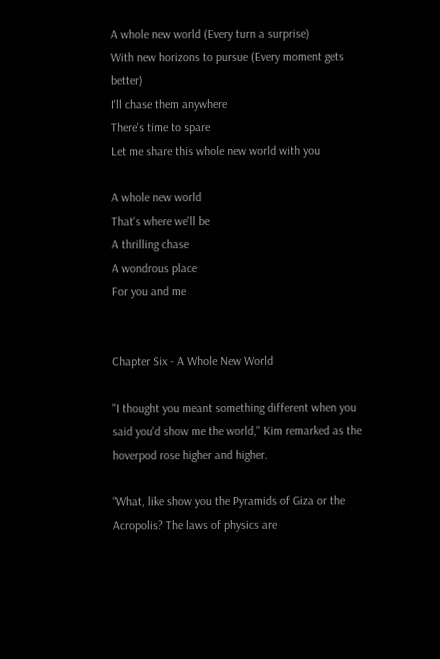A whole new world (Every turn a surprise)
With new horizons to pursue (Every moment gets better)
I'll chase them anywhere
There's time to spare
Let me share this whole new world with you

A whole new world
That's where we'll be
A thrilling chase
A wondrous place
For you and me


Chapter Six - A Whole New World

"I thought you meant something different when you said you'd show me the world," Kim remarked as the hoverpod rose higher and higher.

“What, like show you the Pyramids of Giza or the Acropolis? The laws of physics are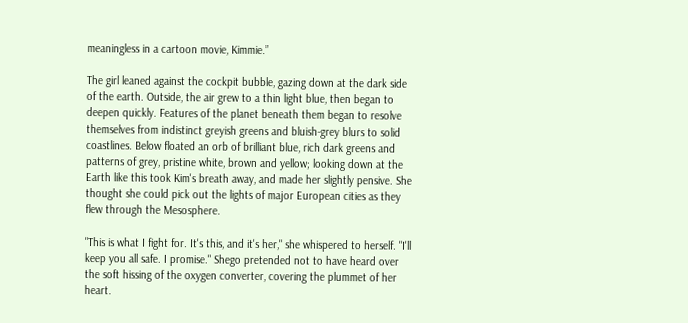meaningless in a cartoon movie, Kimmie.”

The girl leaned against the cockpit bubble, gazing down at the dark side of the earth. Outside, the air grew to a thin light blue, then began to deepen quickly. Features of the planet beneath them began to resolve themselves from indistinct greyish greens and bluish-grey blurs to solid coastlines. Below floated an orb of brilliant blue, rich dark greens and patterns of grey, pristine white, brown and yellow; looking down at the Earth like this took Kim's breath away, and made her slightly pensive. She thought she could pick out the lights of major European cities as they flew through the Mesosphere.

"This is what I fight for. It's this, and it's her," she whispered to herself. "I'll keep you all safe. I promise." Shego pretended not to have heard over the soft hissing of the oxygen converter, covering the plummet of her heart.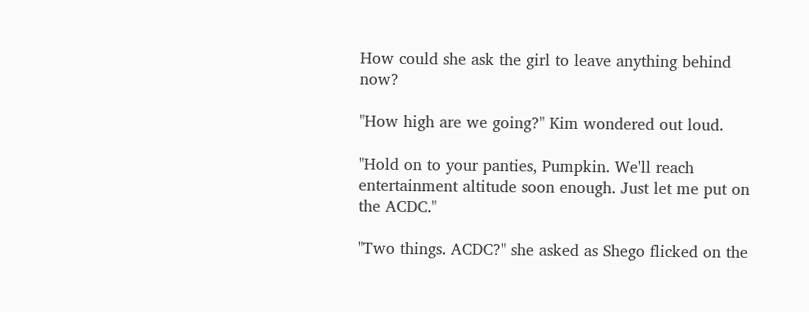How could she ask the girl to leave anything behind now?

"How high are we going?" Kim wondered out loud.

"Hold on to your panties, Pumpkin. We'll reach entertainment altitude soon enough. Just let me put on the ACDC."

"Two things. ACDC?" she asked as Shego flicked on the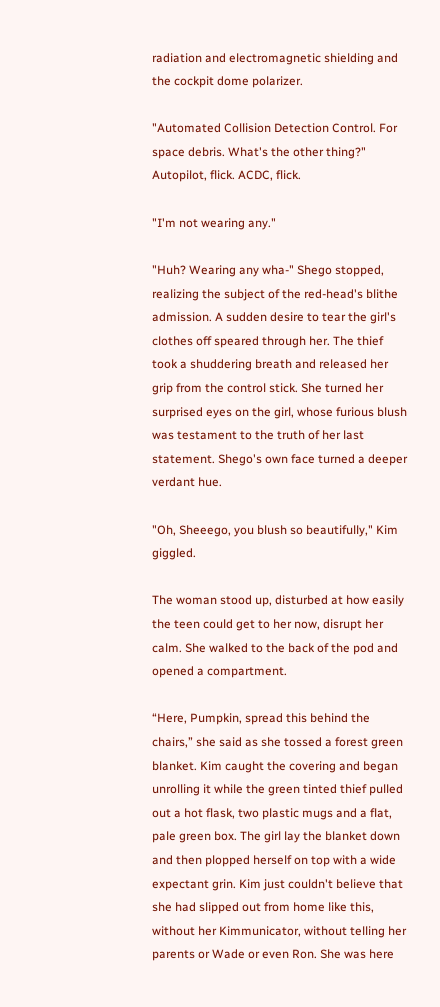radiation and electromagnetic shielding and the cockpit dome polarizer.

"Automated Collision Detection Control. For space debris. What's the other thing?" Autopilot, flick. ACDC, flick.

"I'm not wearing any."

"Huh? Wearing any wha-" Shego stopped, realizing the subject of the red-head's blithe admission. A sudden desire to tear the girl's clothes off speared through her. The thief took a shuddering breath and released her grip from the control stick. She turned her surprised eyes on the girl, whose furious blush was testament to the truth of her last statement. Shego's own face turned a deeper verdant hue.

"Oh, Sheeego, you blush so beautifully," Kim giggled.

The woman stood up, disturbed at how easily the teen could get to her now, disrupt her calm. She walked to the back of the pod and opened a compartment.

“Here, Pumpkin, spread this behind the chairs,” she said as she tossed a forest green blanket. Kim caught the covering and began unrolling it while the green tinted thief pulled out a hot flask, two plastic mugs and a flat, pale green box. The girl lay the blanket down and then plopped herself on top with a wide expectant grin. Kim just couldn't believe that she had slipped out from home like this, without her Kimmunicator, without telling her parents or Wade or even Ron. She was here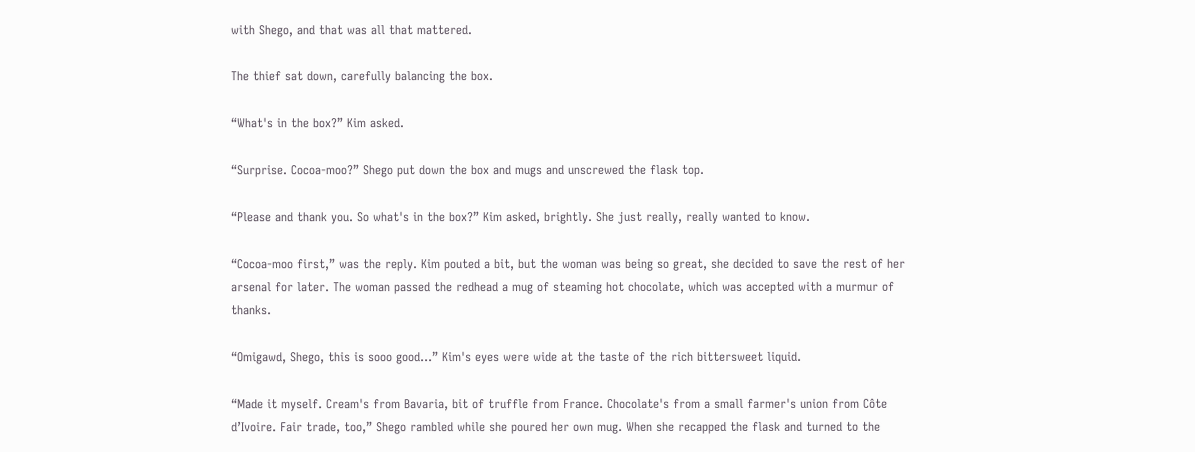with Shego, and that was all that mattered.

The thief sat down, carefully balancing the box.

“What's in the box?” Kim asked.

“Surprise. Cocoa-moo?” Shego put down the box and mugs and unscrewed the flask top.

“Please and thank you. So what's in the box?” Kim asked, brightly. She just really, really wanted to know.

“Cocoa-moo first,” was the reply. Kim pouted a bit, but the woman was being so great, she decided to save the rest of her arsenal for later. The woman passed the redhead a mug of steaming hot chocolate, which was accepted with a murmur of thanks.

“Omigawd, Shego, this is sooo good...” Kim's eyes were wide at the taste of the rich bittersweet liquid.

“Made it myself. Cream's from Bavaria, bit of truffle from France. Chocolate's from a small farmer's union from Côte d’Ivoire. Fair trade, too,” Shego rambled while she poured her own mug. When she recapped the flask and turned to the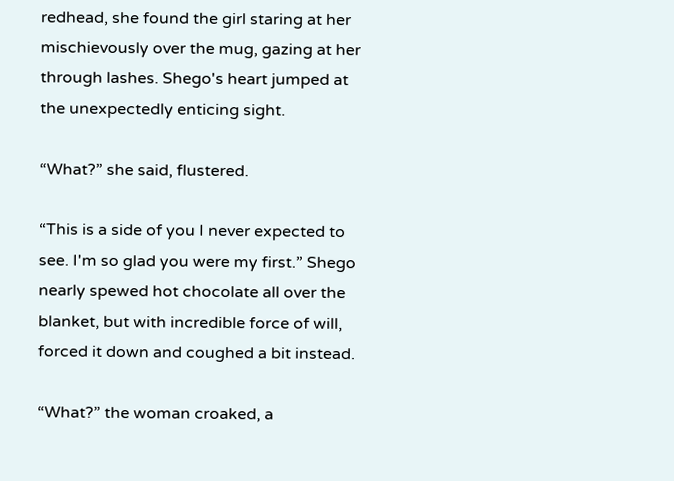redhead, she found the girl staring at her mischievously over the mug, gazing at her through lashes. Shego's heart jumped at the unexpectedly enticing sight.

“What?” she said, flustered.

“This is a side of you I never expected to see. I'm so glad you were my first.” Shego nearly spewed hot chocolate all over the blanket, but with incredible force of will, forced it down and coughed a bit instead.

“What?” the woman croaked, a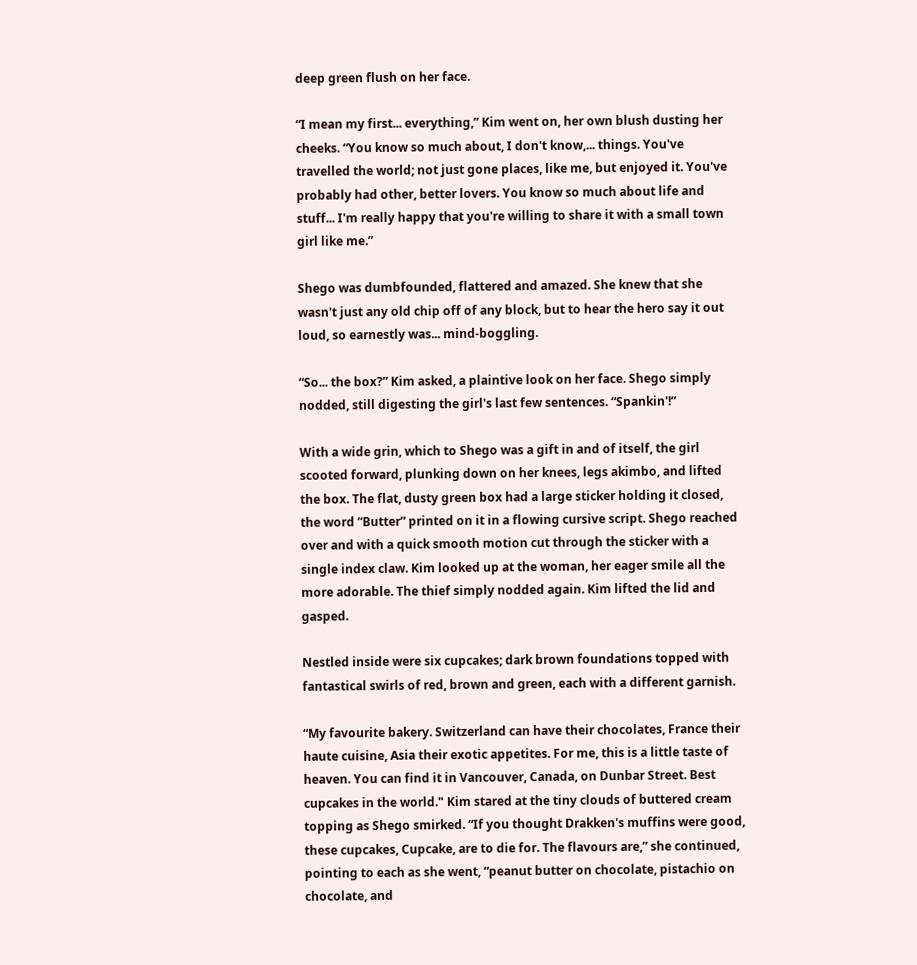deep green flush on her face.

“I mean my first... everything,” Kim went on, her own blush dusting her cheeks. “You know so much about, I don't know,... things. You've travelled the world; not just gone places, like me, but enjoyed it. You've probably had other, better lovers. You know so much about life and stuff... I'm really happy that you're willing to share it with a small town girl like me.”

Shego was dumbfounded, flattered and amazed. She knew that she wasn't just any old chip off of any block, but to hear the hero say it out loud, so earnestly was... mind-boggling.

“So... the box?” Kim asked, a plaintive look on her face. Shego simply nodded, still digesting the girl's last few sentences. “Spankin'!”

With a wide grin, which to Shego was a gift in and of itself, the girl scooted forward, plunking down on her knees, legs akimbo, and lifted the box. The flat, dusty green box had a large sticker holding it closed, the word “Butter” printed on it in a flowing cursive script. Shego reached over and with a quick smooth motion cut through the sticker with a single index claw. Kim looked up at the woman, her eager smile all the more adorable. The thief simply nodded again. Kim lifted the lid and gasped.

Nestled inside were six cupcakes; dark brown foundations topped with fantastical swirls of red, brown and green, each with a different garnish.

“My favourite bakery. Switzerland can have their chocolates, France their haute cuisine, Asia their exotic appetites. For me, this is a little taste of heaven. You can find it in Vancouver, Canada, on Dunbar Street. Best cupcakes in the world." Kim stared at the tiny clouds of buttered cream topping as Shego smirked. “If you thought Drakken's muffins were good, these cupcakes, Cupcake, are to die for. The flavours are,” she continued, pointing to each as she went, “peanut butter on chocolate, pistachio on chocolate, and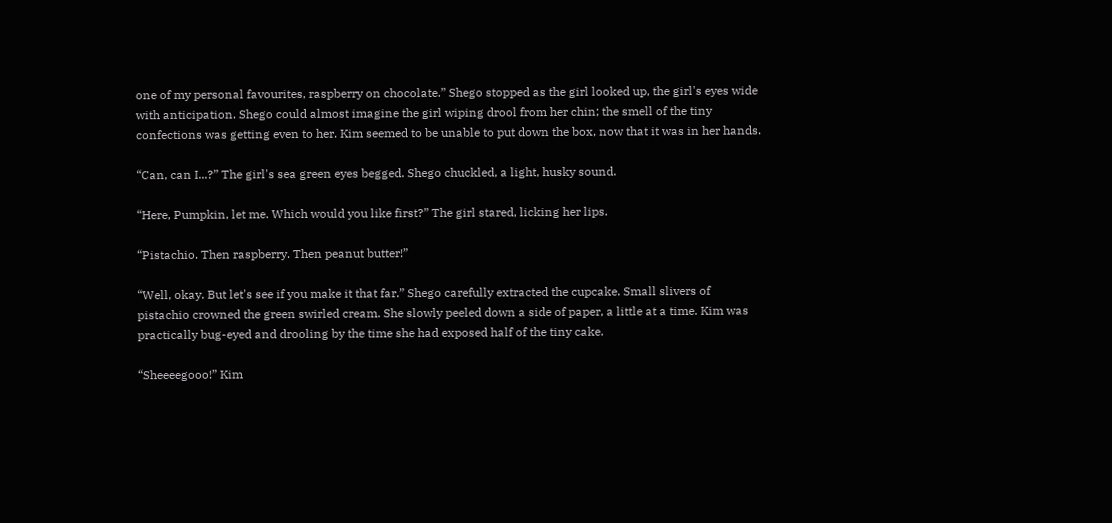one of my personal favourites, raspberry on chocolate.” Shego stopped as the girl looked up, the girl's eyes wide with anticipation. Shego could almost imagine the girl wiping drool from her chin; the smell of the tiny confections was getting even to her. Kim seemed to be unable to put down the box, now that it was in her hands.

“Can, can I...?” The girl's sea green eyes begged. Shego chuckled, a light, husky sound.

“Here, Pumpkin, let me. Which would you like first?” The girl stared, licking her lips.

“Pistachio. Then raspberry. Then peanut butter!”

“Well, okay. But let's see if you make it that far.” Shego carefully extracted the cupcake. Small slivers of pistachio crowned the green swirled cream. She slowly peeled down a side of paper, a little at a time. Kim was practically bug-eyed and drooling by the time she had exposed half of the tiny cake.

“Sheeeegooo!” Kim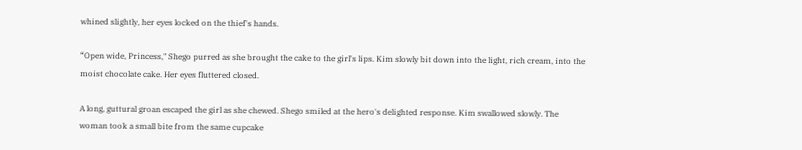whined slightly, her eyes locked on the thief's hands.

“Open wide, Princess," Shego purred as she brought the cake to the girl's lips. Kim slowly bit down into the light, rich cream, into the moist chocolate cake. Her eyes fluttered closed.

A long, guttural groan escaped the girl as she chewed. Shego smiled at the hero's delighted response. Kim swallowed slowly. The woman took a small bite from the same cupcake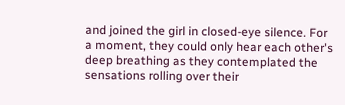and joined the girl in closed-eye silence. For a moment, they could only hear each other's deep breathing as they contemplated the sensations rolling over their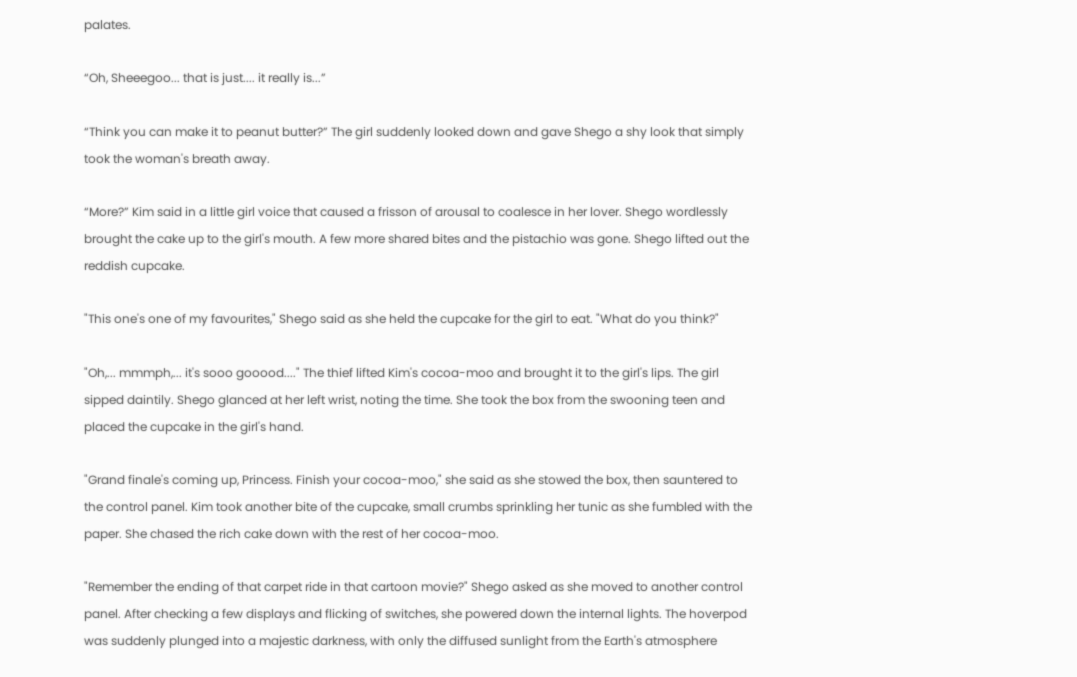palates.

“Oh, Sheeegoo... that is just.... it really is...”

“Think you can make it to peanut butter?” The girl suddenly looked down and gave Shego a shy look that simply took the woman's breath away.

“More?” Kim said in a little girl voice that caused a frisson of arousal to coalesce in her lover. Shego wordlessly brought the cake up to the girl's mouth. A few more shared bites and the pistachio was gone. Shego lifted out the reddish cupcake.

"This one's one of my favourites," Shego said as she held the cupcake for the girl to eat. "What do you think?"

"Oh,... mmmph,... it's sooo gooood...." The thief lifted Kim's cocoa-moo and brought it to the girl's lips. The girl sipped daintily. Shego glanced at her left wrist, noting the time. She took the box from the swooning teen and placed the cupcake in the girl's hand.

"Grand finale's coming up, Princess. Finish your cocoa-moo," she said as she stowed the box, then sauntered to the control panel. Kim took another bite of the cupcake, small crumbs sprinkling her tunic as she fumbled with the paper. She chased the rich cake down with the rest of her cocoa-moo.

"Remember the ending of that carpet ride in that cartoon movie?" Shego asked as she moved to another control panel. After checking a few displays and flicking of switches, she powered down the internal lights. The hoverpod was suddenly plunged into a majestic darkness, with only the diffused sunlight from the Earth's atmosphere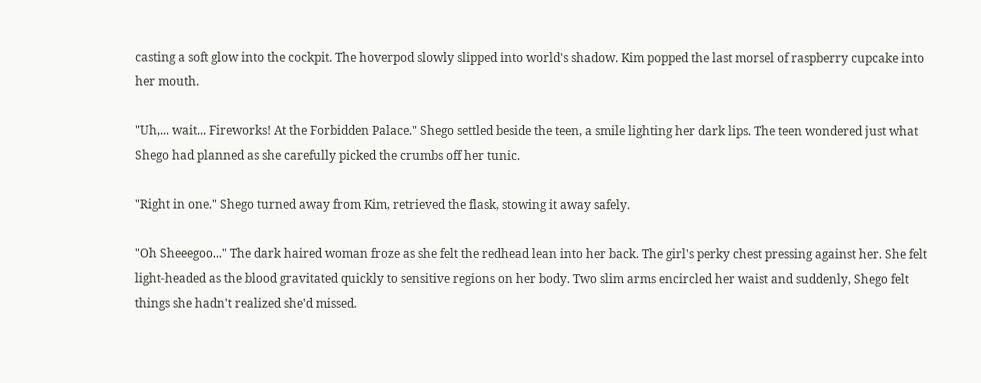casting a soft glow into the cockpit. The hoverpod slowly slipped into world's shadow. Kim popped the last morsel of raspberry cupcake into her mouth.

"Uh,... wait... Fireworks! At the Forbidden Palace." Shego settled beside the teen, a smile lighting her dark lips. The teen wondered just what Shego had planned as she carefully picked the crumbs off her tunic.

"Right in one." Shego turned away from Kim, retrieved the flask, stowing it away safely.

"Oh Sheeegoo..." The dark haired woman froze as she felt the redhead lean into her back. The girl's perky chest pressing against her. She felt light-headed as the blood gravitated quickly to sensitive regions on her body. Two slim arms encircled her waist and suddenly, Shego felt things she hadn't realized she'd missed.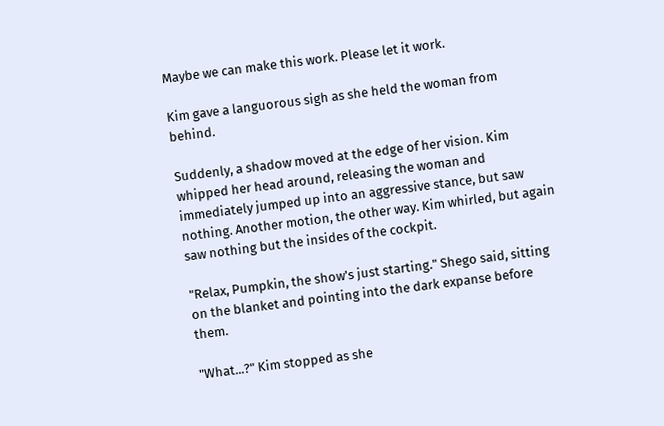Maybe we can make this work. Please let it work.

Kim gave a languorous sigh as she held the woman from behind.

Suddenly, a shadow moved at the edge of her vision. Kim whipped her head around, releasing the woman and immediately jumped up into an aggressive stance, but saw nothing. Another motion, the other way. Kim whirled, but again saw nothing but the insides of the cockpit.

"Relax, Pumpkin, the show's just starting." Shego said, sitting on the blanket and pointing into the dark expanse before them.

"What...?" Kim stopped as she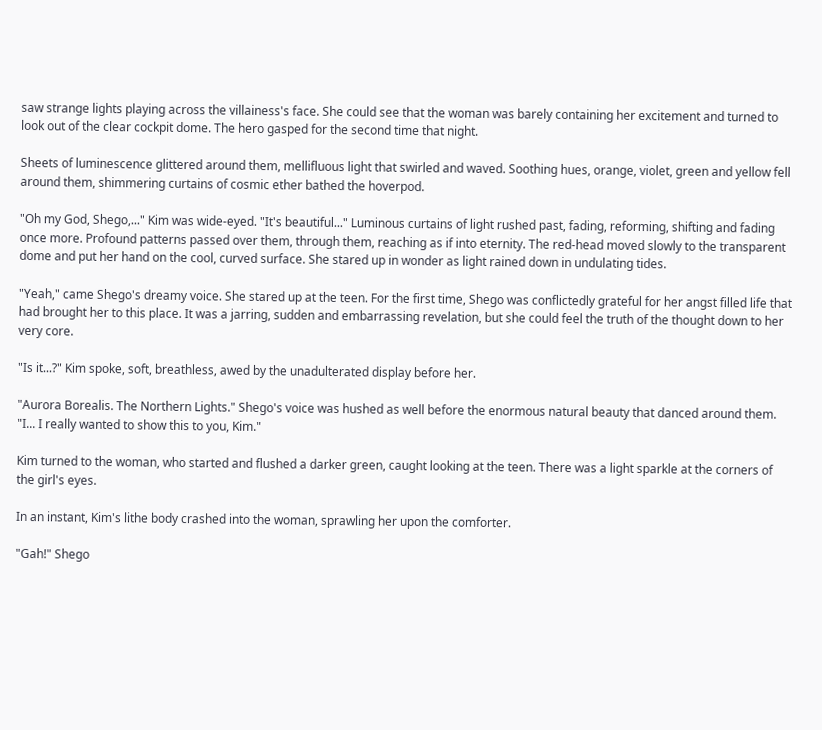saw strange lights playing across the villainess's face. She could see that the woman was barely containing her excitement and turned to look out of the clear cockpit dome. The hero gasped for the second time that night.

Sheets of luminescence glittered around them, mellifluous light that swirled and waved. Soothing hues, orange, violet, green and yellow fell around them, shimmering curtains of cosmic ether bathed the hoverpod.

"Oh my God, Shego,..." Kim was wide-eyed. "It's beautiful..." Luminous curtains of light rushed past, fading, reforming, shifting and fading once more. Profound patterns passed over them, through them, reaching as if into eternity. The red-head moved slowly to the transparent dome and put her hand on the cool, curved surface. She stared up in wonder as light rained down in undulating tides.

"Yeah," came Shego's dreamy voice. She stared up at the teen. For the first time, Shego was conflictedly grateful for her angst filled life that had brought her to this place. It was a jarring, sudden and embarrassing revelation, but she could feel the truth of the thought down to her very core.

"Is it...?" Kim spoke, soft, breathless, awed by the unadulterated display before her.

"Aurora Borealis. The Northern Lights." Shego's voice was hushed as well before the enormous natural beauty that danced around them. "I... I really wanted to show this to you, Kim."

Kim turned to the woman, who started and flushed a darker green, caught looking at the teen. There was a light sparkle at the corners of the girl's eyes.

In an instant, Kim's lithe body crashed into the woman, sprawling her upon the comforter.

"Gah!" Shego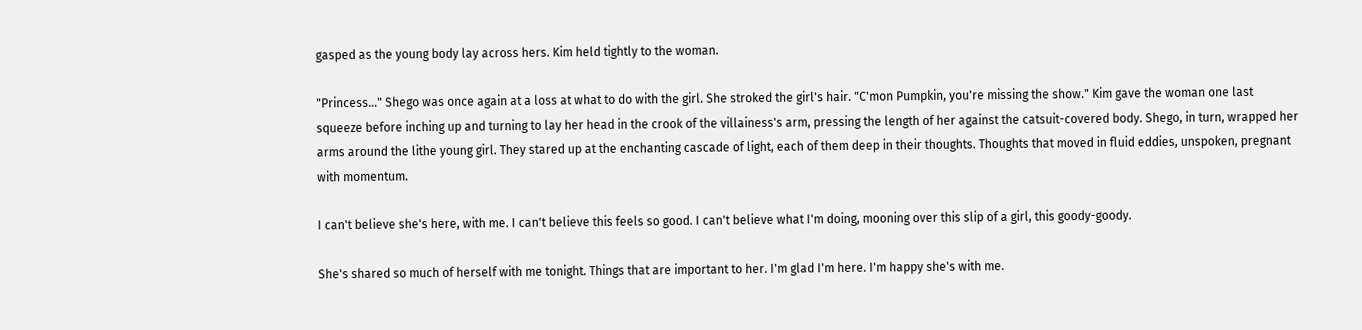gasped as the young body lay across hers. Kim held tightly to the woman.

"Princess..." Shego was once again at a loss at what to do with the girl. She stroked the girl's hair. "C'mon Pumpkin, you're missing the show." Kim gave the woman one last squeeze before inching up and turning to lay her head in the crook of the villainess's arm, pressing the length of her against the catsuit-covered body. Shego, in turn, wrapped her arms around the lithe young girl. They stared up at the enchanting cascade of light, each of them deep in their thoughts. Thoughts that moved in fluid eddies, unspoken, pregnant with momentum.

I can't believe she's here, with me. I can't believe this feels so good. I can't believe what I'm doing, mooning over this slip of a girl, this goody-goody.

She's shared so much of herself with me tonight. Things that are important to her. I'm glad I'm here. I'm happy she's with me.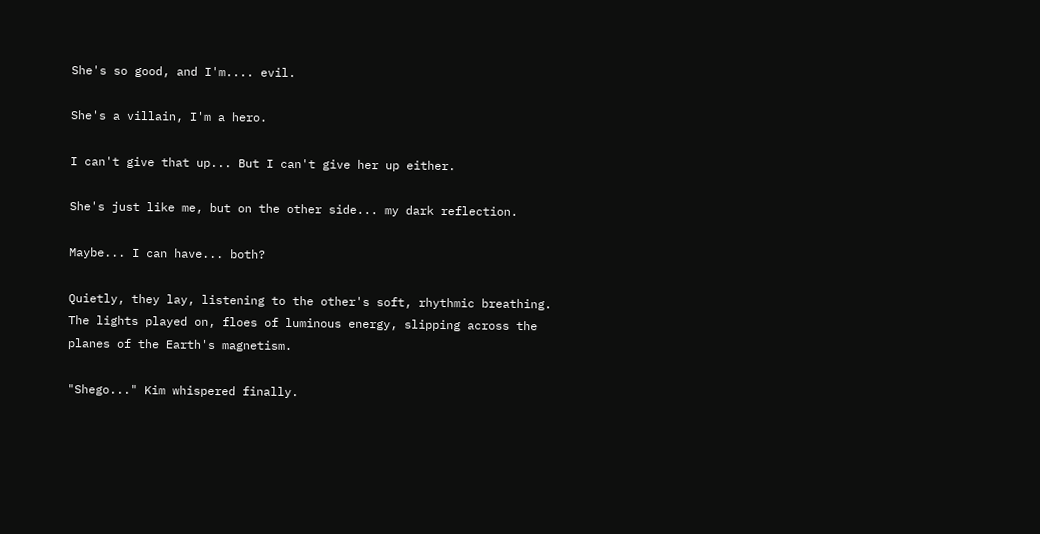She's so good, and I'm.... evil.

She's a villain, I'm a hero.

I can't give that up... But I can't give her up either.

She's just like me, but on the other side... my dark reflection.

Maybe... I can have... both?

Quietly, they lay, listening to the other's soft, rhythmic breathing. The lights played on, floes of luminous energy, slipping across the planes of the Earth's magnetism.

"Shego..." Kim whispered finally.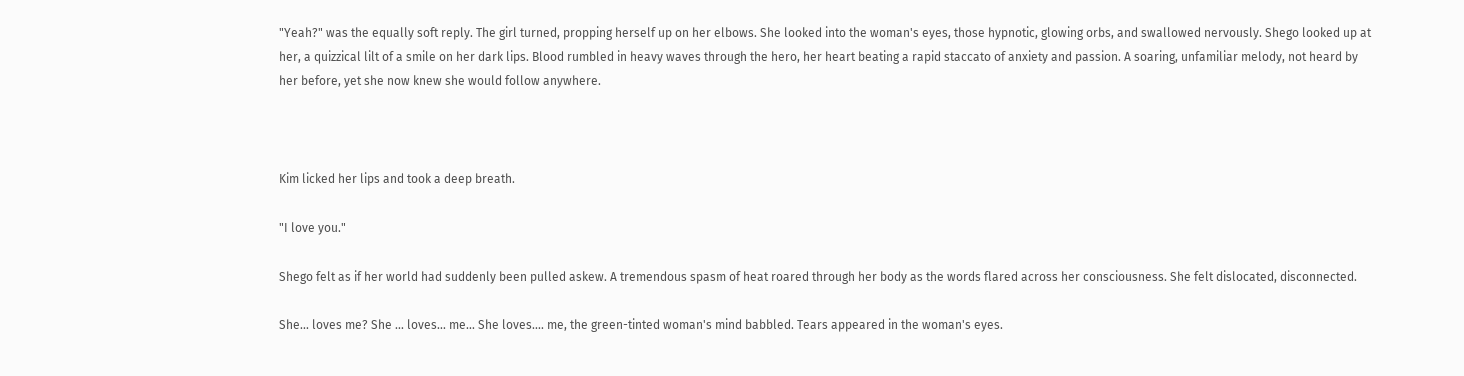"Yeah?" was the equally soft reply. The girl turned, propping herself up on her elbows. She looked into the woman's eyes, those hypnotic, glowing orbs, and swallowed nervously. Shego looked up at her, a quizzical lilt of a smile on her dark lips. Blood rumbled in heavy waves through the hero, her heart beating a rapid staccato of anxiety and passion. A soaring, unfamiliar melody, not heard by her before, yet she now knew she would follow anywhere.



Kim licked her lips and took a deep breath.

"I love you."

Shego felt as if her world had suddenly been pulled askew. A tremendous spasm of heat roared through her body as the words flared across her consciousness. She felt dislocated, disconnected.

She... loves me? She ... loves... me... She loves.... me, the green-tinted woman's mind babbled. Tears appeared in the woman's eyes.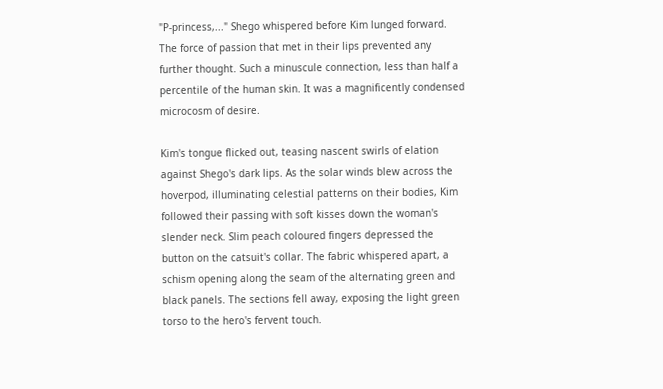"P-princess,..." Shego whispered before Kim lunged forward. The force of passion that met in their lips prevented any further thought. Such a minuscule connection, less than half a percentile of the human skin. It was a magnificently condensed microcosm of desire.

Kim's tongue flicked out, teasing nascent swirls of elation against Shego's dark lips. As the solar winds blew across the hoverpod, illuminating celestial patterns on their bodies, Kim followed their passing with soft kisses down the woman's slender neck. Slim peach coloured fingers depressed the button on the catsuit's collar. The fabric whispered apart, a schism opening along the seam of the alternating green and black panels. The sections fell away, exposing the light green torso to the hero's fervent touch.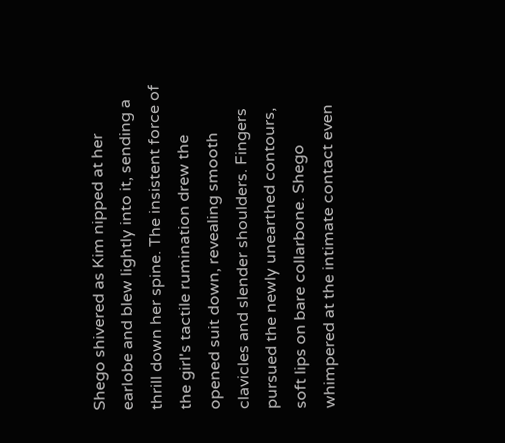Shego shivered as Kim nipped at her earlobe and blew lightly into it, sending a thrill down her spine. The insistent force of the girl's tactile rumination drew the opened suit down, revealing smooth clavicles and slender shoulders. Fingers pursued the newly unearthed contours, soft lips on bare collarbone. Shego whimpered at the intimate contact even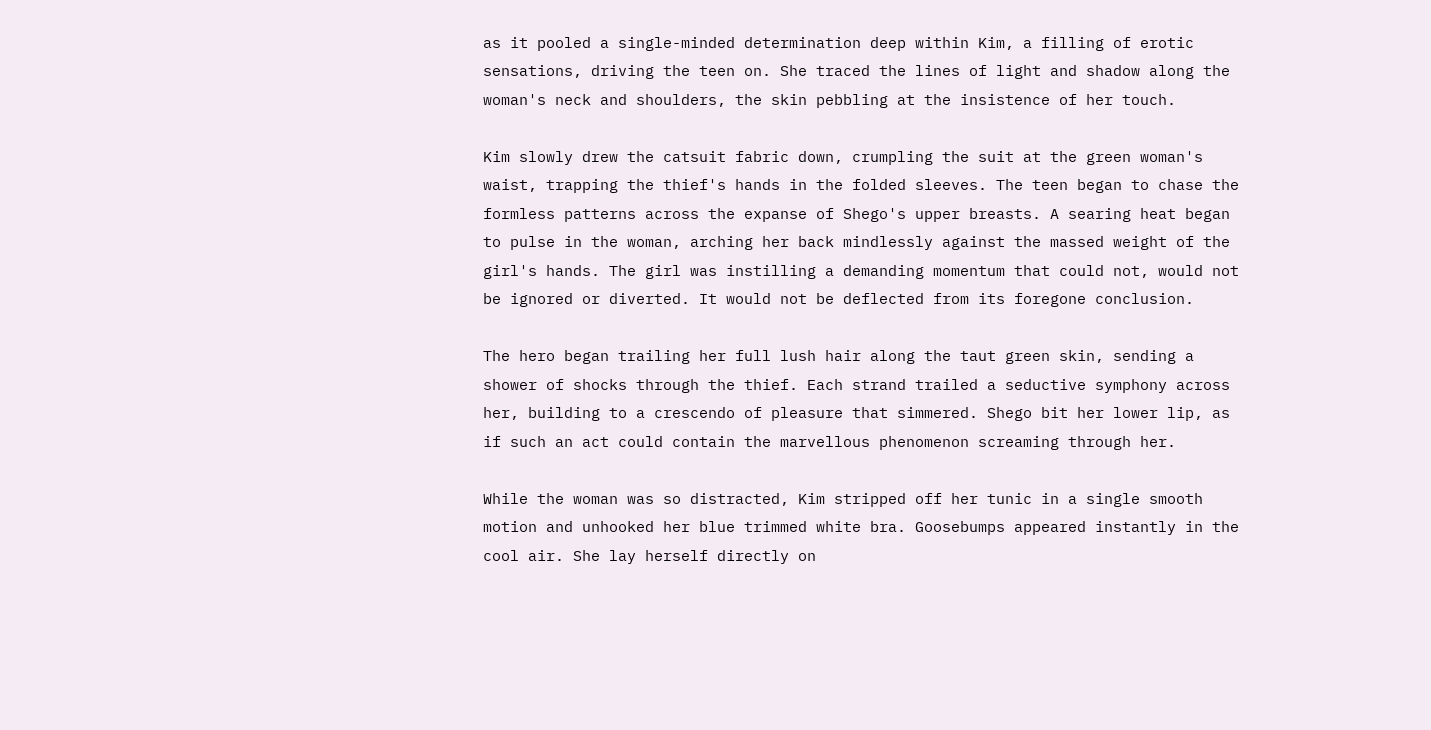as it pooled a single-minded determination deep within Kim, a filling of erotic sensations, driving the teen on. She traced the lines of light and shadow along the woman's neck and shoulders, the skin pebbling at the insistence of her touch.

Kim slowly drew the catsuit fabric down, crumpling the suit at the green woman's waist, trapping the thief's hands in the folded sleeves. The teen began to chase the formless patterns across the expanse of Shego's upper breasts. A searing heat began to pulse in the woman, arching her back mindlessly against the massed weight of the girl's hands. The girl was instilling a demanding momentum that could not, would not be ignored or diverted. It would not be deflected from its foregone conclusion.

The hero began trailing her full lush hair along the taut green skin, sending a shower of shocks through the thief. Each strand trailed a seductive symphony across her, building to a crescendo of pleasure that simmered. Shego bit her lower lip, as if such an act could contain the marvellous phenomenon screaming through her.

While the woman was so distracted, Kim stripped off her tunic in a single smooth motion and unhooked her blue trimmed white bra. Goosebumps appeared instantly in the cool air. She lay herself directly on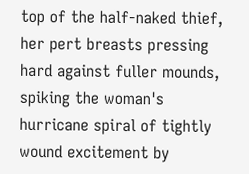top of the half-naked thief, her pert breasts pressing hard against fuller mounds, spiking the woman's hurricane spiral of tightly wound excitement by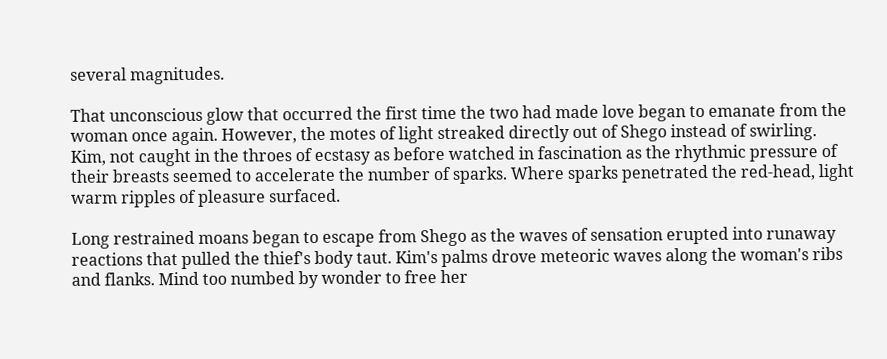several magnitudes.

That unconscious glow that occurred the first time the two had made love began to emanate from the woman once again. However, the motes of light streaked directly out of Shego instead of swirling. Kim, not caught in the throes of ecstasy as before watched in fascination as the rhythmic pressure of their breasts seemed to accelerate the number of sparks. Where sparks penetrated the red-head, light warm ripples of pleasure surfaced.

Long restrained moans began to escape from Shego as the waves of sensation erupted into runaway reactions that pulled the thief's body taut. Kim's palms drove meteoric waves along the woman's ribs and flanks. Mind too numbed by wonder to free her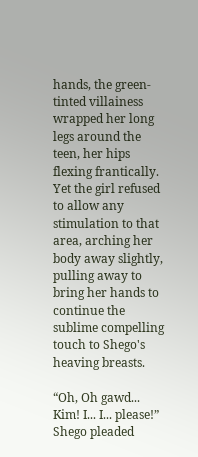hands, the green-tinted villainess wrapped her long legs around the teen, her hips flexing frantically. Yet the girl refused to allow any stimulation to that area, arching her body away slightly, pulling away to bring her hands to continue the sublime compelling touch to Shego's heaving breasts.

“Oh, Oh gawd... Kim! I... I... please!” Shego pleaded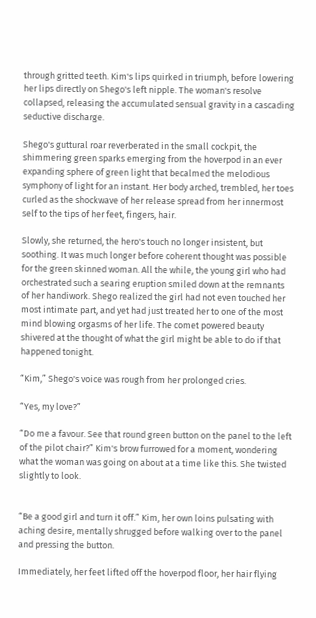through gritted teeth. Kim's lips quirked in triumph, before lowering her lips directly on Shego's left nipple. The woman's resolve collapsed, releasing the accumulated sensual gravity in a cascading seductive discharge.

Shego's guttural roar reverberated in the small cockpit, the shimmering green sparks emerging from the hoverpod in an ever expanding sphere of green light that becalmed the melodious symphony of light for an instant. Her body arched, trembled, her toes curled as the shockwave of her release spread from her innermost self to the tips of her feet, fingers, hair.

Slowly, she returned, the hero's touch no longer insistent, but soothing. It was much longer before coherent thought was possible for the green skinned woman. All the while, the young girl who had orchestrated such a searing eruption smiled down at the remnants of her handiwork. Shego realized the girl had not even touched her most intimate part, and yet had just treated her to one of the most mind blowing orgasms of her life. The comet powered beauty shivered at the thought of what the girl might be able to do if that happened tonight.

“Kim,” Shego's voice was rough from her prolonged cries.

“Yes, my love?”

“Do me a favour. See that round green button on the panel to the left of the pilot chair?” Kim's brow furrowed for a moment, wondering what the woman was going on about at a time like this. She twisted slightly to look.


“Be a good girl and turn it off.” Kim, her own loins pulsating with aching desire, mentally shrugged before walking over to the panel and pressing the button.

Immediately, her feet lifted off the hoverpod floor, her hair flying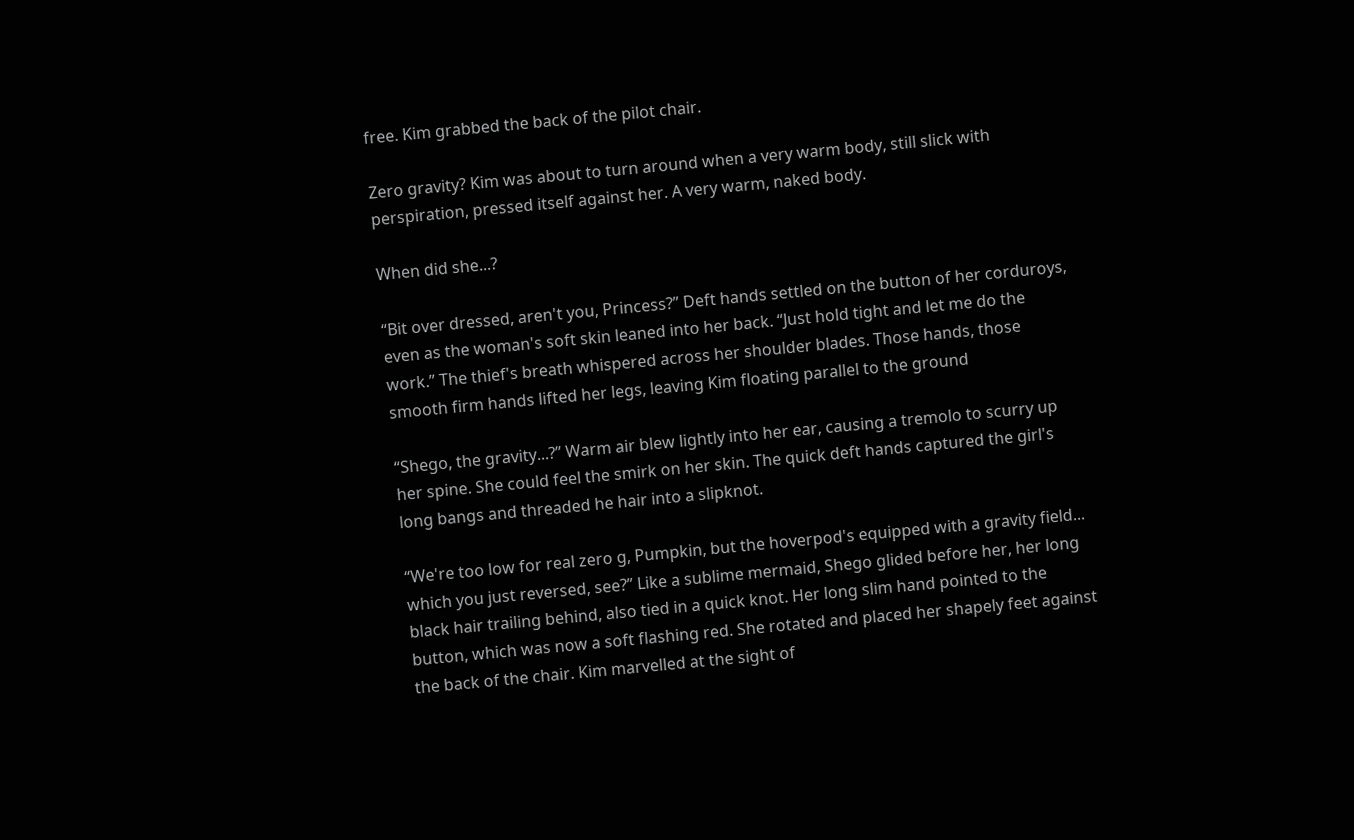free. Kim grabbed the back of the pilot chair.

Zero gravity? Kim was about to turn around when a very warm body, still slick with perspiration, pressed itself against her. A very warm, naked body.

When did she...?

“Bit over dressed, aren't you, Princess?” Deft hands settled on the button of her corduroys, even as the woman's soft skin leaned into her back. “Just hold tight and let me do the work.” The thief's breath whispered across her shoulder blades. Those hands, those smooth firm hands lifted her legs, leaving Kim floating parallel to the ground

“Shego, the gravity...?” Warm air blew lightly into her ear, causing a tremolo to scurry up her spine. She could feel the smirk on her skin. The quick deft hands captured the girl's long bangs and threaded he hair into a slipknot.

“We're too low for real zero g, Pumpkin, but the hoverpod's equipped with a gravity field... which you just reversed, see?” Like a sublime mermaid, Shego glided before her, her long black hair trailing behind, also tied in a quick knot. Her long slim hand pointed to the button, which was now a soft flashing red. She rotated and placed her shapely feet against the back of the chair. Kim marvelled at the sight of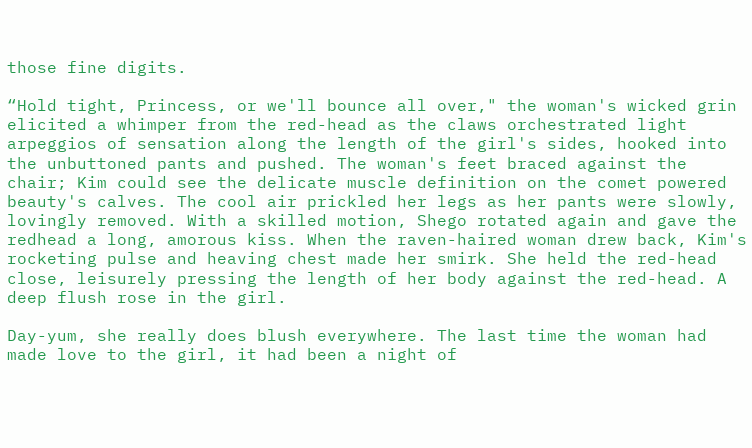those fine digits.

“Hold tight, Princess, or we'll bounce all over," the woman's wicked grin elicited a whimper from the red-head as the claws orchestrated light arpeggios of sensation along the length of the girl's sides, hooked into the unbuttoned pants and pushed. The woman's feet braced against the chair; Kim could see the delicate muscle definition on the comet powered beauty's calves. The cool air prickled her legs as her pants were slowly, lovingly removed. With a skilled motion, Shego rotated again and gave the redhead a long, amorous kiss. When the raven-haired woman drew back, Kim's rocketing pulse and heaving chest made her smirk. She held the red-head close, leisurely pressing the length of her body against the red-head. A deep flush rose in the girl.

Day-yum, she really does blush everywhere. The last time the woman had made love to the girl, it had been a night of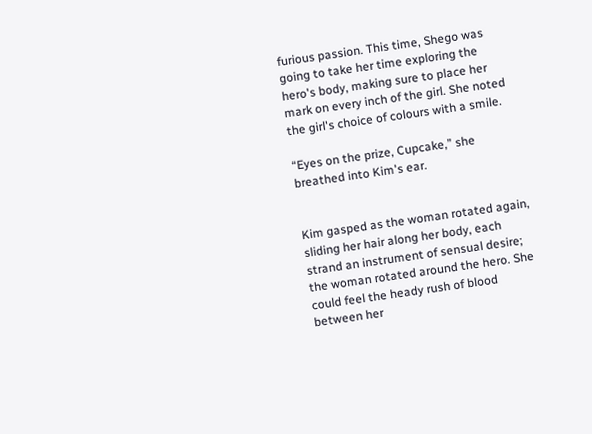furious passion. This time, Shego was going to take her time exploring the hero's body, making sure to place her mark on every inch of the girl. She noted the girl's choice of colours with a smile.

“Eyes on the prize, Cupcake,” she breathed into Kim's ear.


Kim gasped as the woman rotated again, sliding her hair along her body, each strand an instrument of sensual desire; the woman rotated around the hero. She could feel the heady rush of blood between her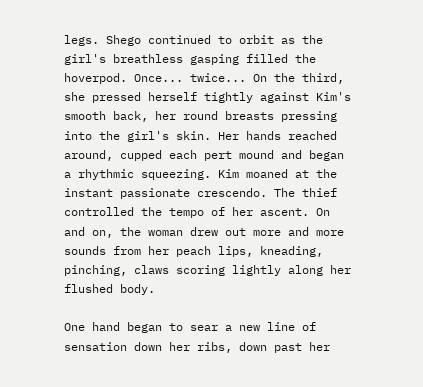legs. Shego continued to orbit as the girl's breathless gasping filled the hoverpod. Once... twice... On the third, she pressed herself tightly against Kim's smooth back, her round breasts pressing into the girl's skin. Her hands reached around, cupped each pert mound and began a rhythmic squeezing. Kim moaned at the instant passionate crescendo. The thief controlled the tempo of her ascent. On and on, the woman drew out more and more sounds from her peach lips, kneading, pinching, claws scoring lightly along her flushed body.

One hand began to sear a new line of sensation down her ribs, down past her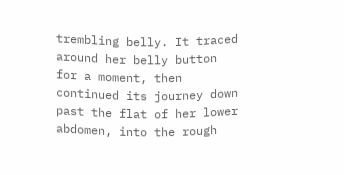trembling belly. It traced around her belly button for a moment, then continued its journey down past the flat of her lower abdomen, into the rough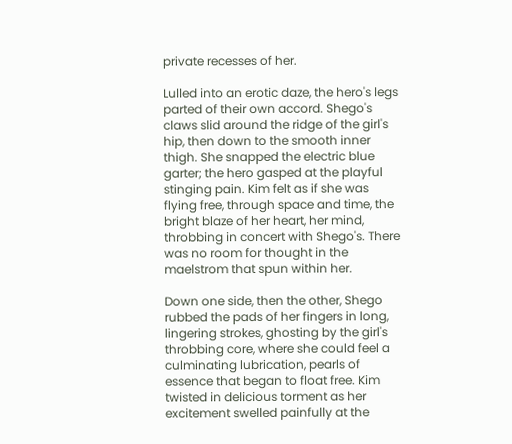private recesses of her.

Lulled into an erotic daze, the hero's legs parted of their own accord. Shego's claws slid around the ridge of the girl's hip, then down to the smooth inner thigh. She snapped the electric blue garter; the hero gasped at the playful stinging pain. Kim felt as if she was flying free, through space and time, the bright blaze of her heart, her mind, throbbing in concert with Shego's. There was no room for thought in the maelstrom that spun within her.

Down one side, then the other, Shego rubbed the pads of her fingers in long, lingering strokes, ghosting by the girl's throbbing core, where she could feel a culminating lubrication, pearls of essence that began to float free. Kim twisted in delicious torment as her excitement swelled painfully at the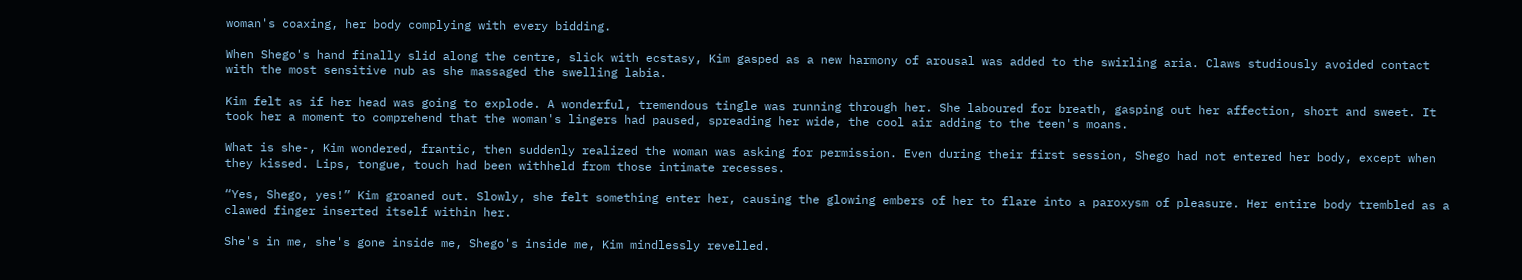woman's coaxing, her body complying with every bidding.

When Shego's hand finally slid along the centre, slick with ecstasy, Kim gasped as a new harmony of arousal was added to the swirling aria. Claws studiously avoided contact with the most sensitive nub as she massaged the swelling labia.

Kim felt as if her head was going to explode. A wonderful, tremendous tingle was running through her. She laboured for breath, gasping out her affection, short and sweet. It took her a moment to comprehend that the woman's lingers had paused, spreading her wide, the cool air adding to the teen's moans.

What is she-, Kim wondered, frantic, then suddenly realized the woman was asking for permission. Even during their first session, Shego had not entered her body, except when they kissed. Lips, tongue, touch had been withheld from those intimate recesses.

“Yes, Shego, yes!” Kim groaned out. Slowly, she felt something enter her, causing the glowing embers of her to flare into a paroxysm of pleasure. Her entire body trembled as a clawed finger inserted itself within her.

She's in me, she's gone inside me, Shego's inside me, Kim mindlessly revelled.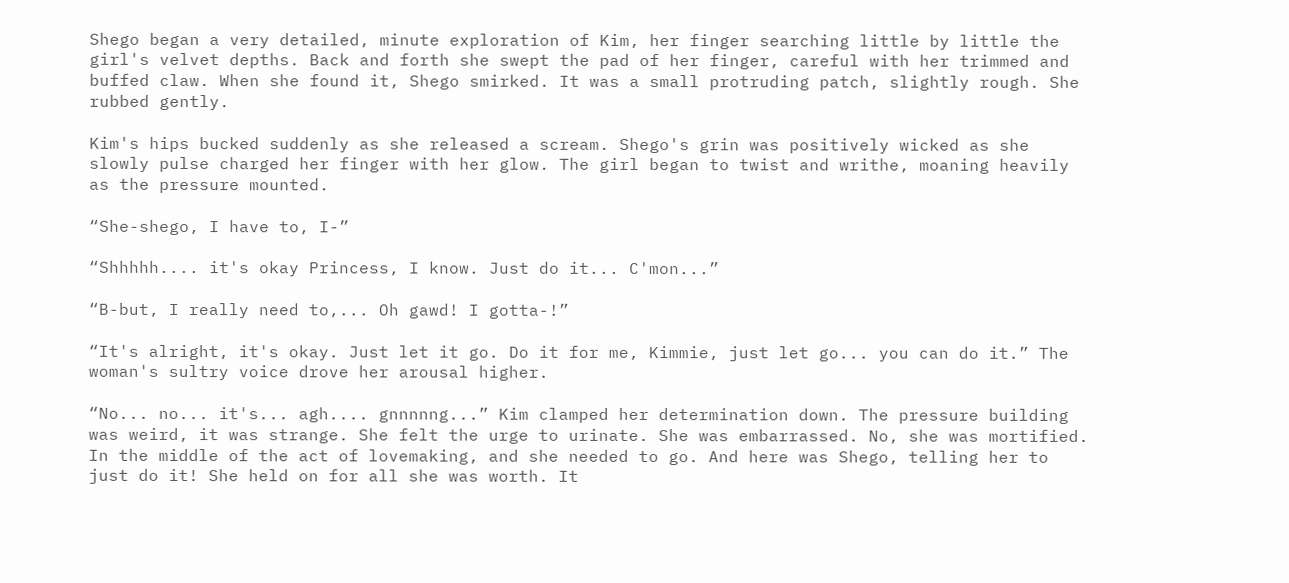Shego began a very detailed, minute exploration of Kim, her finger searching little by little the girl's velvet depths. Back and forth she swept the pad of her finger, careful with her trimmed and buffed claw. When she found it, Shego smirked. It was a small protruding patch, slightly rough. She rubbed gently.

Kim's hips bucked suddenly as she released a scream. Shego's grin was positively wicked as she slowly pulse charged her finger with her glow. The girl began to twist and writhe, moaning heavily as the pressure mounted.

“She-shego, I have to, I-”

“Shhhhh.... it's okay Princess, I know. Just do it... C'mon...”

“B-but, I really need to,... Oh gawd! I gotta-!”

“It's alright, it's okay. Just let it go. Do it for me, Kimmie, just let go... you can do it.” The woman's sultry voice drove her arousal higher.

“No... no... it's... agh.... gnnnnng...” Kim clamped her determination down. The pressure building was weird, it was strange. She felt the urge to urinate. She was embarrassed. No, she was mortified. In the middle of the act of lovemaking, and she needed to go. And here was Shego, telling her to just do it! She held on for all she was worth. It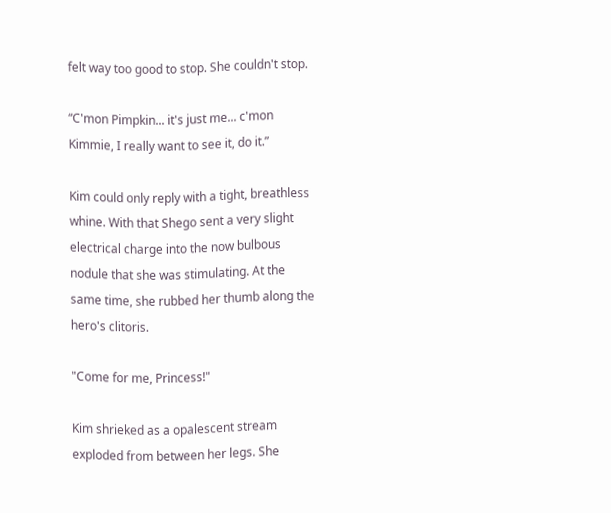felt way too good to stop. She couldn't stop.

“C'mon Pimpkin... it's just me... c'mon Kimmie, I really want to see it, do it.”

Kim could only reply with a tight, breathless whine. With that Shego sent a very slight electrical charge into the now bulbous nodule that she was stimulating. At the same time, she rubbed her thumb along the hero's clitoris.

"Come for me, Princess!"

Kim shrieked as a opalescent stream exploded from between her legs. She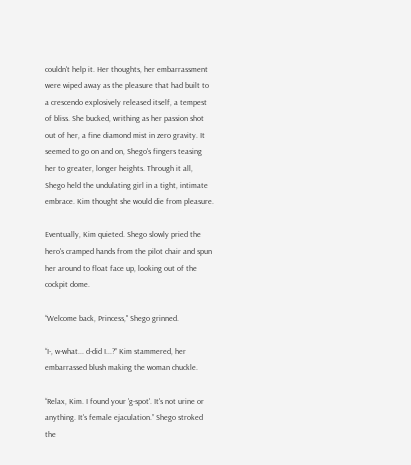couldn't help it. Her thoughts, her embarrassment were wiped away as the pleasure that had built to a crescendo explosively released itself, a tempest of bliss. She bucked, writhing as her passion shot out of her, a fine diamond mist in zero gravity. It seemed to go on and on, Shego's fingers teasing her to greater, longer heights. Through it all, Shego held the undulating girl in a tight, intimate embrace. Kim thought she would die from pleasure.

Eventually, Kim quieted. Shego slowly pried the hero's cramped hands from the pilot chair and spun her around to float face up, looking out of the cockpit dome.

“Welcome back, Princess," Shego grinned.

“I-, w-what... d-did I...?” Kim stammered, her embarrassed blush making the woman chuckle.

“Relax, Kim. I found your 'g-spot'. It's not urine or anything. It's female ejaculation.” Shego stroked the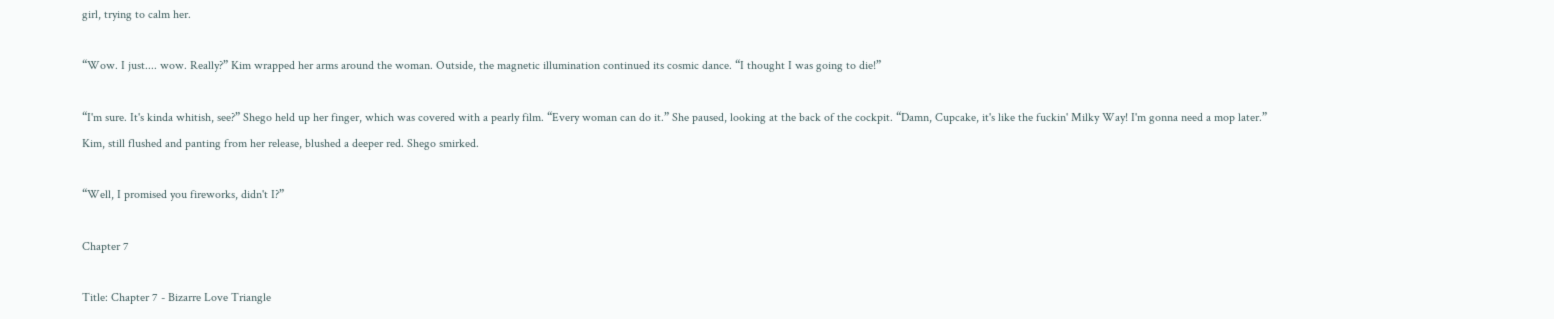girl, trying to calm her.

“Wow. I just.... wow. Really?” Kim wrapped her arms around the woman. Outside, the magnetic illumination continued its cosmic dance. “I thought I was going to die!”

“I'm sure. It's kinda whitish, see?” Shego held up her finger, which was covered with a pearly film. “Every woman can do it.” She paused, looking at the back of the cockpit. “Damn, Cupcake, it's like the fuckin' Milky Way! I'm gonna need a mop later.” Kim, still flushed and panting from her release, blushed a deeper red. Shego smirked.

“Well, I promised you fireworks, didn't I?”

Chapter 7

Title: Chapter 7 - Bizarre Love Triangle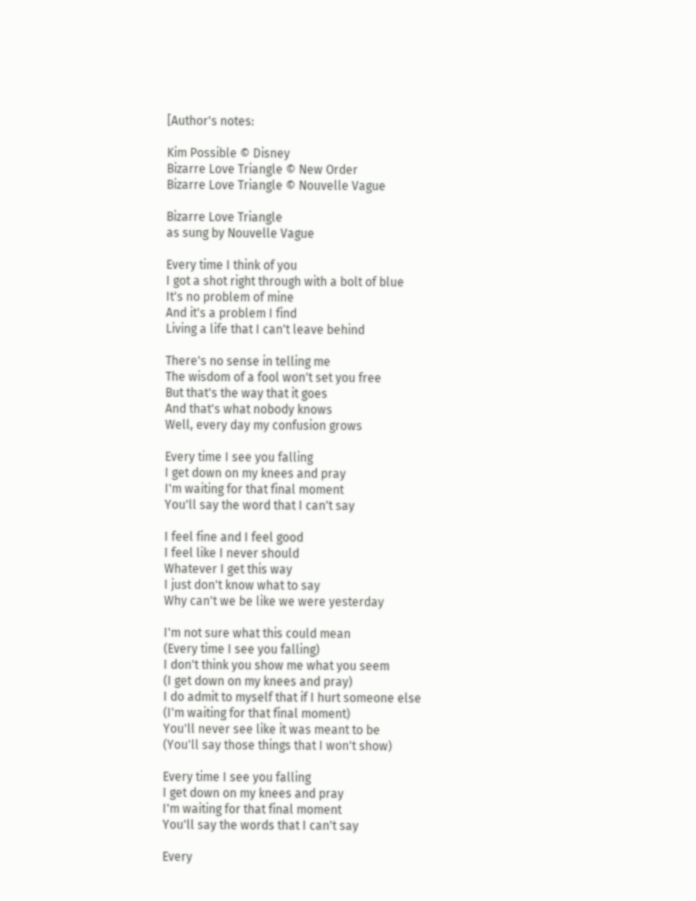[Author's notes:

Kim Possible © Disney
Bizarre Love Triangle © New Order
Bizarre Love Triangle © Nouvelle Vague

Bizarre Love Triangle
as sung by Nouvelle Vague

Every time I think of you
I got a shot right through with a bolt of blue
It's no problem of mine
And it's a problem I find
Living a life that I can't leave behind

There's no sense in telling me
The wisdom of a fool won't set you free
But that's the way that it goes
And that's what nobody knows
Well, every day my confusion grows

Every time I see you falling
I get down on my knees and pray
I'm waiting for that final moment
You'll say the word that I can't say

I feel fine and I feel good
I feel like I never should
Whatever I get this way
I just don't know what to say
Why can't we be like we were yesterday

I'm not sure what this could mean
(Every time I see you falling)
I don't think you show me what you seem
(I get down on my knees and pray)
I do admit to myself that if I hurt someone else
(I'm waiting for that final moment)
You'll never see like it was meant to be
(You'll say those things that I won't show)

Every time I see you falling
I get down on my knees and pray
I'm waiting for that final moment
You'll say the words that I can't say

Every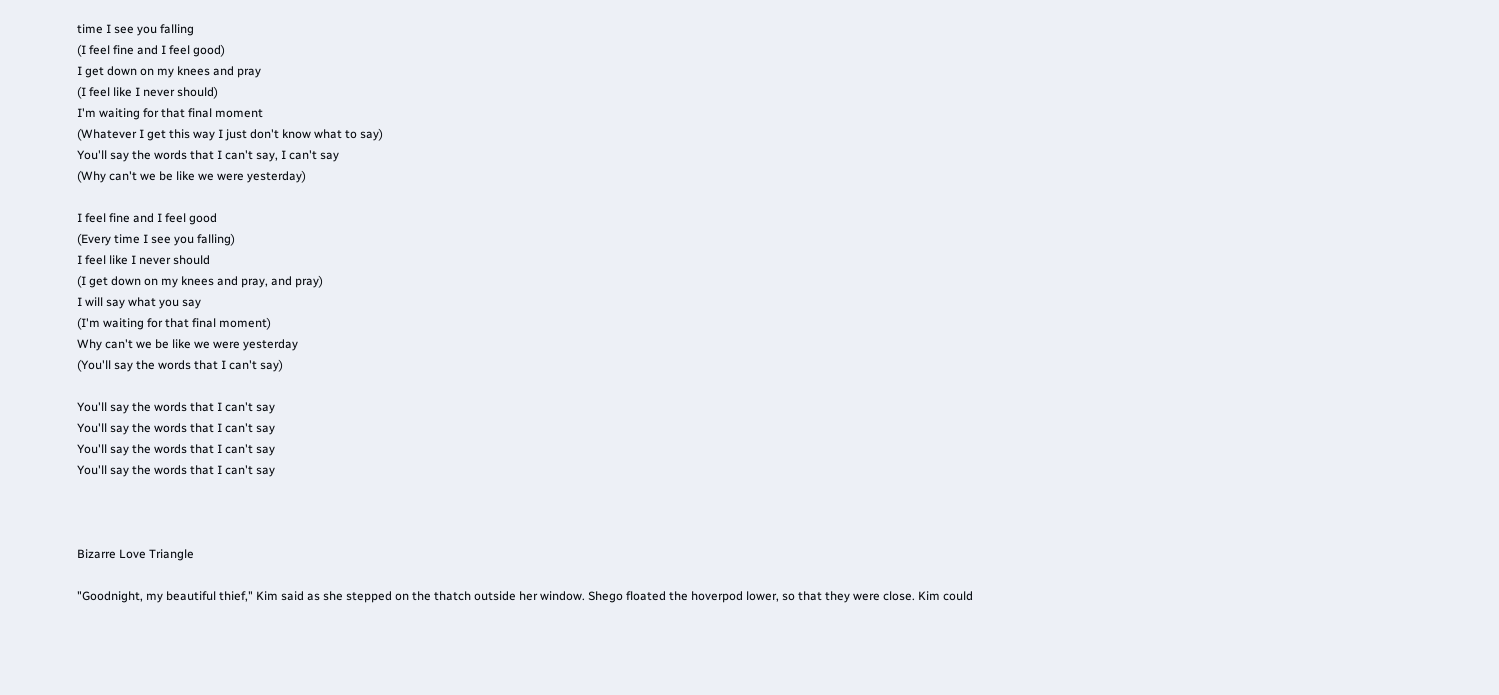time I see you falling
(I feel fine and I feel good)
I get down on my knees and pray
(I feel like I never should)
I'm waiting for that final moment
(Whatever I get this way I just don't know what to say)
You'll say the words that I can't say, I can't say
(Why can't we be like we were yesterday)

I feel fine and I feel good
(Every time I see you falling)
I feel like I never should
(I get down on my knees and pray, and pray)
I will say what you say
(I'm waiting for that final moment)
Why can't we be like we were yesterday
(You'll say the words that I can't say)

You'll say the words that I can't say
You'll say the words that I can't say
You'll say the words that I can't say
You'll say the words that I can't say



Bizarre Love Triangle

"Goodnight, my beautiful thief," Kim said as she stepped on the thatch outside her window. Shego floated the hoverpod lower, so that they were close. Kim could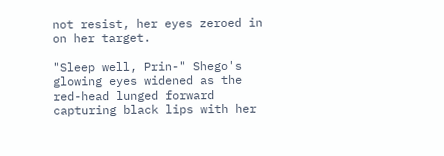not resist, her eyes zeroed in on her target.

"Sleep well, Prin-" Shego's glowing eyes widened as the red-head lunged forward capturing black lips with her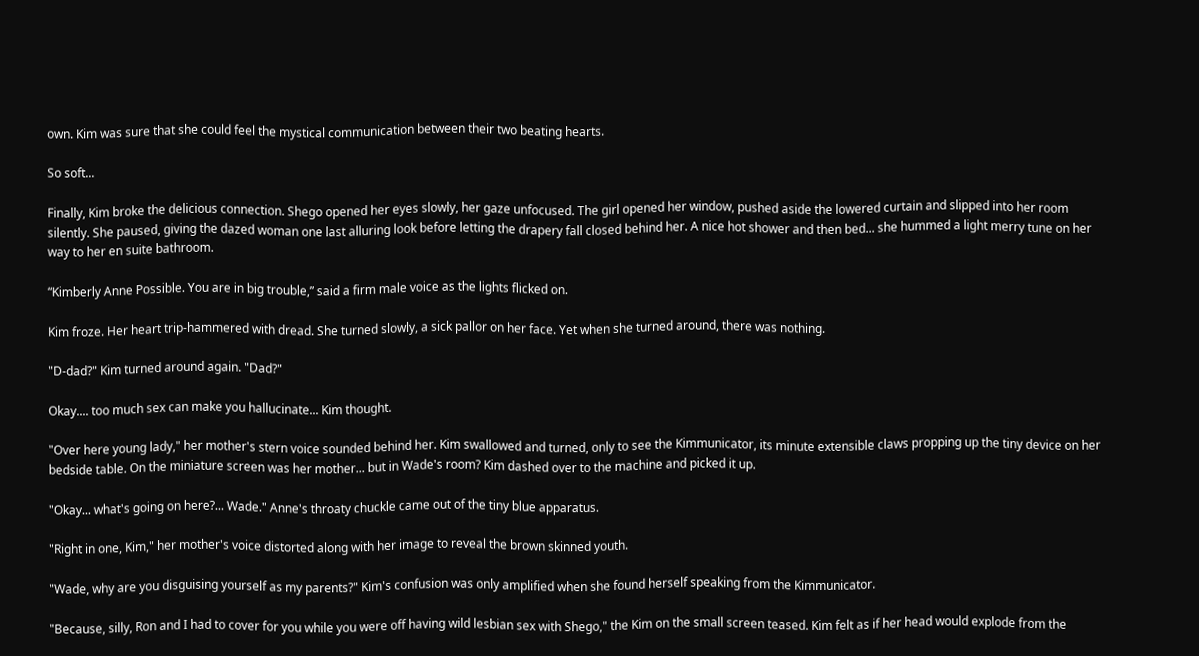own. Kim was sure that she could feel the mystical communication between their two beating hearts.

So soft...

Finally, Kim broke the delicious connection. Shego opened her eyes slowly, her gaze unfocused. The girl opened her window, pushed aside the lowered curtain and slipped into her room silently. She paused, giving the dazed woman one last alluring look before letting the drapery fall closed behind her. A nice hot shower and then bed... she hummed a light merry tune on her way to her en suite bathroom.

“Kimberly Anne Possible. You are in big trouble,” said a firm male voice as the lights flicked on.

Kim froze. Her heart trip-hammered with dread. She turned slowly, a sick pallor on her face. Yet when she turned around, there was nothing.

"D-dad?" Kim turned around again. "Dad?"

Okay.... too much sex can make you hallucinate... Kim thought.

"Over here young lady," her mother's stern voice sounded behind her. Kim swallowed and turned, only to see the Kimmunicator, its minute extensible claws propping up the tiny device on her bedside table. On the miniature screen was her mother... but in Wade's room? Kim dashed over to the machine and picked it up.

"Okay... what's going on here?... Wade." Anne's throaty chuckle came out of the tiny blue apparatus.

"Right in one, Kim," her mother's voice distorted along with her image to reveal the brown skinned youth.

"Wade, why are you disguising yourself as my parents?" Kim's confusion was only amplified when she found herself speaking from the Kimmunicator.

"Because, silly, Ron and I had to cover for you while you were off having wild lesbian sex with Shego," the Kim on the small screen teased. Kim felt as if her head would explode from the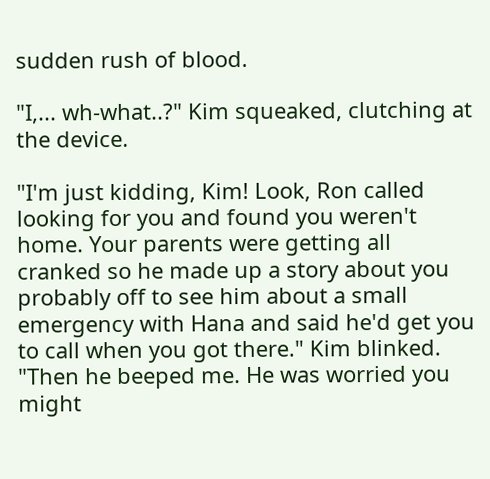sudden rush of blood.

"I,... wh-what..?" Kim squeaked, clutching at the device.

"I'm just kidding, Kim! Look, Ron called looking for you and found you weren't home. Your parents were getting all cranked so he made up a story about you probably off to see him about a small emergency with Hana and said he'd get you to call when you got there." Kim blinked. "Then he beeped me. He was worried you might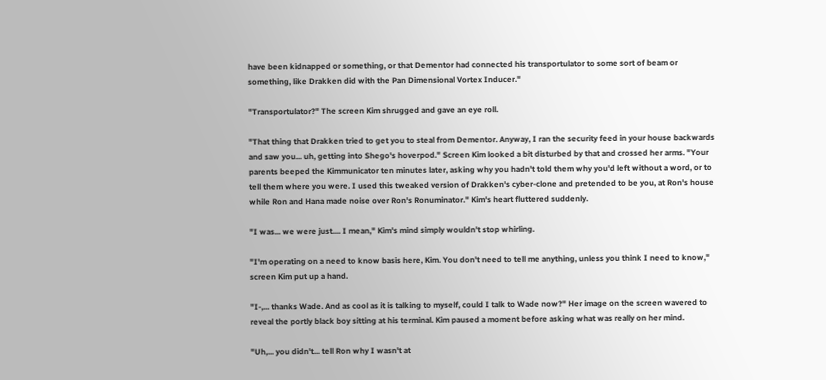have been kidnapped or something, or that Dementor had connected his transportulator to some sort of beam or something, like Drakken did with the Pan Dimensional Vortex Inducer."

"Transportulator?" The screen Kim shrugged and gave an eye roll.

"That thing that Drakken tried to get you to steal from Dementor. Anyway, I ran the security feed in your house backwards and saw you... uh, getting into Shego's hoverpod." Screen Kim looked a bit disturbed by that and crossed her arms. "Your parents beeped the Kimmunicator ten minutes later, asking why you hadn't told them why you'd left without a word, or to tell them where you were. I used this tweaked version of Drakken's cyber-clone and pretended to be you, at Ron's house while Ron and Hana made noise over Ron's Ronuminator." Kim's heart fluttered suddenly.

"I was... we were just.... I mean," Kim's mind simply wouldn't stop whirling.

"I'm operating on a need to know basis here, Kim. You don't need to tell me anything, unless you think I need to know," screen Kim put up a hand.

"I-,... thanks Wade. And as cool as it is talking to myself, could I talk to Wade now?" Her image on the screen wavered to reveal the portly black boy sitting at his terminal. Kim paused a moment before asking what was really on her mind.

"Uh,... you didn't... tell Ron why I wasn't at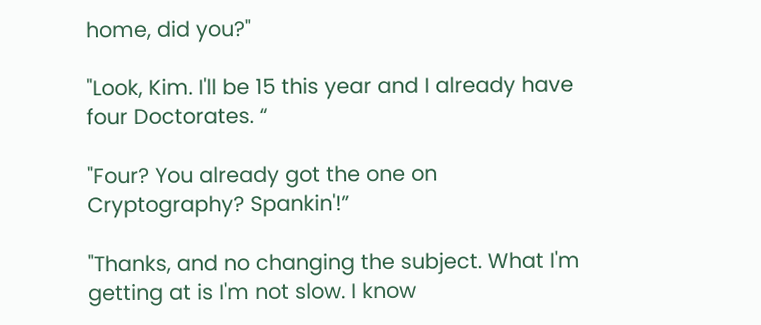home, did you?"

"Look, Kim. I'll be 15 this year and I already have four Doctorates. “

"Four? You already got the one on Cryptography? Spankin'!”

"Thanks, and no changing the subject. What I'm getting at is I'm not slow. I know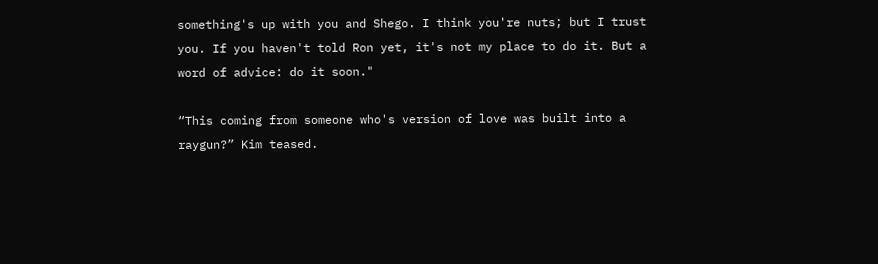something's up with you and Shego. I think you're nuts; but I trust you. If you haven't told Ron yet, it's not my place to do it. But a word of advice: do it soon."

“This coming from someone who's version of love was built into a raygun?” Kim teased.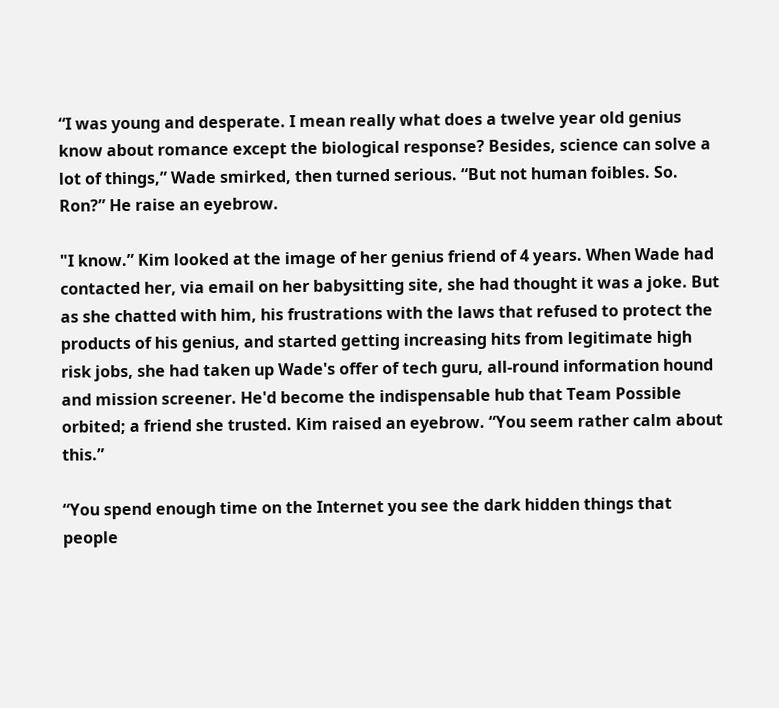“I was young and desperate. I mean really what does a twelve year old genius know about romance except the biological response? Besides, science can solve a lot of things,” Wade smirked, then turned serious. “But not human foibles. So. Ron?” He raise an eyebrow.

"I know.” Kim looked at the image of her genius friend of 4 years. When Wade had contacted her, via email on her babysitting site, she had thought it was a joke. But as she chatted with him, his frustrations with the laws that refused to protect the products of his genius, and started getting increasing hits from legitimate high risk jobs, she had taken up Wade's offer of tech guru, all-round information hound and mission screener. He'd become the indispensable hub that Team Possible orbited; a friend she trusted. Kim raised an eyebrow. “You seem rather calm about this.”

“You spend enough time on the Internet you see the dark hidden things that people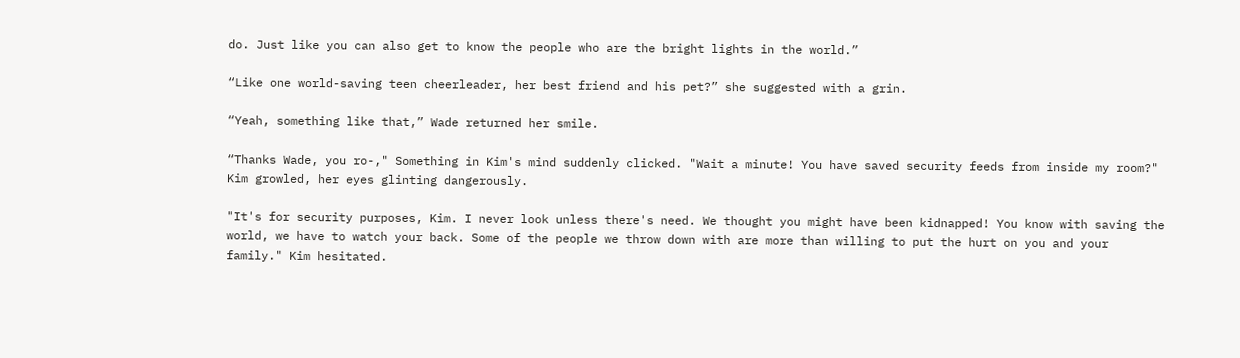do. Just like you can also get to know the people who are the bright lights in the world.”

“Like one world-saving teen cheerleader, her best friend and his pet?” she suggested with a grin.

“Yeah, something like that,” Wade returned her smile.

“Thanks Wade, you ro-," Something in Kim's mind suddenly clicked. "Wait a minute! You have saved security feeds from inside my room?" Kim growled, her eyes glinting dangerously.

"It's for security purposes, Kim. I never look unless there's need. We thought you might have been kidnapped! You know with saving the world, we have to watch your back. Some of the people we throw down with are more than willing to put the hurt on you and your family." Kim hesitated.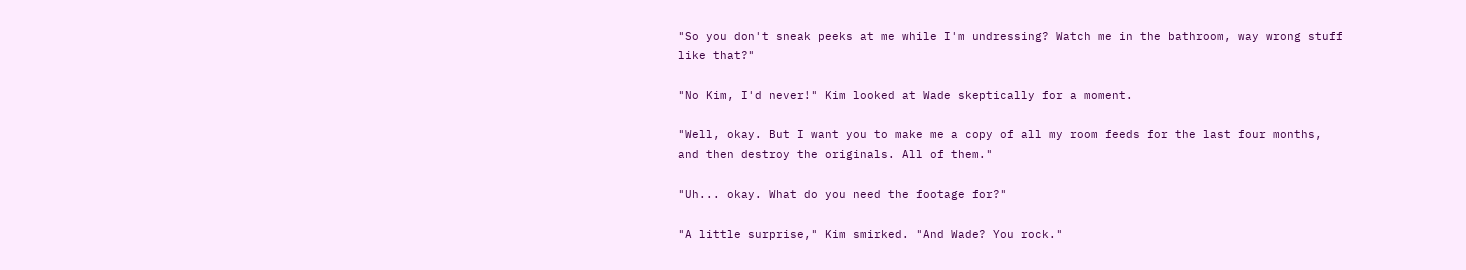"So you don't sneak peeks at me while I'm undressing? Watch me in the bathroom, way wrong stuff like that?"

"No Kim, I'd never!" Kim looked at Wade skeptically for a moment.

"Well, okay. But I want you to make me a copy of all my room feeds for the last four months, and then destroy the originals. All of them."

"Uh... okay. What do you need the footage for?"

"A little surprise," Kim smirked. "And Wade? You rock."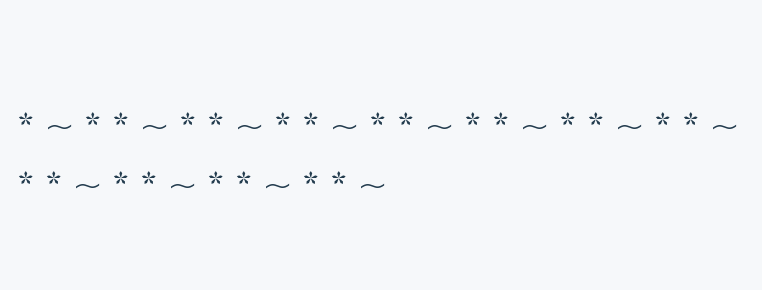* ~ * * ~ * * ~ * * ~ * * ~ * * ~ * * ~ * * ~ * * ~ * * ~ * * ~ * * ~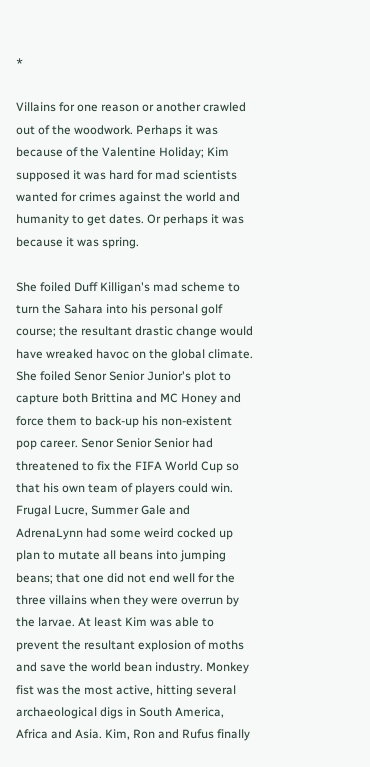*

Villains for one reason or another crawled out of the woodwork. Perhaps it was because of the Valentine Holiday; Kim supposed it was hard for mad scientists wanted for crimes against the world and humanity to get dates. Or perhaps it was because it was spring.

She foiled Duff Killigan's mad scheme to turn the Sahara into his personal golf course; the resultant drastic change would have wreaked havoc on the global climate. She foiled Senor Senior Junior's plot to capture both Brittina and MC Honey and force them to back-up his non-existent pop career. Senor Senior Senior had threatened to fix the FIFA World Cup so that his own team of players could win. Frugal Lucre, Summer Gale and AdrenaLynn had some weird cocked up plan to mutate all beans into jumping beans; that one did not end well for the three villains when they were overrun by the larvae. At least Kim was able to prevent the resultant explosion of moths and save the world bean industry. Monkey fist was the most active, hitting several archaeological digs in South America, Africa and Asia. Kim, Ron and Rufus finally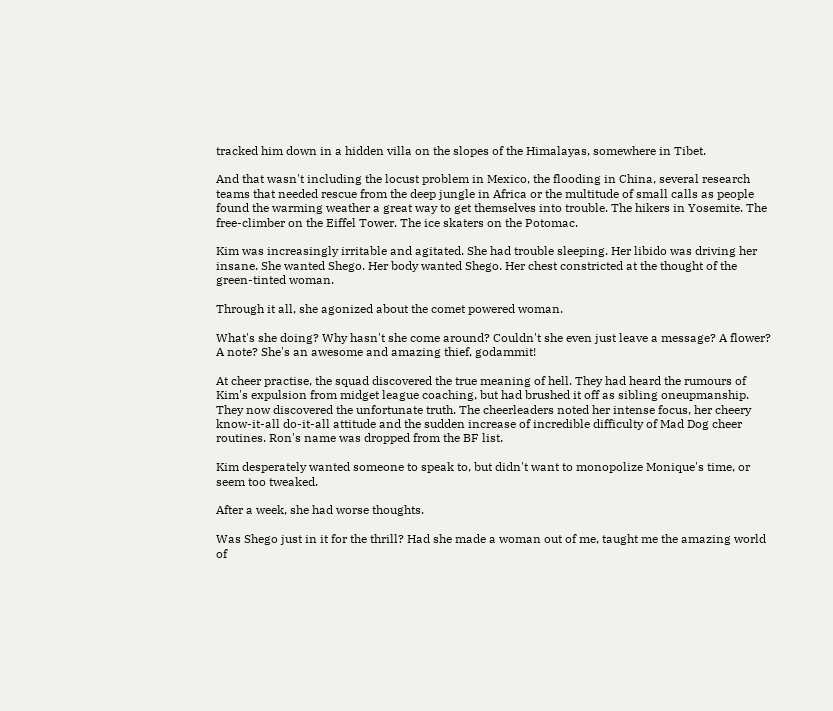tracked him down in a hidden villa on the slopes of the Himalayas, somewhere in Tibet.

And that wasn't including the locust problem in Mexico, the flooding in China, several research teams that needed rescue from the deep jungle in Africa or the multitude of small calls as people found the warming weather a great way to get themselves into trouble. The hikers in Yosemite. The free-climber on the Eiffel Tower. The ice skaters on the Potomac.

Kim was increasingly irritable and agitated. She had trouble sleeping. Her libido was driving her insane. She wanted Shego. Her body wanted Shego. Her chest constricted at the thought of the green-tinted woman.

Through it all, she agonized about the comet powered woman.

What's she doing? Why hasn't she come around? Couldn't she even just leave a message? A flower? A note? She's an awesome and amazing thief, godammit!

At cheer practise, the squad discovered the true meaning of hell. They had heard the rumours of Kim's expulsion from midget league coaching, but had brushed it off as sibling oneupmanship. They now discovered the unfortunate truth. The cheerleaders noted her intense focus, her cheery know-it-all do-it-all attitude and the sudden increase of incredible difficulty of Mad Dog cheer routines. Ron's name was dropped from the BF list.

Kim desperately wanted someone to speak to, but didn't want to monopolize Monique's time, or seem too tweaked.

After a week, she had worse thoughts.

Was Shego just in it for the thrill? Had she made a woman out of me, taught me the amazing world of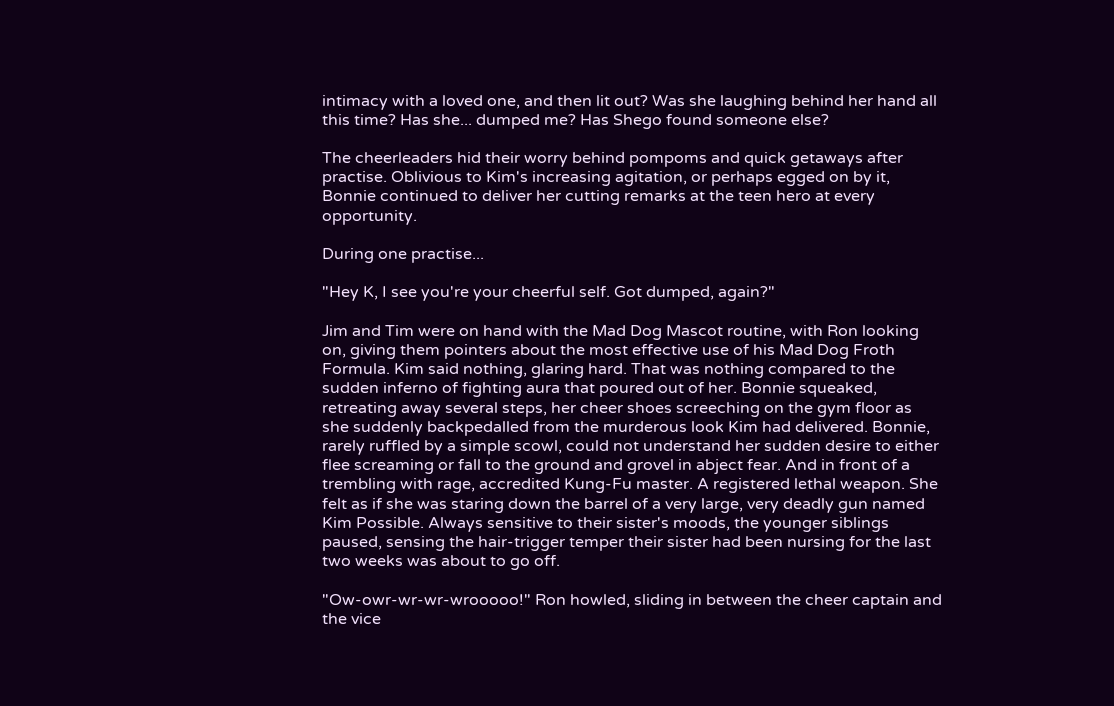intimacy with a loved one, and then lit out? Was she laughing behind her hand all this time? Has she... dumped me? Has Shego found someone else?

The cheerleaders hid their worry behind pompoms and quick getaways after practise. Oblivious to Kim's increasing agitation, or perhaps egged on by it, Bonnie continued to deliver her cutting remarks at the teen hero at every opportunity.

During one practise...

"Hey K, I see you're your cheerful self. Got dumped, again?"

Jim and Tim were on hand with the Mad Dog Mascot routine, with Ron looking on, giving them pointers about the most effective use of his Mad Dog Froth Formula. Kim said nothing, glaring hard. That was nothing compared to the sudden inferno of fighting aura that poured out of her. Bonnie squeaked, retreating away several steps, her cheer shoes screeching on the gym floor as she suddenly backpedalled from the murderous look Kim had delivered. Bonnie, rarely ruffled by a simple scowl, could not understand her sudden desire to either flee screaming or fall to the ground and grovel in abject fear. And in front of a trembling with rage, accredited Kung-Fu master. A registered lethal weapon. She felt as if she was staring down the barrel of a very large, very deadly gun named Kim Possible. Always sensitive to their sister's moods, the younger siblings paused, sensing the hair-trigger temper their sister had been nursing for the last two weeks was about to go off.

"Ow-owr-wr-wr-wrooooo!" Ron howled, sliding in between the cheer captain and the vice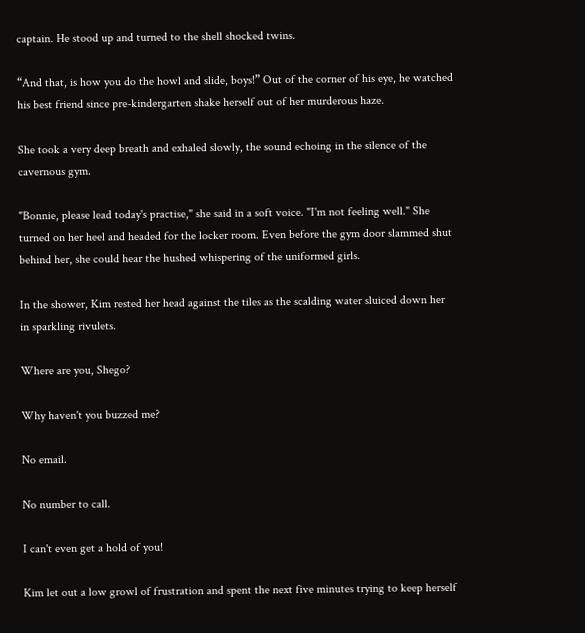captain. He stood up and turned to the shell shocked twins.

“And that, is how you do the howl and slide, boys!” Out of the corner of his eye, he watched his best friend since pre-kindergarten shake herself out of her murderous haze.

She took a very deep breath and exhaled slowly, the sound echoing in the silence of the cavernous gym.

"Bonnie, please lead today's practise," she said in a soft voice. "I'm not feeling well." She turned on her heel and headed for the locker room. Even before the gym door slammed shut behind her, she could hear the hushed whispering of the uniformed girls.

In the shower, Kim rested her head against the tiles as the scalding water sluiced down her in sparkling rivulets.

Where are you, Shego?

Why haven't you buzzed me?

No email.

No number to call.

I can't even get a hold of you!

Kim let out a low growl of frustration and spent the next five minutes trying to keep herself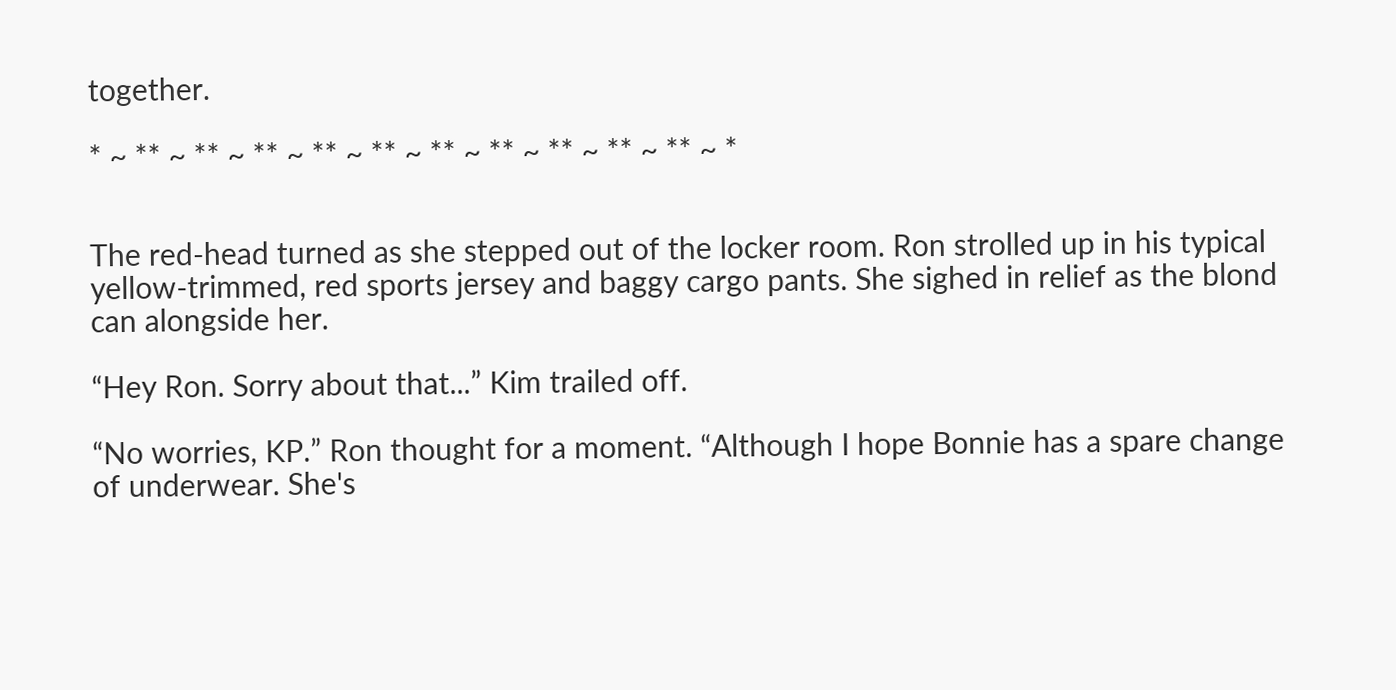together.

* ~ ** ~ ** ~ ** ~ ** ~ ** ~ ** ~ ** ~ ** ~ ** ~ ** ~ *


The red-head turned as she stepped out of the locker room. Ron strolled up in his typical yellow-trimmed, red sports jersey and baggy cargo pants. She sighed in relief as the blond can alongside her.

“Hey Ron. Sorry about that...” Kim trailed off.

“No worries, KP.” Ron thought for a moment. “Although I hope Bonnie has a spare change of underwear. She's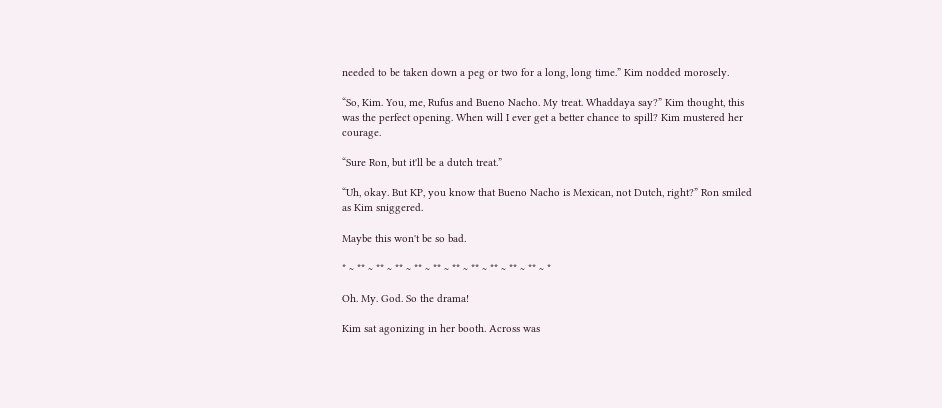needed to be taken down a peg or two for a long, long time.” Kim nodded morosely.

“So, Kim. You, me, Rufus and Bueno Nacho. My treat. Whaddaya say?” Kim thought, this was the perfect opening. When will I ever get a better chance to spill? Kim mustered her courage.

“Sure Ron, but it'll be a dutch treat.”

“Uh, okay. But KP, you know that Bueno Nacho is Mexican, not Dutch, right?” Ron smiled as Kim sniggered.

Maybe this won't be so bad.

* ~ ** ~ ** ~ ** ~ ** ~ ** ~ ** ~ ** ~ ** ~ ** ~ ** ~ *

Oh. My. God. So the drama!

Kim sat agonizing in her booth. Across was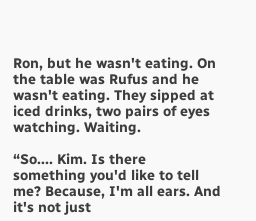Ron, but he wasn't eating. On the table was Rufus and he wasn't eating. They sipped at iced drinks, two pairs of eyes watching. Waiting.

“So.... Kim. Is there something you'd like to tell me? Because, I'm all ears. And it's not just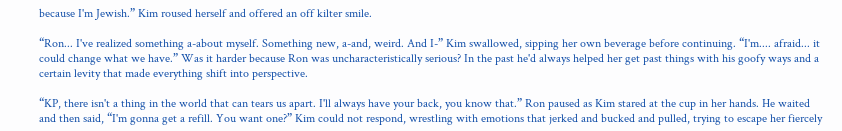because I'm Jewish.” Kim roused herself and offered an off kilter smile.

“Ron... I've realized something a-about myself. Something new, a-and, weird. And I-” Kim swallowed, sipping her own beverage before continuing. “I'm.... afraid... it could change what we have.” Was it harder because Ron was uncharacteristically serious? In the past he'd always helped her get past things with his goofy ways and a certain levity that made everything shift into perspective.

“KP, there isn't a thing in the world that can tears us apart. I'll always have your back, you know that.” Ron paused as Kim stared at the cup in her hands. He waited and then said, “I'm gonna get a refill. You want one?” Kim could not respond, wrestling with emotions that jerked and bucked and pulled, trying to escape her fiercely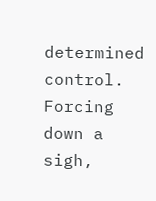determined control. Forcing down a sigh,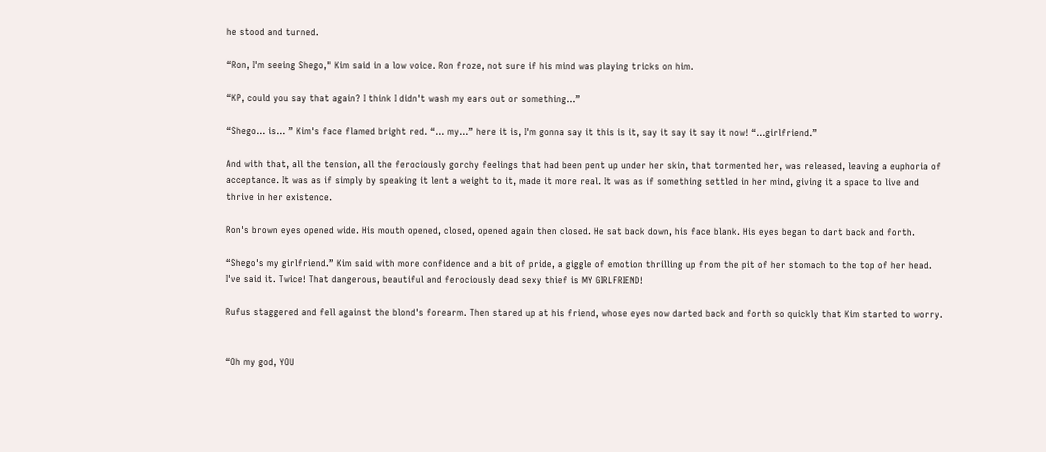he stood and turned.

“Ron, I'm seeing Shego," Kim said in a low voice. Ron froze, not sure if his mind was playing tricks on him.

“KP, could you say that again? I think I didn't wash my ears out or something...”

“Shego... is... ” Kim's face flamed bright red. “... my...” here it is, I'm gonna say it this is it, say it say it say it now! “...girlfriend.”

And with that, all the tension, all the ferociously gorchy feelings that had been pent up under her skin, that tormented her, was released, leaving a euphoria of acceptance. It was as if simply by speaking it lent a weight to it, made it more real. It was as if something settled in her mind, giving it a space to live and thrive in her existence.

Ron's brown eyes opened wide. His mouth opened, closed, opened again then closed. He sat back down, his face blank. His eyes began to dart back and forth.

“Shego's my girlfriend.” Kim said with more confidence and a bit of pride, a giggle of emotion thrilling up from the pit of her stomach to the top of her head. I've said it. Twice! That dangerous, beautiful and ferociously dead sexy thief is MY GIRLFRIEND!

Rufus staggered and fell against the blond's forearm. Then stared up at his friend, whose eyes now darted back and forth so quickly that Kim started to worry.


“Oh my god, YOU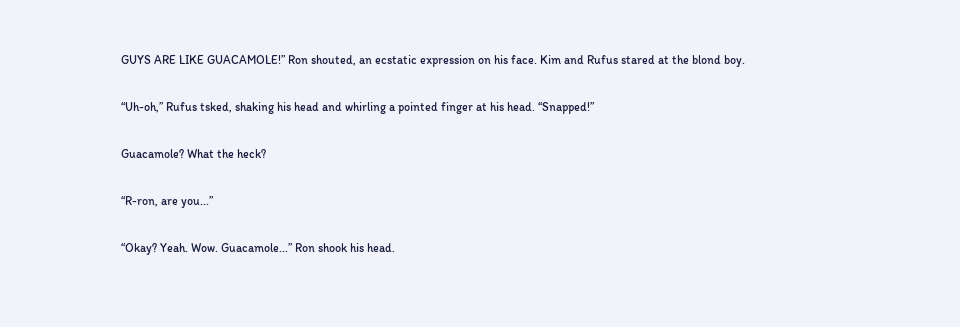GUYS ARE LIKE GUACAMOLE!” Ron shouted, an ecstatic expression on his face. Kim and Rufus stared at the blond boy.

“Uh-oh,” Rufus tsked, shaking his head and whirling a pointed finger at his head. “Snapped!”

Guacamole? What the heck?

“R-ron, are you...”

“Okay? Yeah. Wow. Guacamole...” Ron shook his head.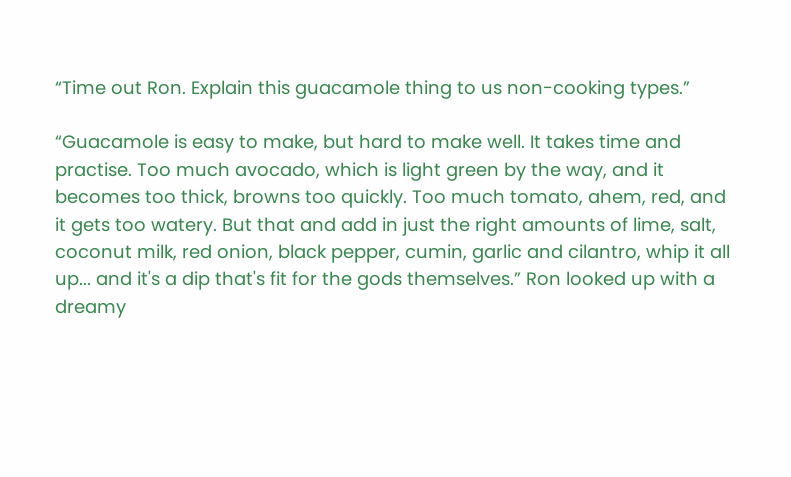“Time out Ron. Explain this guacamole thing to us non-cooking types.”

“Guacamole is easy to make, but hard to make well. It takes time and practise. Too much avocado, which is light green by the way, and it becomes too thick, browns too quickly. Too much tomato, ahem, red, and it gets too watery. But that and add in just the right amounts of lime, salt, coconut milk, red onion, black pepper, cumin, garlic and cilantro, whip it all up... and it's a dip that's fit for the gods themselves.” Ron looked up with a dreamy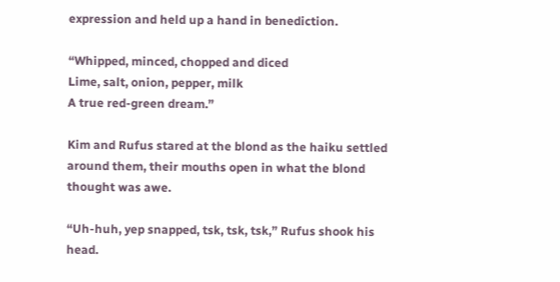expression and held up a hand in benediction.

“Whipped, minced, chopped and diced
Lime, salt, onion, pepper, milk
A true red-green dream.”

Kim and Rufus stared at the blond as the haiku settled around them, their mouths open in what the blond thought was awe.

“Uh-huh, yep snapped, tsk, tsk, tsk,” Rufus shook his head.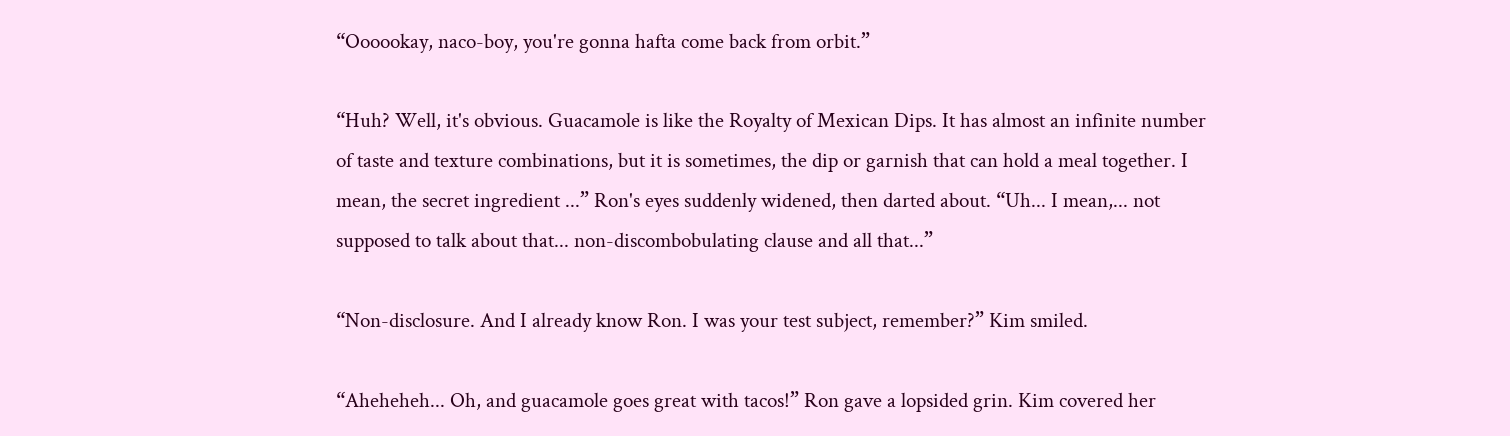“Oooookay, naco-boy, you're gonna hafta come back from orbit.”

“Huh? Well, it's obvious. Guacamole is like the Royalty of Mexican Dips. It has almost an infinite number of taste and texture combinations, but it is sometimes, the dip or garnish that can hold a meal together. I mean, the secret ingredient ...” Ron's eyes suddenly widened, then darted about. “Uh... I mean,... not supposed to talk about that... non-discombobulating clause and all that...”

“Non-disclosure. And I already know Ron. I was your test subject, remember?” Kim smiled.

“Aheheheh... Oh, and guacamole goes great with tacos!” Ron gave a lopsided grin. Kim covered her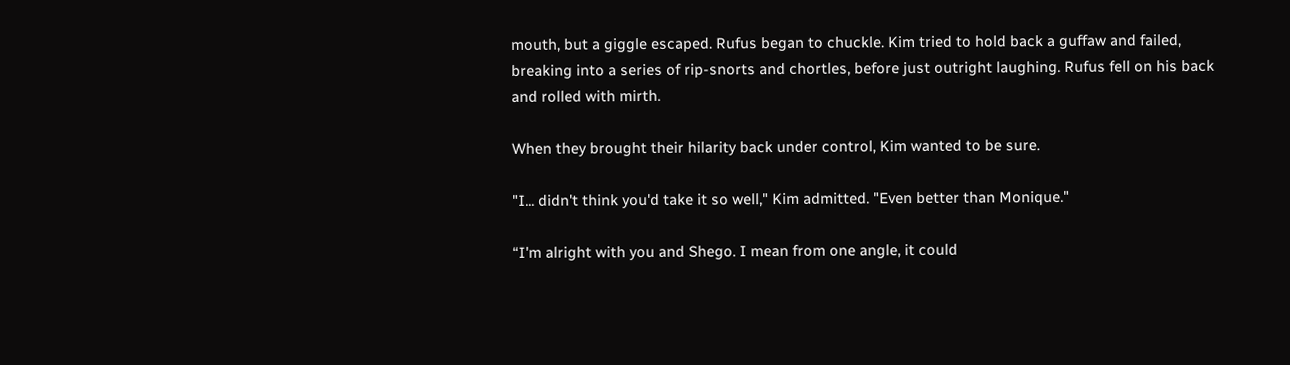mouth, but a giggle escaped. Rufus began to chuckle. Kim tried to hold back a guffaw and failed, breaking into a series of rip-snorts and chortles, before just outright laughing. Rufus fell on his back and rolled with mirth.

When they brought their hilarity back under control, Kim wanted to be sure.

"I... didn't think you'd take it so well," Kim admitted. "Even better than Monique."

“I'm alright with you and Shego. I mean from one angle, it could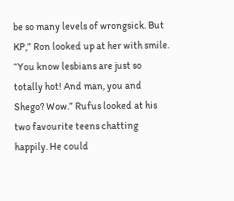be so many levels of wrongsick. But KP,” Ron looked up at her with smile. “You know lesbians are just so totally hot! And man, you and Shego? Wow.” Rufus looked at his two favourite teens chatting happily. He could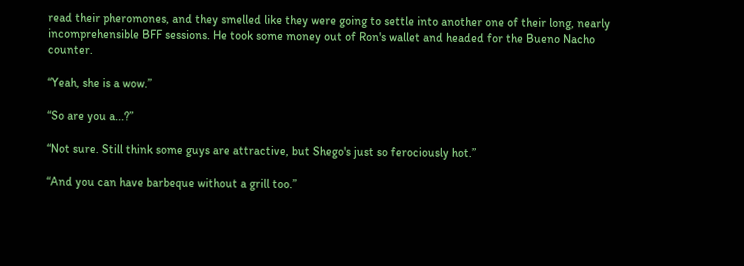read their pheromones, and they smelled like they were going to settle into another one of their long, nearly incomprehensible BFF sessions. He took some money out of Ron's wallet and headed for the Bueno Nacho counter.

“Yeah, she is a wow.”

“So are you a...?”

“Not sure. Still think some guys are attractive, but Shego's just so ferociously hot.”

“And you can have barbeque without a grill too.”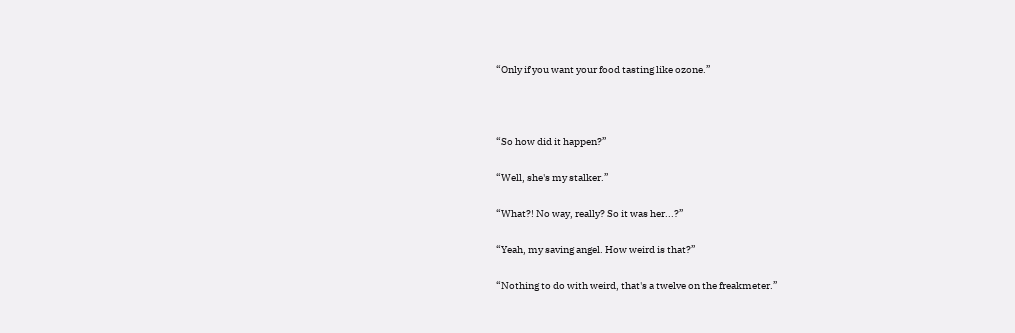“Only if you want your food tasting like ozone.”



“So how did it happen?”

“Well, she's my stalker.”

“What?! No way, really? So it was her...?”

“Yeah, my saving angel. How weird is that?”

“Nothing to do with weird, that's a twelve on the freakmeter.”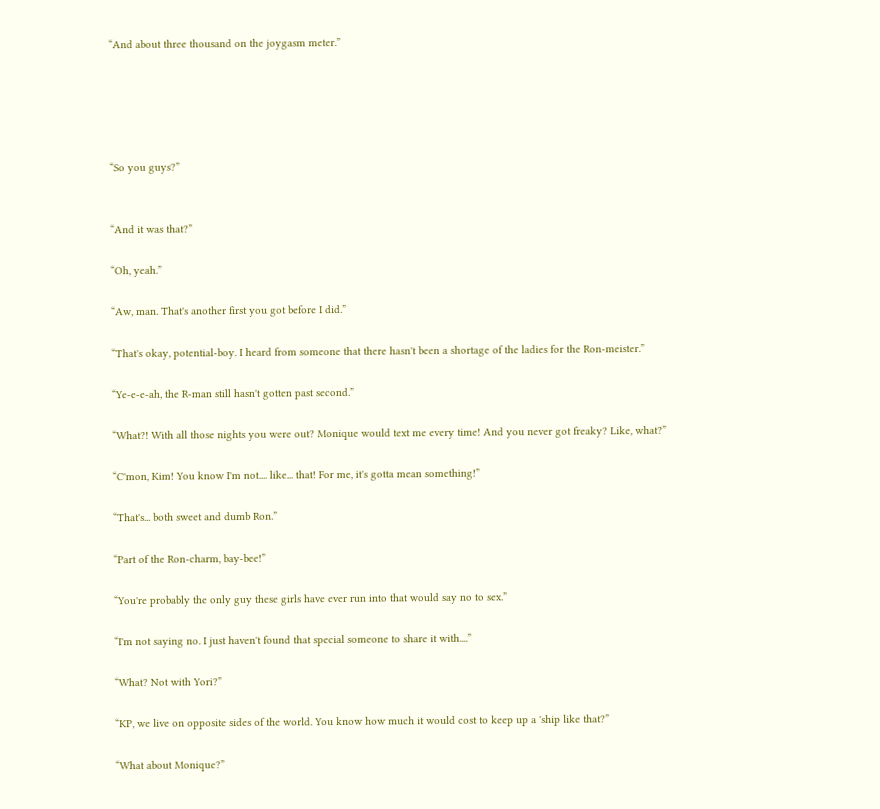“And about three thousand on the joygasm meter.”





“So you guys?”


“And it was that?”

“Oh, yeah.”

“Aw, man. That's another first you got before I did.”

“That's okay, potential-boy. I heard from someone that there hasn't been a shortage of the ladies for the Ron-meister.”

“Ye-e-e-ah, the R-man still hasn't gotten past second.”

“What?! With all those nights you were out? Monique would text me every time! And you never got freaky? Like, what?”

“C'mon, Kim! You know I'm not.... like... that! For me, it's gotta mean something!”

“That's... both sweet and dumb Ron.”

“Part of the Ron-charm, bay-bee!”

“You're probably the only guy these girls have ever run into that would say no to sex.”

“I'm not saying no. I just haven't found that special someone to share it with....”

“What? Not with Yori?”

“KP, we live on opposite sides of the world. You know how much it would cost to keep up a 'ship like that?”

“What about Monique?”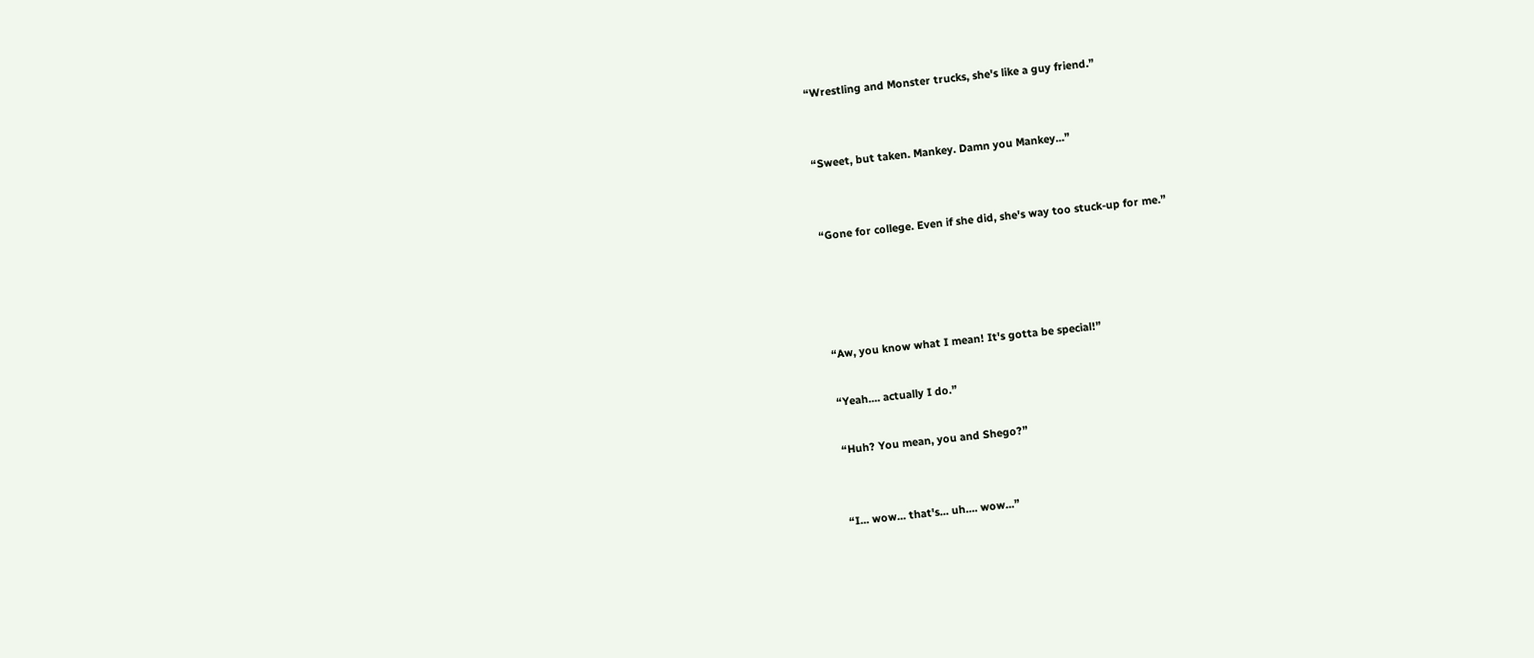“Wrestling and Monster trucks, she's like a guy friend.”


“Sweet, but taken. Mankey. Damn you Mankey...”


“Gone for college. Even if she did, she's way too stuck-up for me.”




“Aw, you know what I mean! It's gotta be special!”

“Yeah.... actually I do.”

“Huh? You mean, you and Shego?”


“I... wow... that's... uh.... wow...”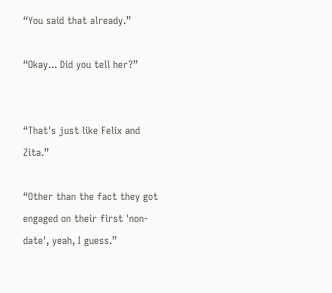“You said that already.”

“Okay... Did you tell her?”


“That's just like Felix and Zita.”

“Other than the fact they got engaged on their first 'non-date', yeah, I guess.”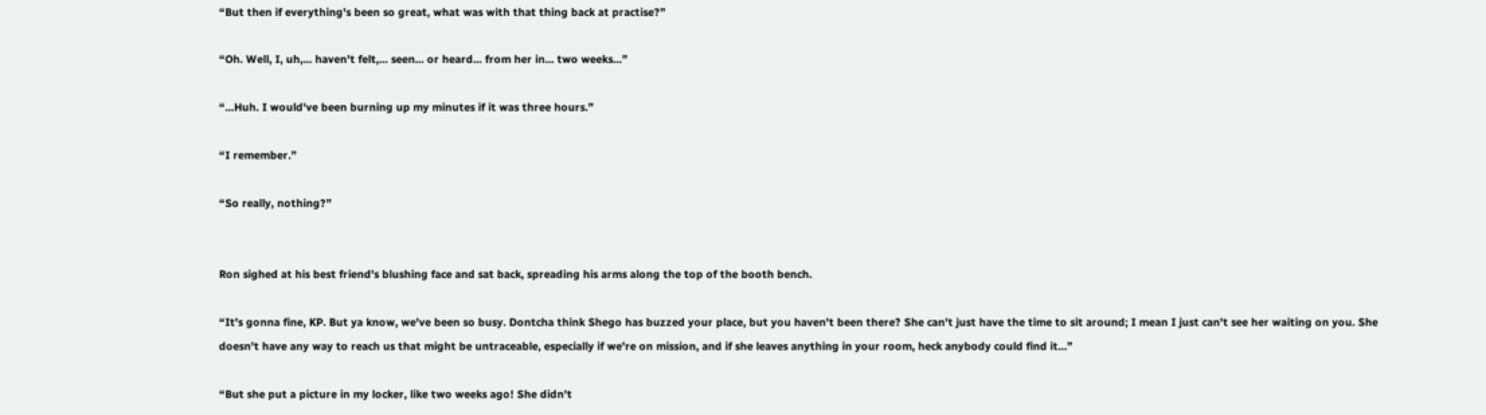“But then if everything's been so great, what was with that thing back at practise?”

“Oh. Well, I, uh,... haven't felt,... seen... or heard... from her in... two weeks...”

“...Huh. I would've been burning up my minutes if it was three hours.”

“I remember.”

“So really, nothing?”


Ron sighed at his best friend's blushing face and sat back, spreading his arms along the top of the booth bench.

“It's gonna fine, KP. But ya know, we've been so busy. Dontcha think Shego has buzzed your place, but you haven't been there? She can't just have the time to sit around; I mean I just can't see her waiting on you. She doesn't have any way to reach us that might be untraceable, especially if we're on mission, and if she leaves anything in your room, heck anybody could find it...”

“But she put a picture in my locker, like two weeks ago! She didn't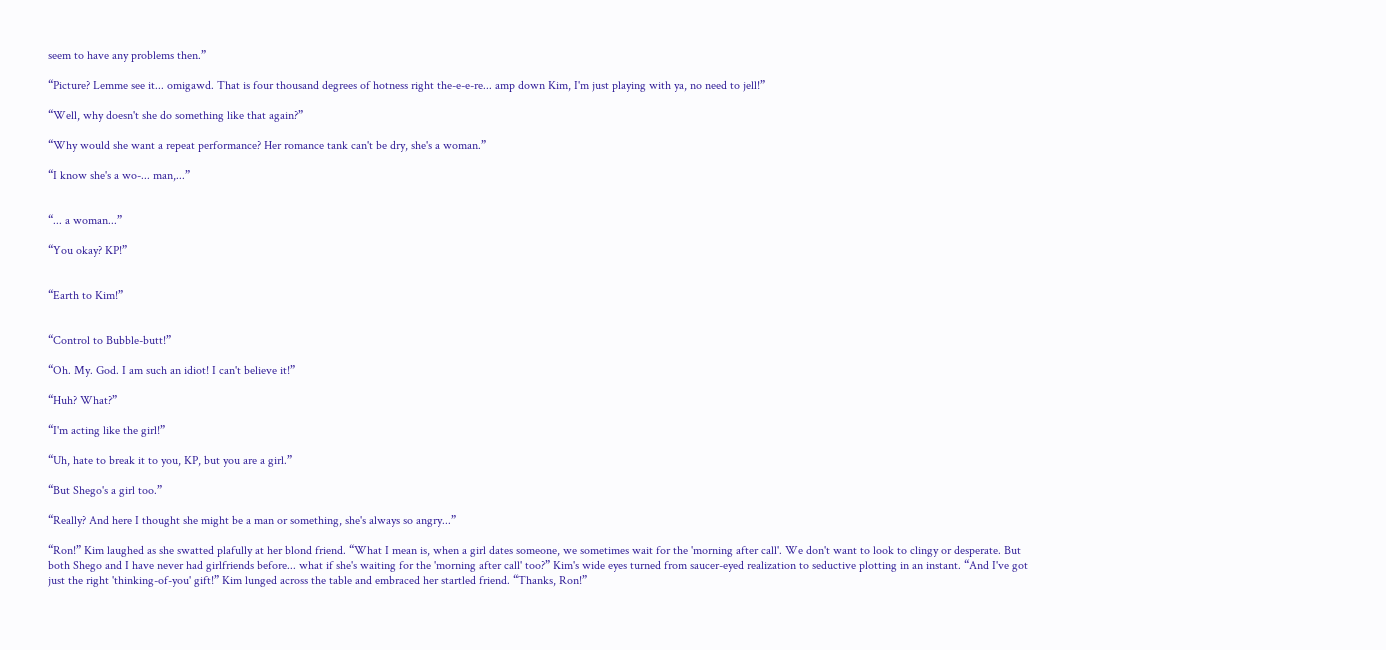seem to have any problems then.”

“Picture? Lemme see it... omigawd. That is four thousand degrees of hotness right the-e-e-re... amp down Kim, I'm just playing with ya, no need to jell!”

“Well, why doesn't she do something like that again?”

“Why would she want a repeat performance? Her romance tank can't be dry, she's a woman.”

“I know she's a wo-... man,...”


“... a woman...”

“You okay? KP!”


“Earth to Kim!”


“Control to Bubble-butt!”

“Oh. My. God. I am such an idiot! I can't believe it!”

“Huh? What?”

“I'm acting like the girl!”

“Uh, hate to break it to you, KP, but you are a girl.”

“But Shego's a girl too.”

“Really? And here I thought she might be a man or something, she's always so angry...”

“Ron!” Kim laughed as she swatted plafully at her blond friend. “What I mean is, when a girl dates someone, we sometimes wait for the 'morning after call'. We don't want to look to clingy or desperate. But both Shego and I have never had girlfriends before... what if she's waiting for the 'morning after call' too?” Kim's wide eyes turned from saucer-eyed realization to seductive plotting in an instant. “And I've got just the right 'thinking-of-you' gift!” Kim lunged across the table and embraced her startled friend. “Thanks, Ron!”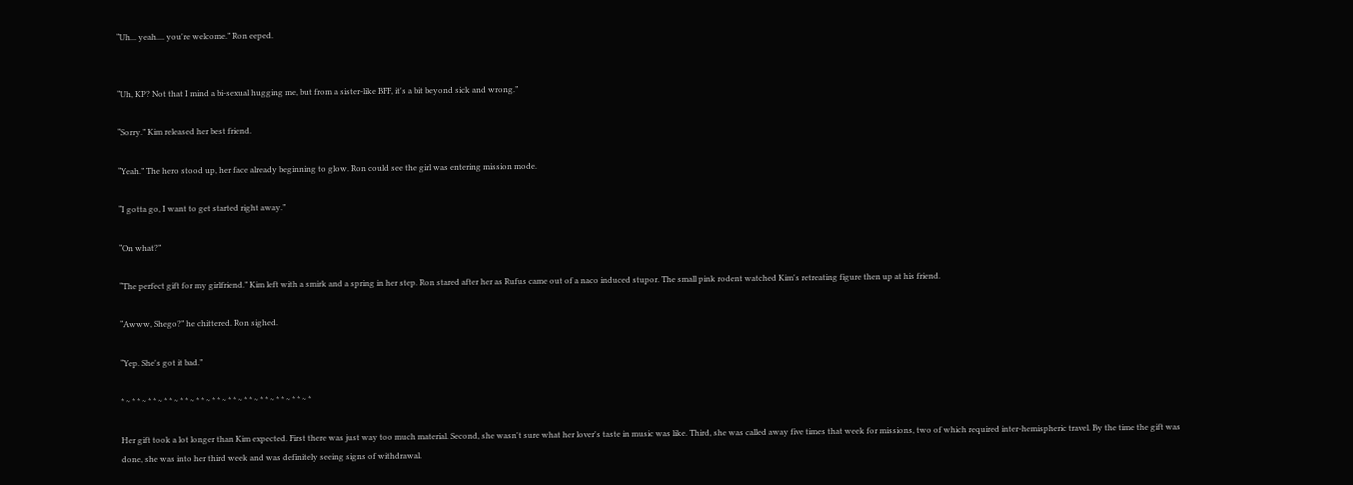“Uh... yeah.... you're welcome.” Ron eeped.


“Uh, KP? Not that I mind a bi-sexual hugging me, but from a sister-like BFF, it's a bit beyond sick and wrong.”

“Sorry.” Kim released her best friend.

“Yeah.” The hero stood up, her face already beginning to glow. Ron could see the girl was entering mission mode.

“I gotta go, I want to get started right away.”

“On what?”

“The perfect gift for my girlfriend.” Kim left with a smirk and a spring in her step. Ron stared after her as Rufus came out of a naco induced stupor. The small pink rodent watched Kim's retreating figure then up at his friend.

“Awww, Shego?” he chittered. Ron sighed.

“Yep. She's got it bad.”

* ~ * * ~ * * ~ * * ~ * * ~ * * ~ * * ~ * * ~ * * ~ * * ~ * * ~ * * ~ *

Her gift took a lot longer than Kim expected. First there was just way too much material. Second, she wasn't sure what her lover's taste in music was like. Third, she was called away five times that week for missions, two of which required inter-hemispheric travel. By the time the gift was done, she was into her third week and was definitely seeing signs of withdrawal.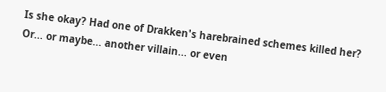Is she okay? Had one of Drakken's harebrained schemes killed her? Or... or maybe... another villain... or even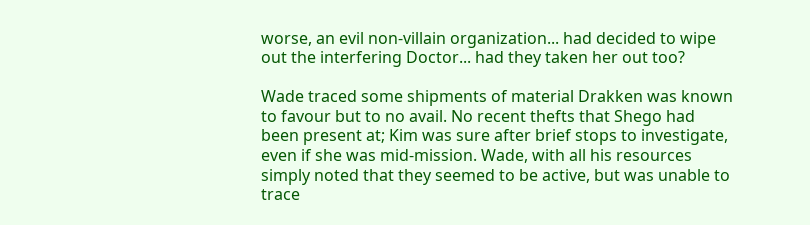worse, an evil non-villain organization... had decided to wipe out the interfering Doctor... had they taken her out too?

Wade traced some shipments of material Drakken was known to favour but to no avail. No recent thefts that Shego had been present at; Kim was sure after brief stops to investigate, even if she was mid-mission. Wade, with all his resources simply noted that they seemed to be active, but was unable to trace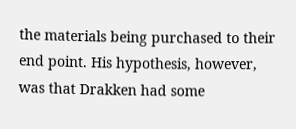the materials being purchased to their end point. His hypothesis, however, was that Drakken had some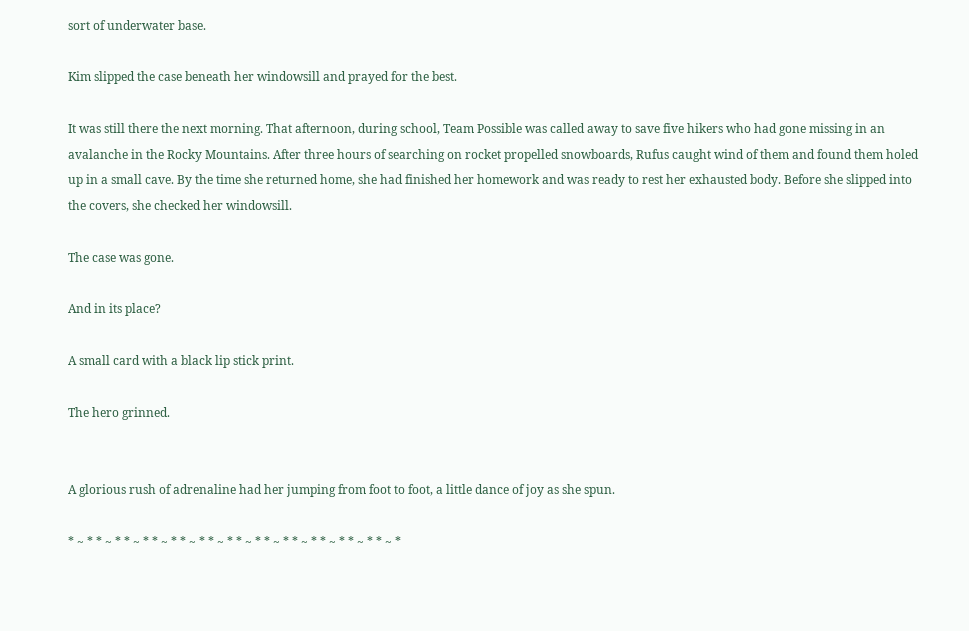sort of underwater base.

Kim slipped the case beneath her windowsill and prayed for the best.

It was still there the next morning. That afternoon, during school, Team Possible was called away to save five hikers who had gone missing in an avalanche in the Rocky Mountains. After three hours of searching on rocket propelled snowboards, Rufus caught wind of them and found them holed up in a small cave. By the time she returned home, she had finished her homework and was ready to rest her exhausted body. Before she slipped into the covers, she checked her windowsill.

The case was gone.

And in its place?

A small card with a black lip stick print.

The hero grinned.


A glorious rush of adrenaline had her jumping from foot to foot, a little dance of joy as she spun.

* ~ * * ~ * * ~ * * ~ * * ~ * * ~ * * ~ * * ~ * * ~ * * ~ * * ~ * * ~ *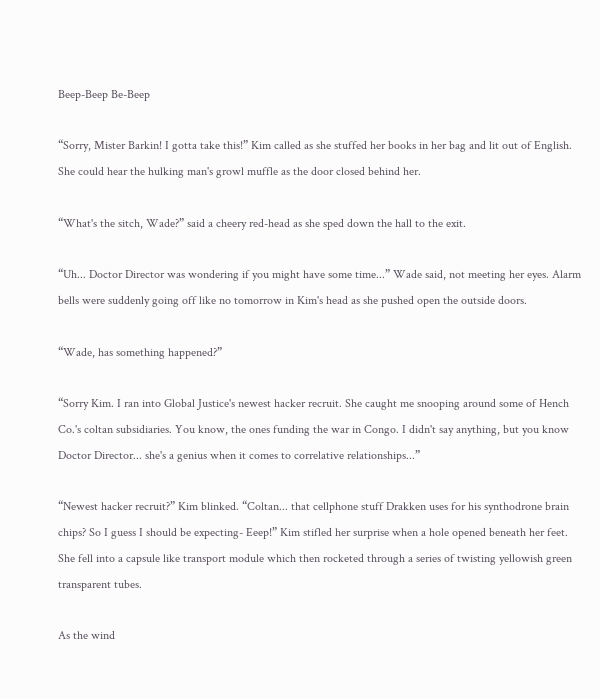Beep-Beep Be-Beep

“Sorry, Mister Barkin! I gotta take this!” Kim called as she stuffed her books in her bag and lit out of English. She could hear the hulking man's growl muffle as the door closed behind her.

“What's the sitch, Wade?” said a cheery red-head as she sped down the hall to the exit.

“Uh... Doctor Director was wondering if you might have some time...” Wade said, not meeting her eyes. Alarm bells were suddenly going off like no tomorrow in Kim's head as she pushed open the outside doors.

“Wade, has something happened?”

“Sorry Kim. I ran into Global Justice's newest hacker recruit. She caught me snooping around some of Hench Co.'s coltan subsidiaries. You know, the ones funding the war in Congo. I didn't say anything, but you know Doctor Director... she's a genius when it comes to correlative relationships...”

“Newest hacker recruit?” Kim blinked. “Coltan... that cellphone stuff Drakken uses for his synthodrone brain chips? So I guess I should be expecting- Eeep!” Kim stifled her surprise when a hole opened beneath her feet. She fell into a capsule like transport module which then rocketed through a series of twisting yellowish green transparent tubes.

As the wind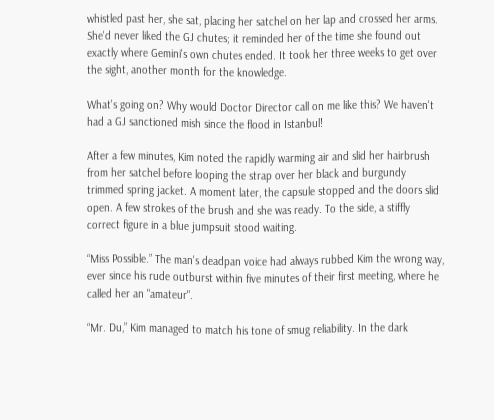whistled past her, she sat, placing her satchel on her lap and crossed her arms. She'd never liked the GJ chutes; it reminded her of the time she found out exactly where Gemini's own chutes ended. It took her three weeks to get over the sight, another month for the knowledge.

What's going on? Why would Doctor Director call on me like this? We haven't had a GJ sanctioned mish since the flood in Istanbul!

After a few minutes, Kim noted the rapidly warming air and slid her hairbrush from her satchel before looping the strap over her black and burgundy trimmed spring jacket. A moment later, the capsule stopped and the doors slid open. A few strokes of the brush and she was ready. To the side, a stiffly correct figure in a blue jumpsuit stood waiting.

“Miss Possible.” The man's deadpan voice had always rubbed Kim the wrong way, ever since his rude outburst within five minutes of their first meeting, where he called her an "amateur".

“Mr. Du,” Kim managed to match his tone of smug reliability. In the dark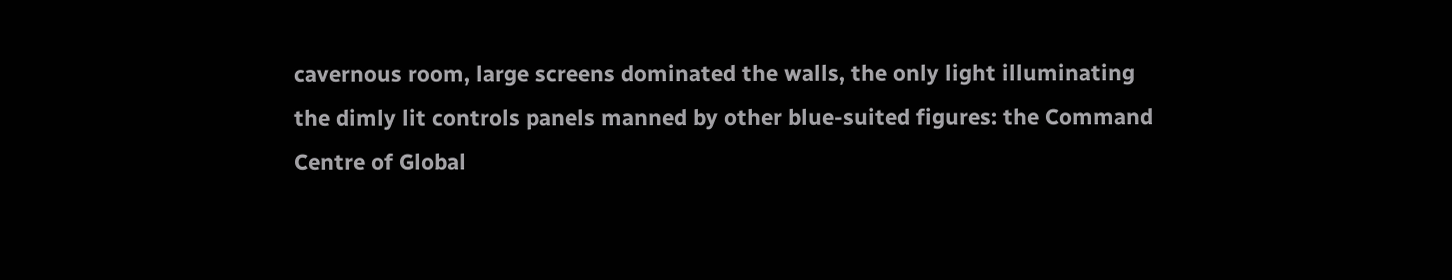cavernous room, large screens dominated the walls, the only light illuminating the dimly lit controls panels manned by other blue-suited figures: the Command Centre of Global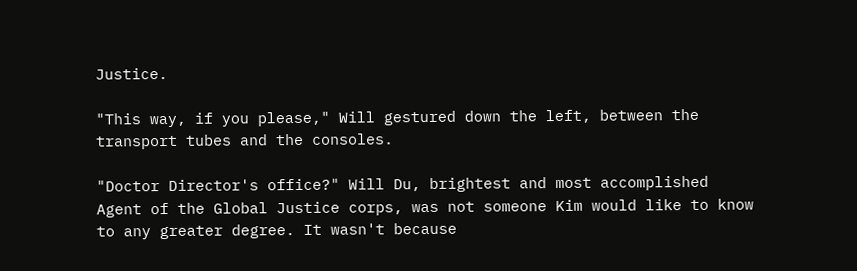Justice.

"This way, if you please," Will gestured down the left, between the transport tubes and the consoles.

"Doctor Director's office?" Will Du, brightest and most accomplished Agent of the Global Justice corps, was not someone Kim would like to know to any greater degree. It wasn't because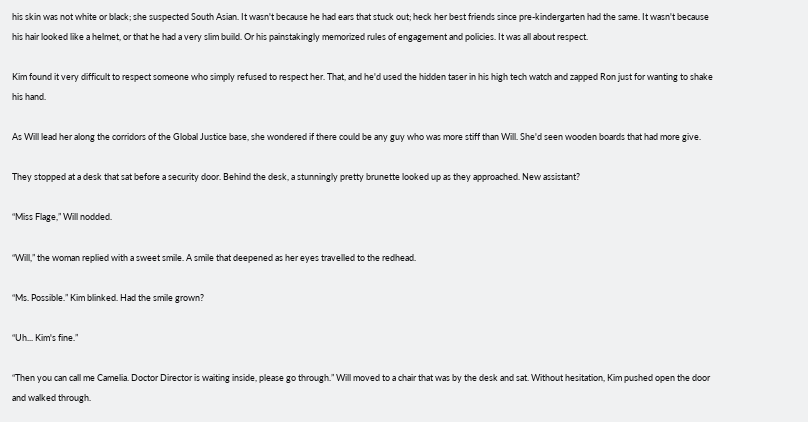his skin was not white or black; she suspected South Asian. It wasn't because he had ears that stuck out; heck her best friends since pre-kindergarten had the same. It wasn't because his hair looked like a helmet, or that he had a very slim build. Or his painstakingly memorized rules of engagement and policies. It was all about respect.

Kim found it very difficult to respect someone who simply refused to respect her. That, and he'd used the hidden taser in his high tech watch and zapped Ron just for wanting to shake his hand.

As Will lead her along the corridors of the Global Justice base, she wondered if there could be any guy who was more stiff than Will. She'd seen wooden boards that had more give.

They stopped at a desk that sat before a security door. Behind the desk, a stunningly pretty brunette looked up as they approached. New assistant?

“Miss Flage,” Will nodded.

“Will,” the woman replied with a sweet smile. A smile that deepened as her eyes travelled to the redhead.

“Ms. Possible.” Kim blinked. Had the smile grown?

“Uh... Kim's fine.”

“Then you can call me Camelia. Doctor Director is waiting inside, please go through.” Will moved to a chair that was by the desk and sat. Without hesitation, Kim pushed open the door and walked through.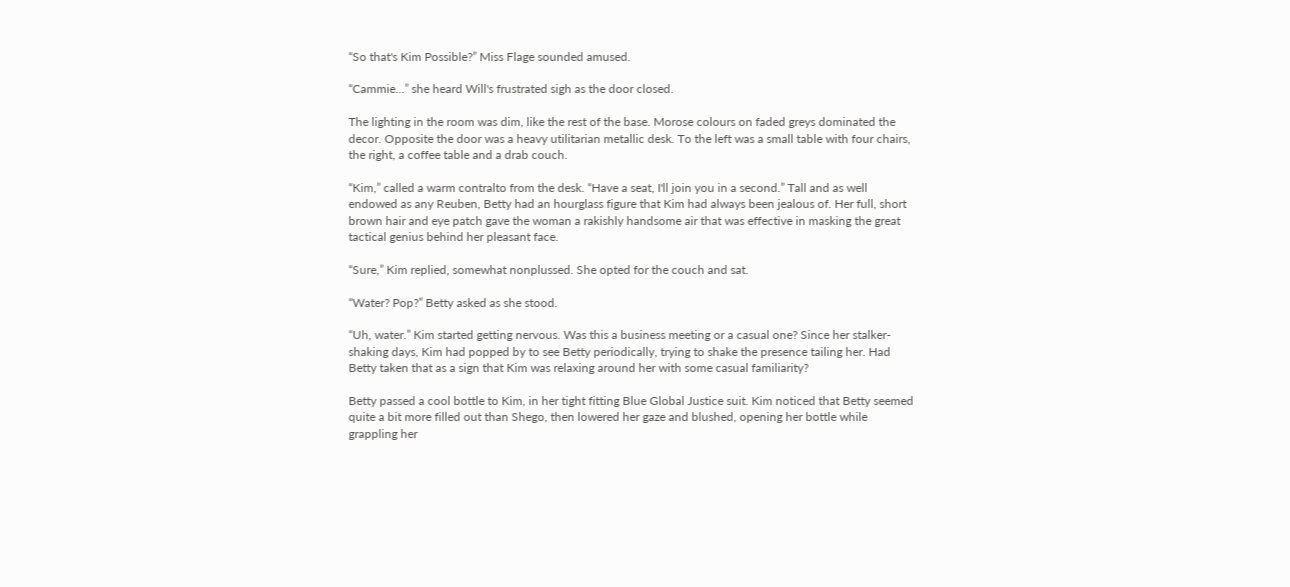“So that's Kim Possible?” Miss Flage sounded amused.

“Cammie...” she heard Will's frustrated sigh as the door closed.

The lighting in the room was dim, like the rest of the base. Morose colours on faded greys dominated the decor. Opposite the door was a heavy utilitarian metallic desk. To the left was a small table with four chairs, the right, a coffee table and a drab couch.

“Kim,” called a warm contralto from the desk. “Have a seat, I'll join you in a second.” Tall and as well endowed as any Reuben, Betty had an hourglass figure that Kim had always been jealous of. Her full, short brown hair and eye patch gave the woman a rakishly handsome air that was effective in masking the great tactical genius behind her pleasant face.

“Sure,” Kim replied, somewhat nonplussed. She opted for the couch and sat.

“Water? Pop?” Betty asked as she stood.

“Uh, water.” Kim started getting nervous. Was this a business meeting or a casual one? Since her stalker-shaking days, Kim had popped by to see Betty periodically, trying to shake the presence tailing her. Had Betty taken that as a sign that Kim was relaxing around her with some casual familiarity?

Betty passed a cool bottle to Kim, in her tight fitting Blue Global Justice suit. Kim noticed that Betty seemed quite a bit more filled out than Shego, then lowered her gaze and blushed, opening her bottle while grappling her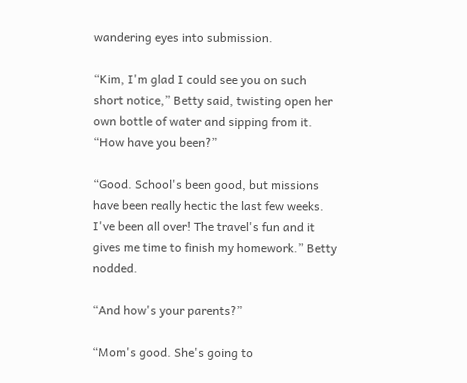wandering eyes into submission.

“Kim, I'm glad I could see you on such short notice,” Betty said, twisting open her own bottle of water and sipping from it. “How have you been?”

“Good. School's been good, but missions have been really hectic the last few weeks. I've been all over! The travel's fun and it gives me time to finish my homework.” Betty nodded.

“And how's your parents?”

“Mom's good. She's going to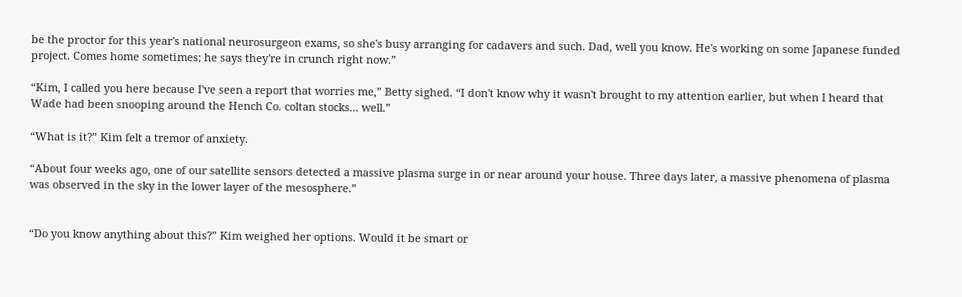be the proctor for this year's national neurosurgeon exams, so she's busy arranging for cadavers and such. Dad, well you know. He's working on some Japanese funded project. Comes home sometimes; he says they're in crunch right now.”

“Kim, I called you here because I've seen a report that worries me,” Betty sighed. “I don't know why it wasn't brought to my attention earlier, but when I heard that Wade had been snooping around the Hench Co. coltan stocks... well.”

“What is it?” Kim felt a tremor of anxiety.

“About four weeks ago, one of our satellite sensors detected a massive plasma surge in or near around your house. Three days later, a massive phenomena of plasma was observed in the sky in the lower layer of the mesosphere.”


“Do you know anything about this?” Kim weighed her options. Would it be smart or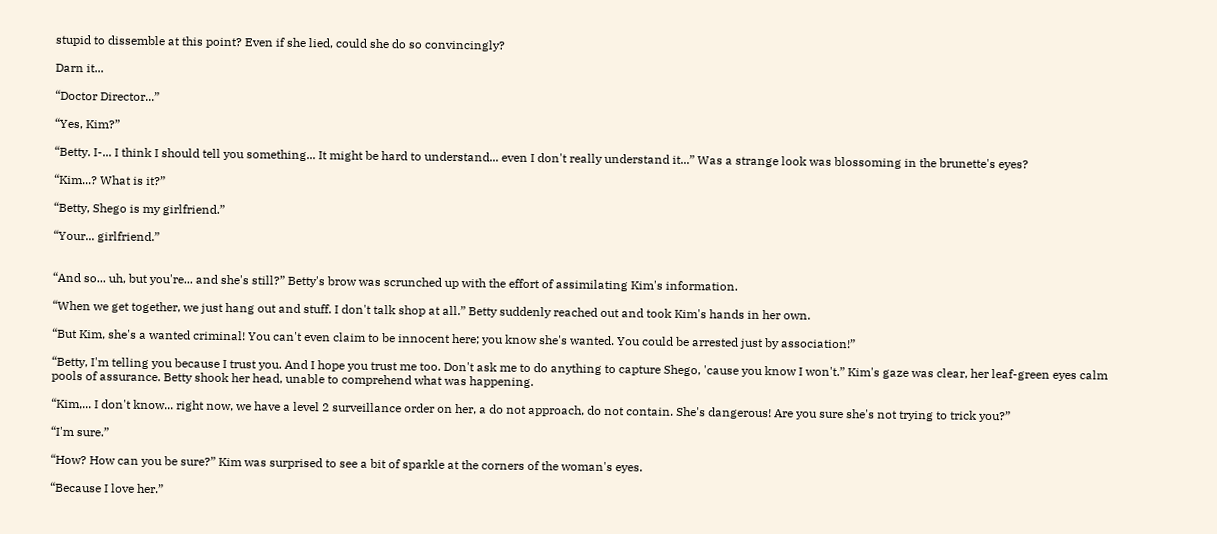stupid to dissemble at this point? Even if she lied, could she do so convincingly?

Darn it...

“Doctor Director...”

“Yes, Kim?”

“Betty. I-... I think I should tell you something... It might be hard to understand... even I don't really understand it...” Was a strange look was blossoming in the brunette's eyes?

“Kim...? What is it?”

“Betty, Shego is my girlfriend.”

“Your... girlfriend.”


“And so... uh, but you're... and she's still?” Betty's brow was scrunched up with the effort of assimilating Kim's information.

“When we get together, we just hang out and stuff. I don't talk shop at all.” Betty suddenly reached out and took Kim's hands in her own.

“But Kim, she's a wanted criminal! You can't even claim to be innocent here; you know she's wanted. You could be arrested just by association!”

“Betty, I'm telling you because I trust you. And I hope you trust me too. Don't ask me to do anything to capture Shego, 'cause you know I won't.” Kim's gaze was clear, her leaf-green eyes calm pools of assurance. Betty shook her head, unable to comprehend what was happening.

“Kim,... I don't know... right now, we have a level 2 surveillance order on her, a do not approach, do not contain. She's dangerous! Are you sure she's not trying to trick you?”

“I'm sure.”

“How? How can you be sure?” Kim was surprised to see a bit of sparkle at the corners of the woman's eyes.

“Because I love her.”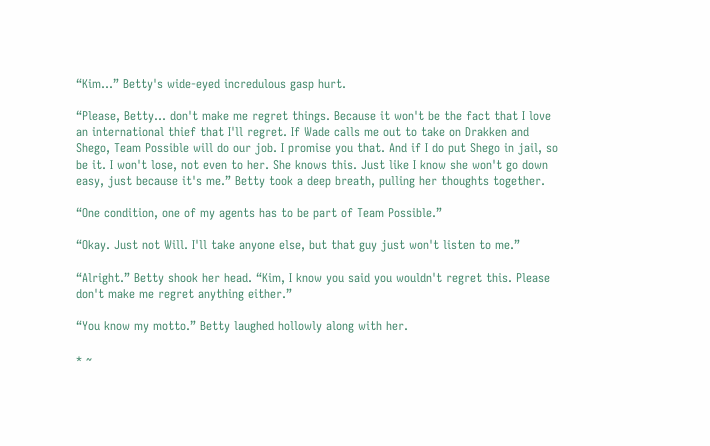“Kim...” Betty's wide-eyed incredulous gasp hurt.

“Please, Betty... don't make me regret things. Because it won't be the fact that I love an international thief that I'll regret. If Wade calls me out to take on Drakken and Shego, Team Possible will do our job. I promise you that. And if I do put Shego in jail, so be it. I won't lose, not even to her. She knows this. Just like I know she won't go down easy, just because it's me.” Betty took a deep breath, pulling her thoughts together.

“One condition, one of my agents has to be part of Team Possible.”

“Okay. Just not Will. I'll take anyone else, but that guy just won't listen to me.”

“Alright.” Betty shook her head. “Kim, I know you said you wouldn't regret this. Please don't make me regret anything either.”

“You know my motto.” Betty laughed hollowly along with her.

* ~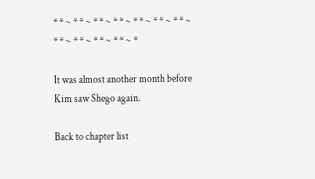* * ~ * * ~ * * ~ * * ~ * * ~ * * ~ * * ~ * * ~ * * ~ * * ~ * * ~ *

It was almost another month before Kim saw Shego again.

Back to chapter list